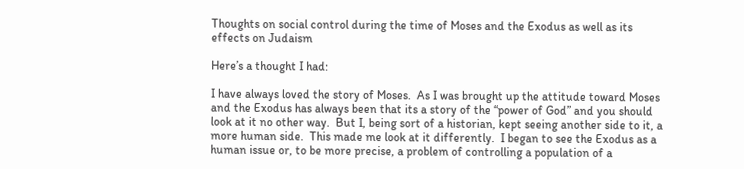Thoughts on social control during the time of Moses and the Exodus as well as its effects on Judaism

Here’s a thought I had:

I have always loved the story of Moses.  As I was brought up the attitude toward Moses and the Exodus has always been that its a story of the “power of God” and you should look at it no other way.  But I, being sort of a historian, kept seeing another side to it, a more human side.  This made me look at it differently.  I began to see the Exodus as a human issue or, to be more precise, a problem of controlling a population of a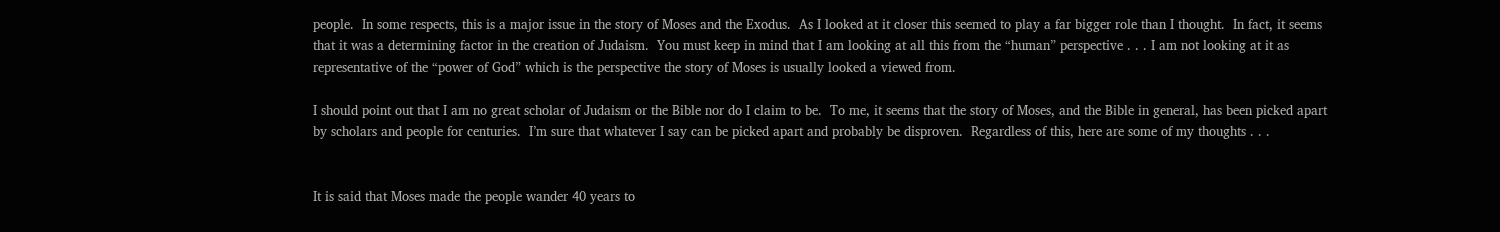people.  In some respects, this is a major issue in the story of Moses and the Exodus.  As I looked at it closer this seemed to play a far bigger role than I thought.  In fact, it seems that it was a determining factor in the creation of Judaism.  You must keep in mind that I am looking at all this from the “human” perspective . . . I am not looking at it as representative of the “power of God” which is the perspective the story of Moses is usually looked a viewed from.

I should point out that I am no great scholar of Judaism or the Bible nor do I claim to be.  To me, it seems that the story of Moses, and the Bible in general, has been picked apart by scholars and people for centuries.  I’m sure that whatever I say can be picked apart and probably be disproven.  Regardless of this, here are some of my thoughts . . .


It is said that Moses made the people wander 40 years to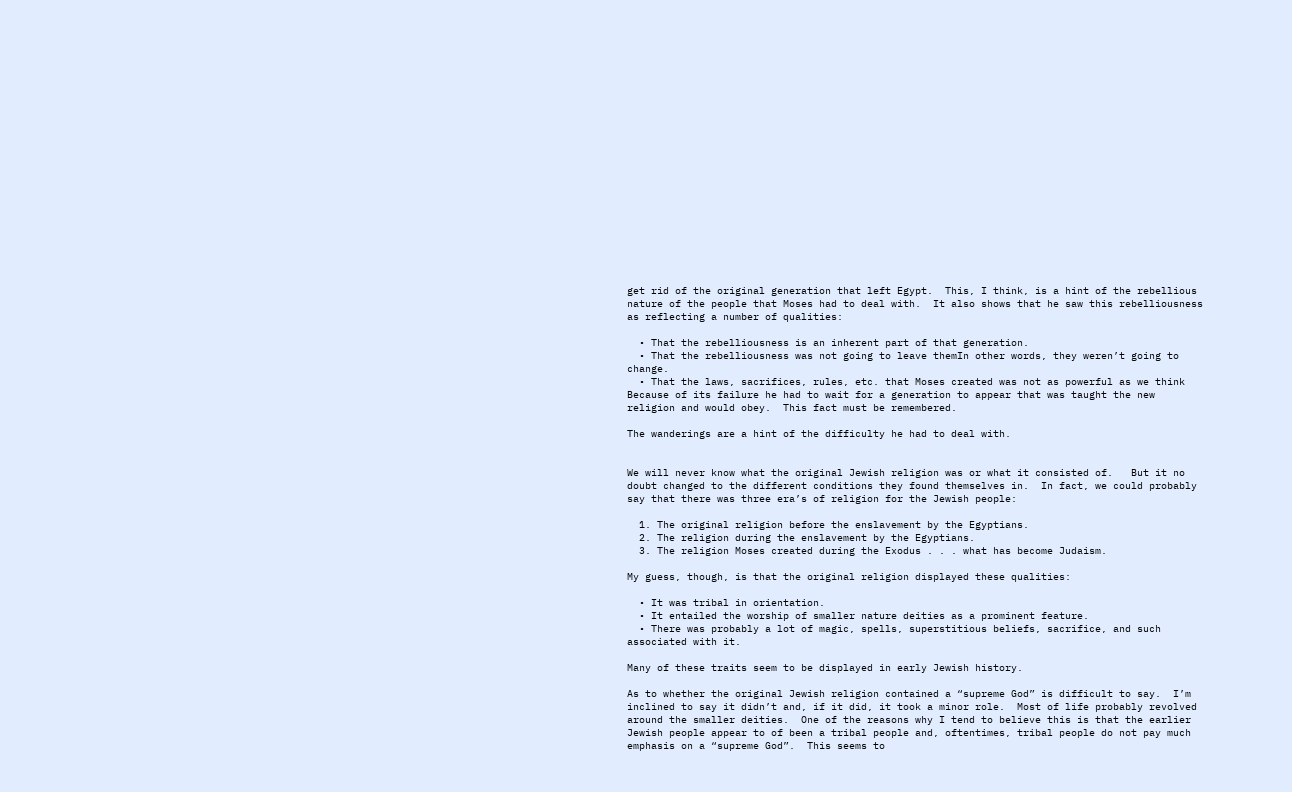get rid of the original generation that left Egypt.  This, I think, is a hint of the rebellious nature of the people that Moses had to deal with.  It also shows that he saw this rebelliousness as reflecting a number of qualities:

  • That the rebelliousness is an inherent part of that generation.
  • That the rebelliousness was not going to leave themIn other words, they weren’t going to change.
  • That the laws, sacrifices, rules, etc. that Moses created was not as powerful as we think Because of its failure he had to wait for a generation to appear that was taught the new religion and would obey.  This fact must be remembered.

The wanderings are a hint of the difficulty he had to deal with.


We will never know what the original Jewish religion was or what it consisted of.   But it no doubt changed to the different conditions they found themselves in.  In fact, we could probably say that there was three era’s of religion for the Jewish people:

  1. The original religion before the enslavement by the Egyptians.
  2. The religion during the enslavement by the Egyptians.
  3. The religion Moses created during the Exodus . . . what has become Judaism.

My guess, though, is that the original religion displayed these qualities:

  • It was tribal in orientation.
  • It entailed the worship of smaller nature deities as a prominent feature.
  • There was probably a lot of magic, spells, superstitious beliefs, sacrifice, and such associated with it.

Many of these traits seem to be displayed in early Jewish history.

As to whether the original Jewish religion contained a “supreme God” is difficult to say.  I’m inclined to say it didn’t and, if it did, it took a minor role.  Most of life probably revolved around the smaller deities.  One of the reasons why I tend to believe this is that the earlier Jewish people appear to of been a tribal people and, oftentimes, tribal people do not pay much emphasis on a “supreme God”.  This seems to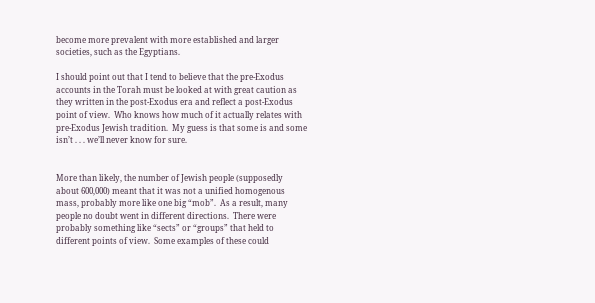become more prevalent with more established and larger societies, such as the Egyptians.

I should point out that I tend to believe that the pre-Exodus accounts in the Torah must be looked at with great caution as they written in the post-Exodus era and reflect a post-Exodus point of view.  Who knows how much of it actually relates with pre-Exodus Jewish tradition.  My guess is that some is and some isn’t . . . we’ll never know for sure.


More than likely, the number of Jewish people (supposedly about 600,000) meant that it was not a unified homogenous mass, probably more like one big “mob”.  As a result, many people no doubt went in different directions.  There were probably something like “sects” or “groups” that held to different points of view.  Some examples of these could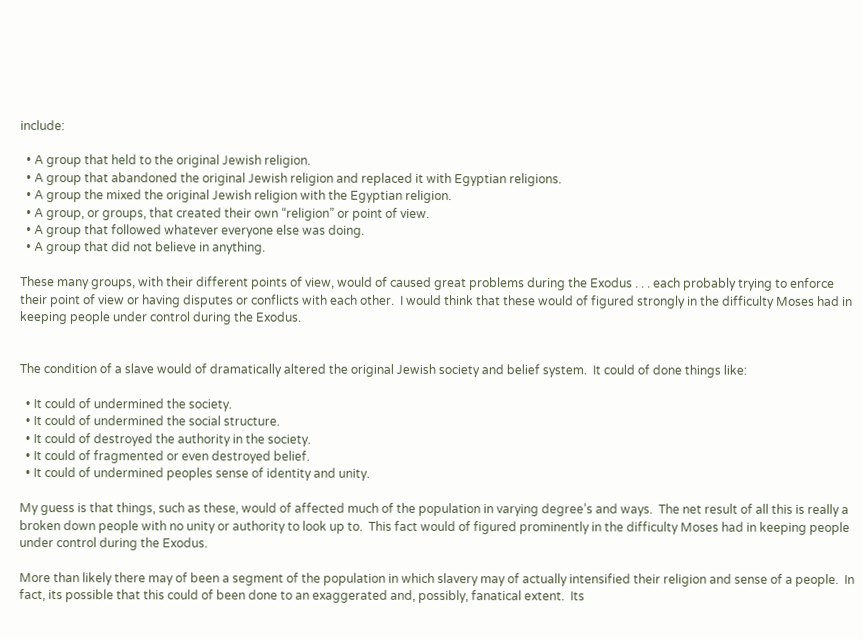include:

  • A group that held to the original Jewish religion.
  • A group that abandoned the original Jewish religion and replaced it with Egyptian religions.
  • A group the mixed the original Jewish religion with the Egyptian religion.
  • A group, or groups, that created their own “religion” or point of view.
  • A group that followed whatever everyone else was doing.
  • A group that did not believe in anything.

These many groups, with their different points of view, would of caused great problems during the Exodus . . . each probably trying to enforce their point of view or having disputes or conflicts with each other.  I would think that these would of figured strongly in the difficulty Moses had in keeping people under control during the Exodus.


The condition of a slave would of dramatically altered the original Jewish society and belief system.  It could of done things like:

  • It could of undermined the society.
  • It could of undermined the social structure.
  • It could of destroyed the authority in the society.
  • It could of fragmented or even destroyed belief.
  • It could of undermined peoples sense of identity and unity.

My guess is that things, such as these, would of affected much of the population in varying degree’s and ways.  The net result of all this is really a broken down people with no unity or authority to look up to.  This fact would of figured prominently in the difficulty Moses had in keeping people under control during the Exodus.

More than likely there may of been a segment of the population in which slavery may of actually intensified their religion and sense of a people.  In fact, its possible that this could of been done to an exaggerated and, possibly, fanatical extent.  Its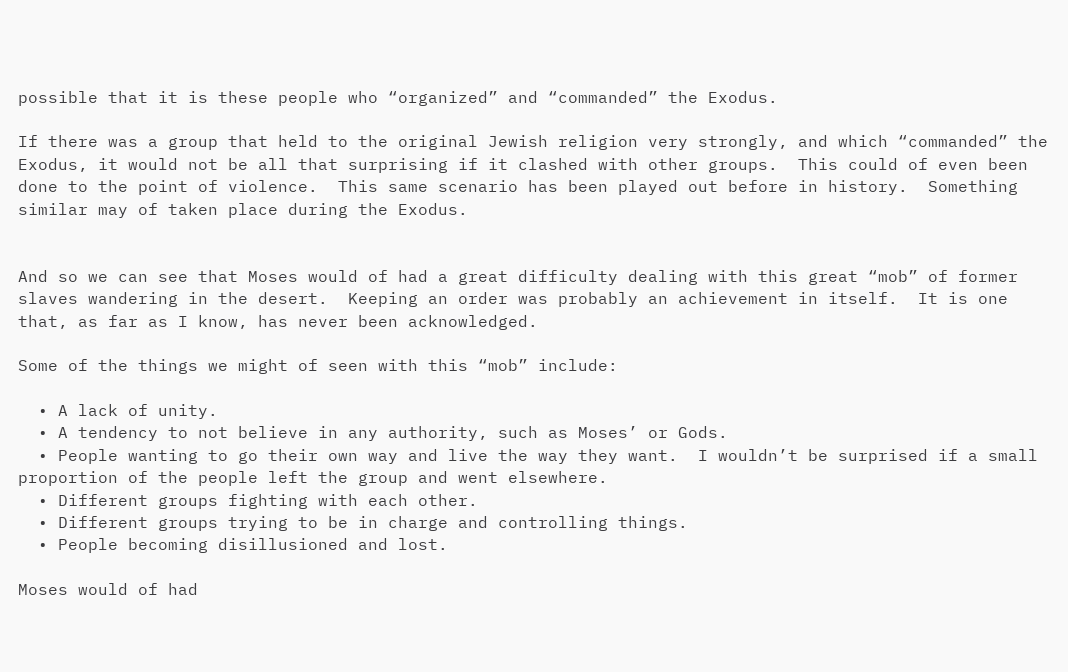possible that it is these people who “organized” and “commanded” the Exodus.

If there was a group that held to the original Jewish religion very strongly, and which “commanded” the Exodus, it would not be all that surprising if it clashed with other groups.  This could of even been done to the point of violence.  This same scenario has been played out before in history.  Something similar may of taken place during the Exodus.


And so we can see that Moses would of had a great difficulty dealing with this great “mob” of former slaves wandering in the desert.  Keeping an order was probably an achievement in itself.  It is one that, as far as I know, has never been acknowledged.

Some of the things we might of seen with this “mob” include:

  • A lack of unity.
  • A tendency to not believe in any authority, such as Moses’ or Gods.
  • People wanting to go their own way and live the way they want.  I wouldn’t be surprised if a small proportion of the people left the group and went elsewhere.
  • Different groups fighting with each other.
  • Different groups trying to be in charge and controlling things.
  • People becoming disillusioned and lost.

Moses would of had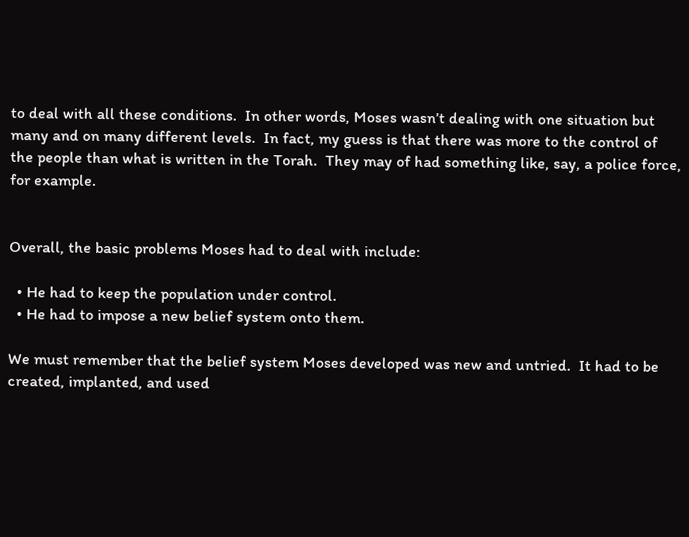to deal with all these conditions.  In other words, Moses wasn’t dealing with one situation but many and on many different levels.  In fact, my guess is that there was more to the control of the people than what is written in the Torah.  They may of had something like, say, a police force, for example.


Overall, the basic problems Moses had to deal with include:

  • He had to keep the population under control.
  • He had to impose a new belief system onto them.

We must remember that the belief system Moses developed was new and untried.  It had to be created, implanted, and used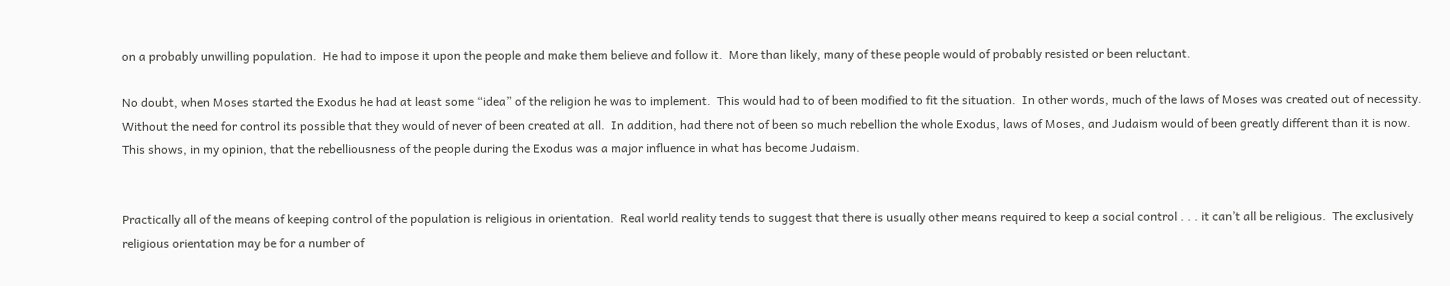on a probably unwilling population.  He had to impose it upon the people and make them believe and follow it.  More than likely, many of these people would of probably resisted or been reluctant.

No doubt, when Moses started the Exodus he had at least some “idea” of the religion he was to implement.  This would had to of been modified to fit the situation.  In other words, much of the laws of Moses was created out of necessity.  Without the need for control its possible that they would of never of been created at all.  In addition, had there not of been so much rebellion the whole Exodus, laws of Moses, and Judaism would of been greatly different than it is now.  This shows, in my opinion, that the rebelliousness of the people during the Exodus was a major influence in what has become Judaism.


Practically all of the means of keeping control of the population is religious in orientation.  Real world reality tends to suggest that there is usually other means required to keep a social control . . . it can’t all be religious.  The exclusively religious orientation may be for a number of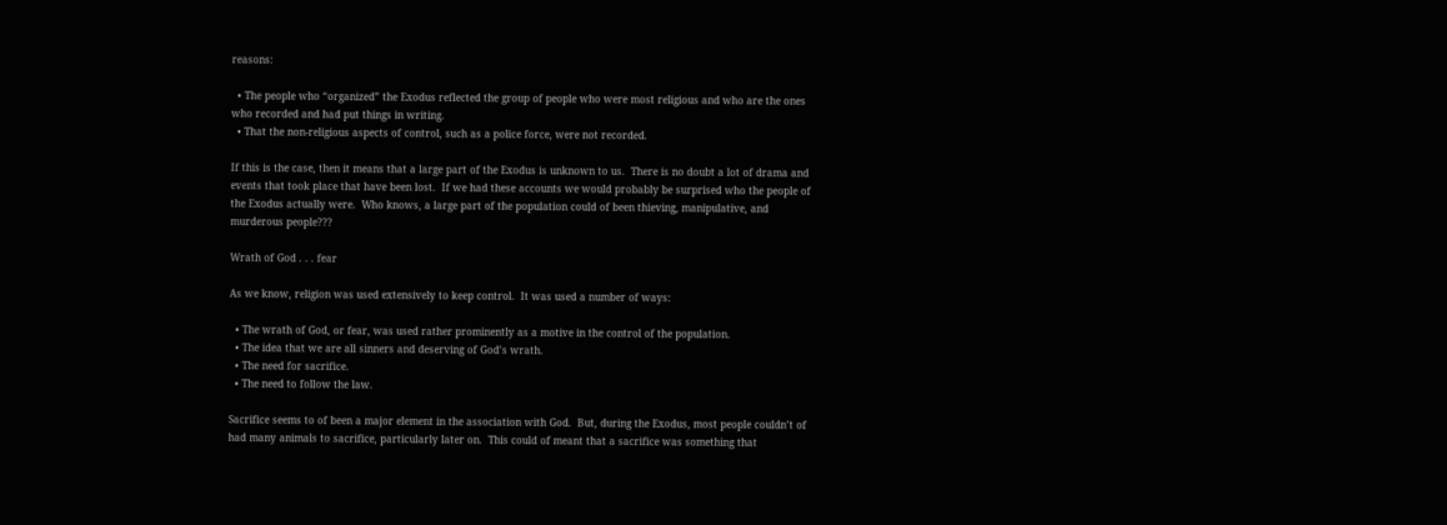reasons:

  • The people who “organized” the Exodus reflected the group of people who were most religious and who are the ones who recorded and had put things in writing.
  • That the non-religious aspects of control, such as a police force, were not recorded.

If this is the case, then it means that a large part of the Exodus is unknown to us.  There is no doubt a lot of drama and events that took place that have been lost.  If we had these accounts we would probably be surprised who the people of the Exodus actually were.  Who knows, a large part of the population could of been thieving, manipulative, and murderous people???

Wrath of God . . . fear

As we know, religion was used extensively to keep control.  It was used a number of ways:

  • The wrath of God, or fear, was used rather prominently as a motive in the control of the population.
  • The idea that we are all sinners and deserving of God’s wrath.
  • The need for sacrifice.
  • The need to follow the law.

Sacrifice seems to of been a major element in the association with God.  But, during the Exodus, most people couldn’t of had many animals to sacrifice, particularly later on.  This could of meant that a sacrifice was something that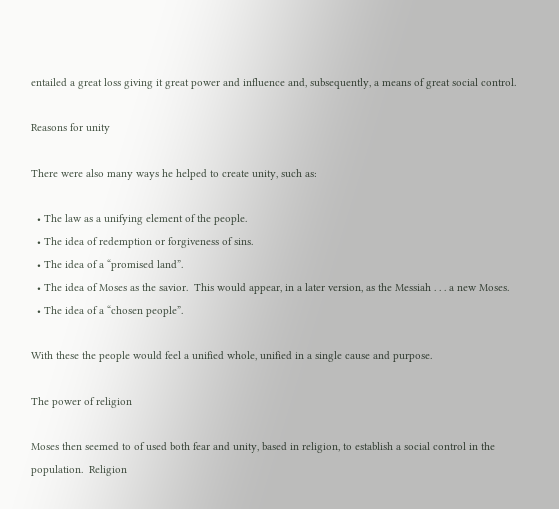entailed a great loss giving it great power and influence and, subsequently, a means of great social control.

Reasons for unity

There were also many ways he helped to create unity, such as:

  • The law as a unifying element of the people.
  • The idea of redemption or forgiveness of sins.
  • The idea of a “promised land”.
  • The idea of Moses as the savior.  This would appear, in a later version, as the Messiah . . . a new Moses.
  • The idea of a “chosen people”.

With these the people would feel a unified whole, unified in a single cause and purpose.

The power of religion

Moses then seemed to of used both fear and unity, based in religion, to establish a social control in the population.  Religion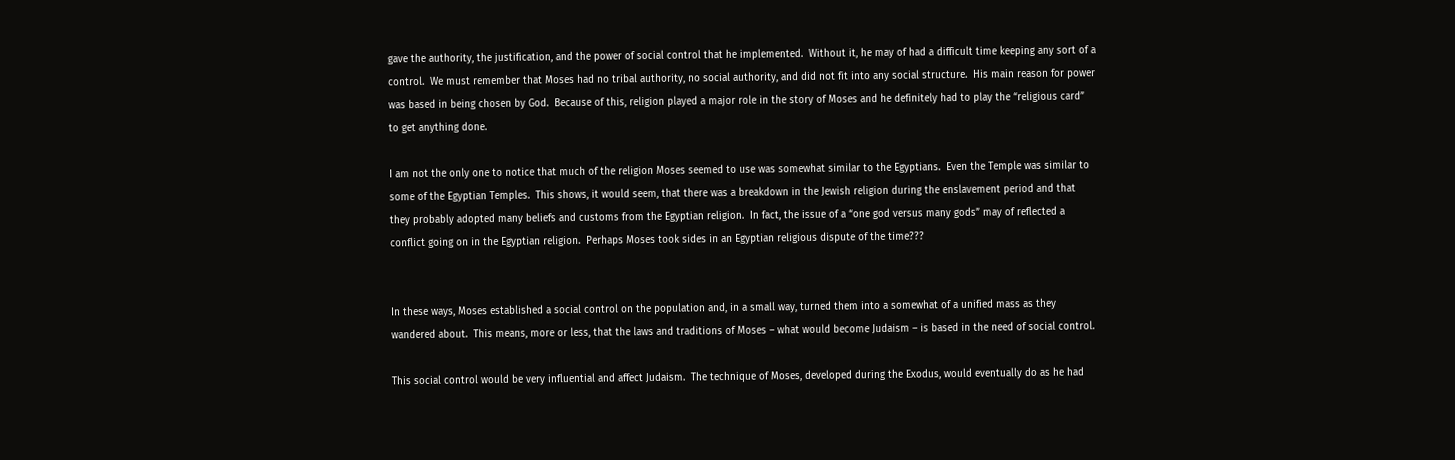gave the authority, the justification, and the power of social control that he implemented.  Without it, he may of had a difficult time keeping any sort of a control.  We must remember that Moses had no tribal authority, no social authority, and did not fit into any social structure.  His main reason for power was based in being chosen by God.  Because of this, religion played a major role in the story of Moses and he definitely had to play the “religious card” to get anything done.

I am not the only one to notice that much of the religion Moses seemed to use was somewhat similar to the Egyptians.  Even the Temple was similar to some of the Egyptian Temples.  This shows, it would seem, that there was a breakdown in the Jewish religion during the enslavement period and that they probably adopted many beliefs and customs from the Egyptian religion.  In fact, the issue of a “one god versus many gods” may of reflected a conflict going on in the Egyptian religion.  Perhaps Moses took sides in an Egyptian religious dispute of the time???


In these ways, Moses established a social control on the population and, in a small way, turned them into a somewhat of a unified mass as they wandered about.  This means, more or less, that the laws and traditions of Moses – what would become Judaism – is based in the need of social control.

This social control would be very influential and affect Judaism.  The technique of Moses, developed during the Exodus, would eventually do as he had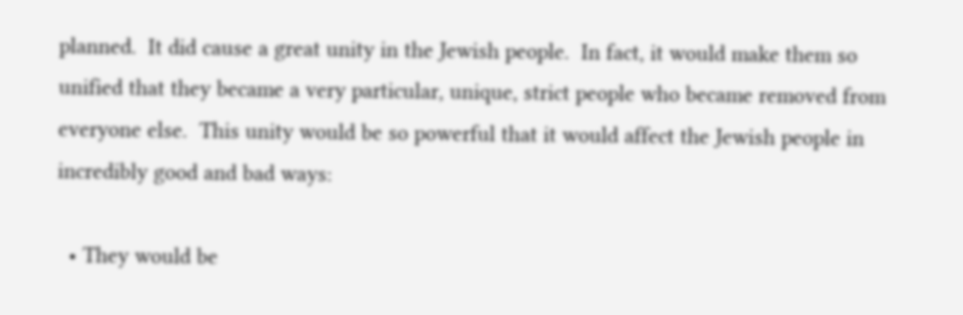planned.  It did cause a great unity in the Jewish people.  In fact, it would make them so unified that they became a very particular, unique, strict people who became removed from everyone else.  This unity would be so powerful that it would affect the Jewish people in incredibly good and bad ways:

  • They would be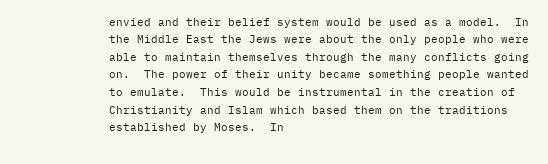envied and their belief system would be used as a model.  In the Middle East the Jews were about the only people who were able to maintain themselves through the many conflicts going on.  The power of their unity became something people wanted to emulate.  This would be instrumental in the creation of Christianity and Islam which based them on the traditions established by Moses.  In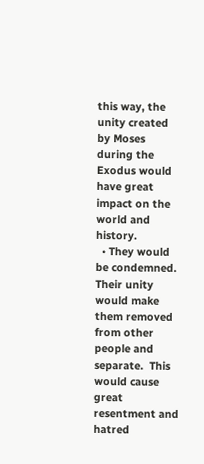this way, the unity created by Moses during the Exodus would have great impact on the world and history.
  • They would be condemned.  Their unity would make them removed from other people and separate.  This would cause great resentment and hatred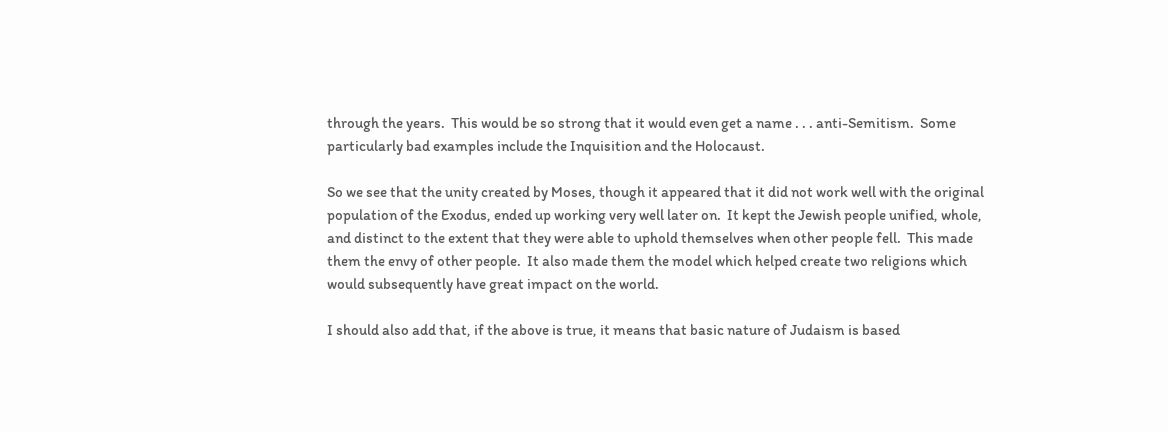through the years.  This would be so strong that it would even get a name . . . anti-Semitism.  Some particularly bad examples include the Inquisition and the Holocaust.

So we see that the unity created by Moses, though it appeared that it did not work well with the original population of the Exodus, ended up working very well later on.  It kept the Jewish people unified, whole, and distinct to the extent that they were able to uphold themselves when other people fell.  This made them the envy of other people.  It also made them the model which helped create two religions which would subsequently have great impact on the world.

I should also add that, if the above is true, it means that basic nature of Judaism is based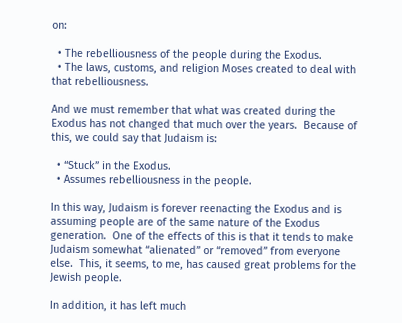on:

  • The rebelliousness of the people during the Exodus.
  • The laws, customs, and religion Moses created to deal with that rebelliousness.

And we must remember that what was created during the Exodus has not changed that much over the years.  Because of this, we could say that Judaism is:

  • “Stuck” in the Exodus.
  • Assumes rebelliousness in the people.

In this way, Judaism is forever reenacting the Exodus and is assuming people are of the same nature of the Exodus generation.  One of the effects of this is that it tends to make Judaism somewhat “alienated” or “removed” from everyone else.  This, it seems, to me, has caused great problems for the Jewish people.

In addition, it has left much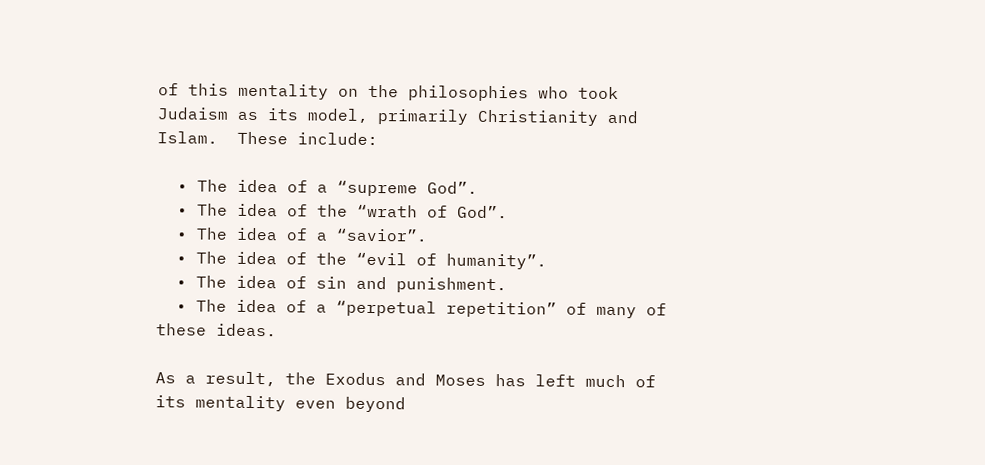of this mentality on the philosophies who took Judaism as its model, primarily Christianity and Islam.  These include:

  • The idea of a “supreme God”.
  • The idea of the “wrath of God”.
  • The idea of a “savior”.
  • The idea of the “evil of humanity”.
  • The idea of sin and punishment.
  • The idea of a “perpetual repetition” of many of these ideas.

As a result, the Exodus and Moses has left much of its mentality even beyond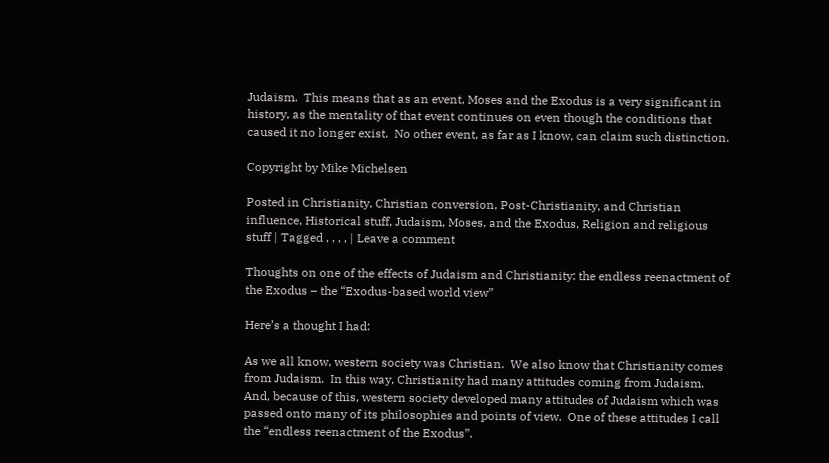Judaism.  This means that as an event, Moses and the Exodus is a very significant in history, as the mentality of that event continues on even though the conditions that caused it no longer exist.  No other event, as far as I know, can claim such distinction.

Copyright by Mike Michelsen

Posted in Christianity, Christian conversion, Post-Christianity, and Christian influence, Historical stuff, Judaism, Moses, and the Exodus, Religion and religious stuff | Tagged , , , , | Leave a comment

Thoughts on one of the effects of Judaism and Christianity: the endless reenactment of the Exodus – the “Exodus-based world view”

Here’s a thought I had:

As we all know, western society was Christian.  We also know that Christianity comes from Judaism.  In this way, Christianity had many attitudes coming from Judaism.  And, because of this, western society developed many attitudes of Judaism which was passed onto many of its philosophies and points of view.  One of these attitudes I call the “endless reenactment of the Exodus”.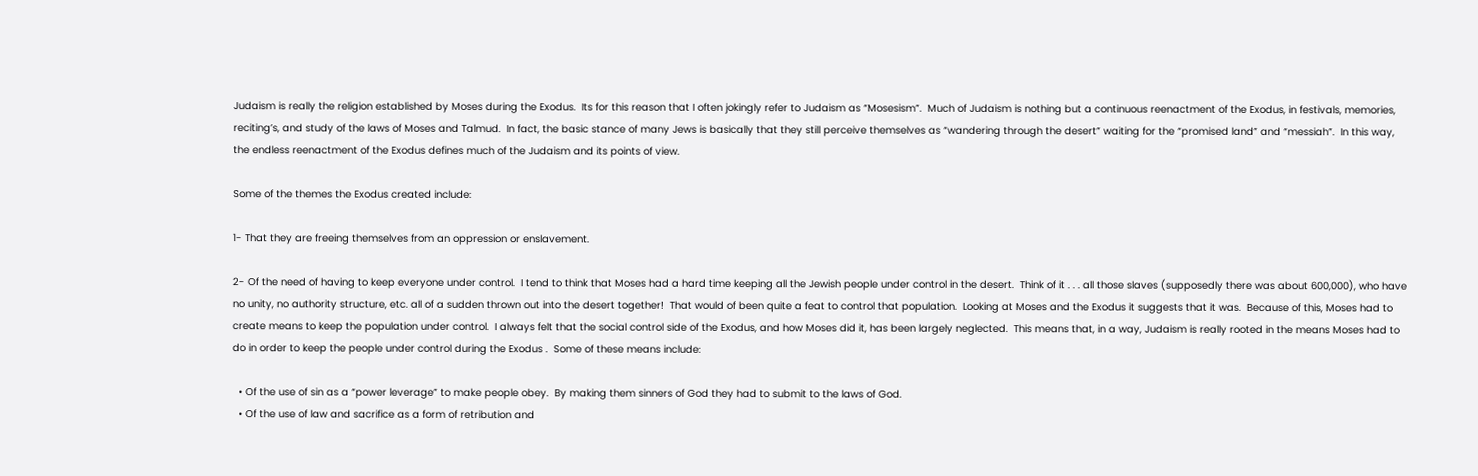Judaism is really the religion established by Moses during the Exodus.  Its for this reason that I often jokingly refer to Judaism as “Mosesism”.  Much of Judaism is nothing but a continuous reenactment of the Exodus, in festivals, memories, reciting’s, and study of the laws of Moses and Talmud.  In fact, the basic stance of many Jews is basically that they still perceive themselves as “wandering through the desert” waiting for the “promised land” and “messiah”.  In this way, the endless reenactment of the Exodus defines much of the Judaism and its points of view.

Some of the themes the Exodus created include:

1- That they are freeing themselves from an oppression or enslavement.

2- Of the need of having to keep everyone under control.  I tend to think that Moses had a hard time keeping all the Jewish people under control in the desert.  Think of it . . . all those slaves (supposedly there was about 600,000), who have no unity, no authority structure, etc. all of a sudden thrown out into the desert together!  That would of been quite a feat to control that population.  Looking at Moses and the Exodus it suggests that it was.  Because of this, Moses had to create means to keep the population under control.  I always felt that the social control side of the Exodus, and how Moses did it, has been largely neglected.  This means that, in a way, Judaism is really rooted in the means Moses had to do in order to keep the people under control during the Exodus .  Some of these means include:

  • Of the use of sin as a “power leverage” to make people obey.  By making them sinners of God they had to submit to the laws of God.
  • Of the use of law and sacrifice as a form of retribution and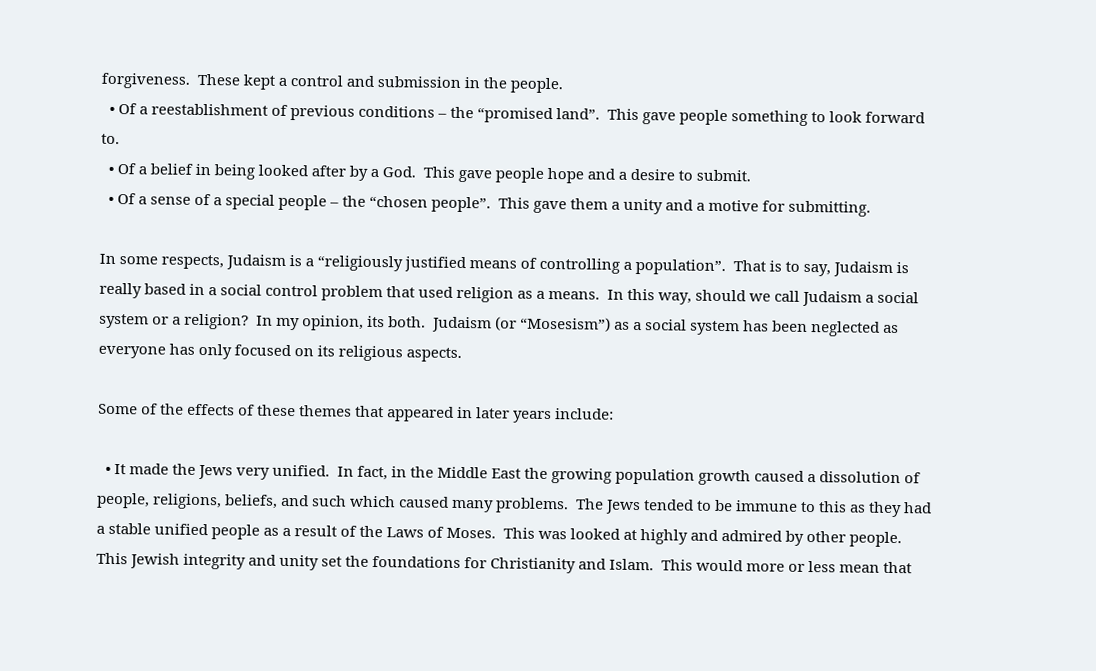forgiveness.  These kept a control and submission in the people.
  • Of a reestablishment of previous conditions – the “promised land”.  This gave people something to look forward to.
  • Of a belief in being looked after by a God.  This gave people hope and a desire to submit.
  • Of a sense of a special people – the “chosen people”.  This gave them a unity and a motive for submitting.

In some respects, Judaism is a “religiously justified means of controlling a population”.  That is to say, Judaism is really based in a social control problem that used religion as a means.  In this way, should we call Judaism a social system or a religion?  In my opinion, its both.  Judaism (or “Mosesism”) as a social system has been neglected as everyone has only focused on its religious aspects.

Some of the effects of these themes that appeared in later years include:

  • It made the Jews very unified.  In fact, in the Middle East the growing population growth caused a dissolution of people, religions, beliefs, and such which caused many problems.  The Jews tended to be immune to this as they had a stable unified people as a result of the Laws of Moses.  This was looked at highly and admired by other people.  This Jewish integrity and unity set the foundations for Christianity and Islam.  This would more or less mean that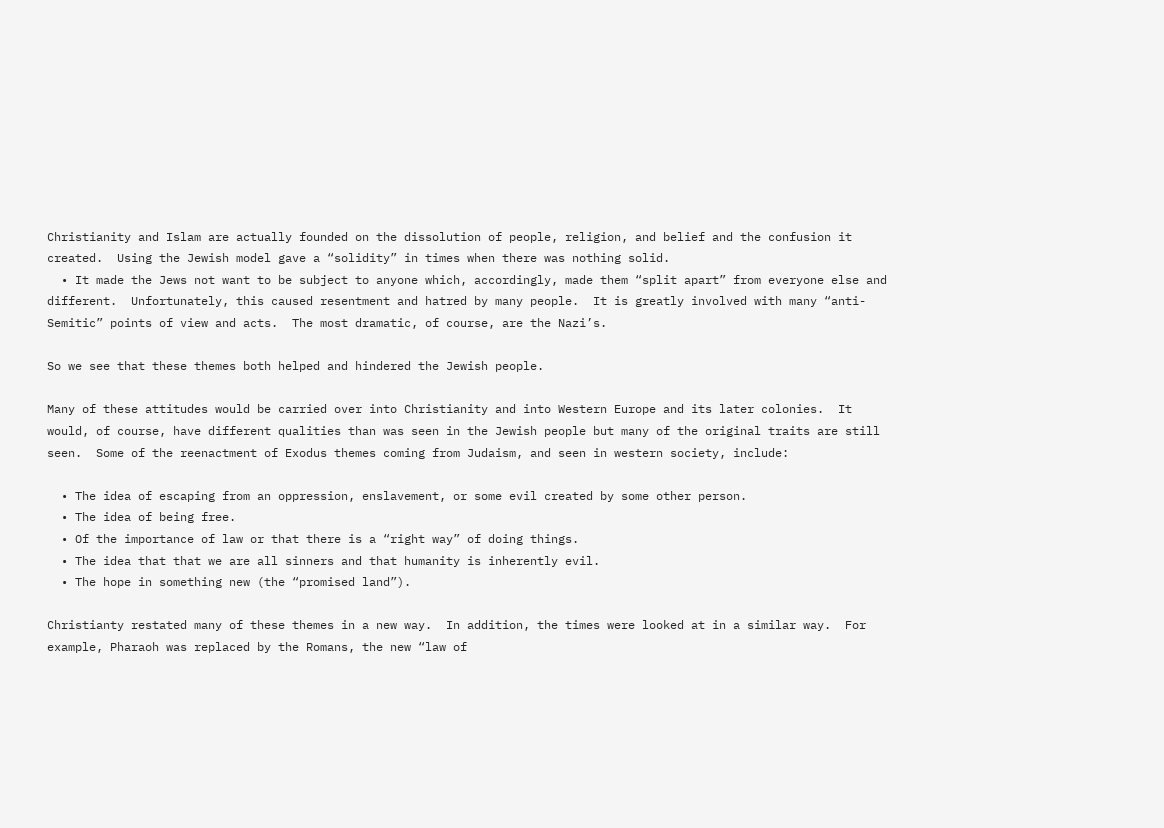Christianity and Islam are actually founded on the dissolution of people, religion, and belief and the confusion it created.  Using the Jewish model gave a “solidity” in times when there was nothing solid.
  • It made the Jews not want to be subject to anyone which, accordingly, made them “split apart” from everyone else and different.  Unfortunately, this caused resentment and hatred by many people.  It is greatly involved with many “anti-Semitic” points of view and acts.  The most dramatic, of course, are the Nazi’s.

So we see that these themes both helped and hindered the Jewish people.

Many of these attitudes would be carried over into Christianity and into Western Europe and its later colonies.  It would, of course, have different qualities than was seen in the Jewish people but many of the original traits are still seen.  Some of the reenactment of Exodus themes coming from Judaism, and seen in western society, include:

  • The idea of escaping from an oppression, enslavement, or some evil created by some other person.
  • The idea of being free.
  • Of the importance of law or that there is a “right way” of doing things.
  • The idea that that we are all sinners and that humanity is inherently evil.
  • The hope in something new (the “promised land”).

Christianty restated many of these themes in a new way.  In addition, the times were looked at in a similar way.  For example, Pharaoh was replaced by the Romans, the new “law of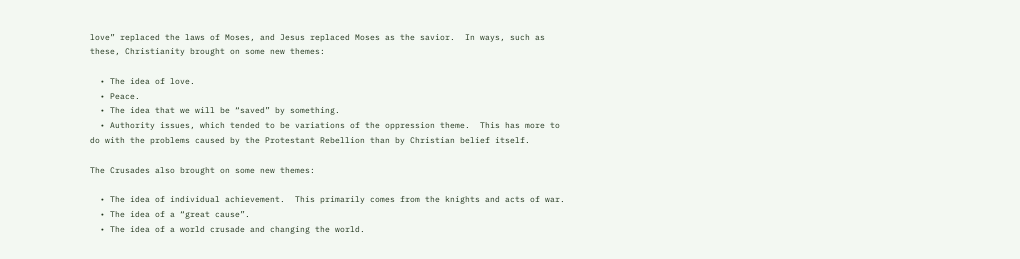love” replaced the laws of Moses, and Jesus replaced Moses as the savior.  In ways, such as these, Christianity brought on some new themes:

  • The idea of love.
  • Peace.
  • The idea that we will be “saved” by something.
  • Authority issues, which tended to be variations of the oppression theme.  This has more to do with the problems caused by the Protestant Rebellion than by Christian belief itself.

The Crusades also brought on some new themes:

  • The idea of individual achievement.  This primarily comes from the knights and acts of war.
  • The idea of a “great cause”.
  • The idea of a world crusade and changing the world.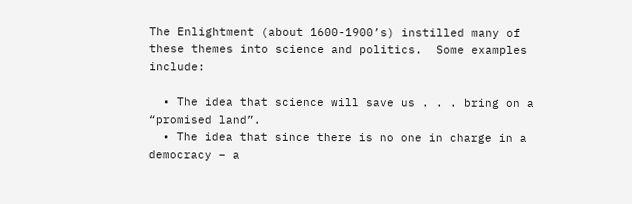The Enlightment (about 1600-1900’s) instilled many of these themes into science and politics.  Some examples include:

  • The idea that science will save us . . . bring on a “promised land”.
  • The idea that since there is no one in charge in a democracy – a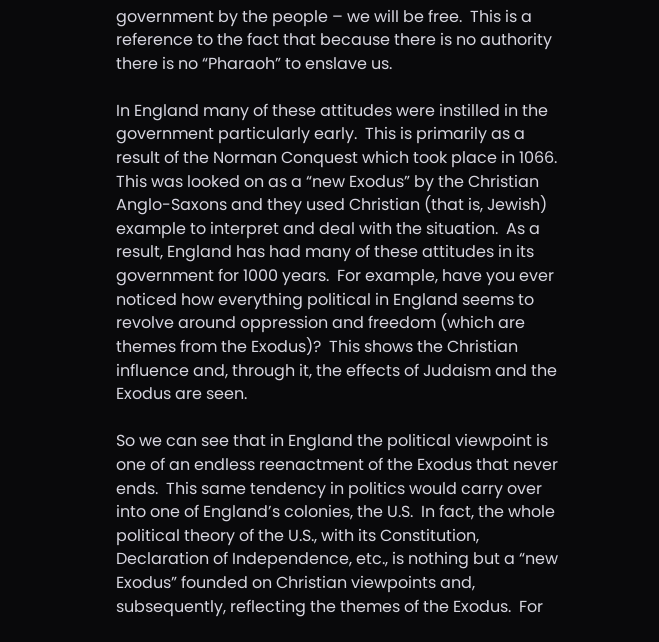government by the people – we will be free.  This is a reference to the fact that because there is no authority there is no “Pharaoh” to enslave us.

In England many of these attitudes were instilled in the government particularly early.  This is primarily as a result of the Norman Conquest which took place in 1066.  This was looked on as a “new Exodus” by the Christian Anglo-Saxons and they used Christian (that is, Jewish) example to interpret and deal with the situation.  As a result, England has had many of these attitudes in its government for 1000 years.  For example, have you ever noticed how everything political in England seems to revolve around oppression and freedom (which are themes from the Exodus)?  This shows the Christian influence and, through it, the effects of Judaism and the Exodus are seen.

So we can see that in England the political viewpoint is one of an endless reenactment of the Exodus that never ends.  This same tendency in politics would carry over into one of England’s colonies, the U.S.  In fact, the whole political theory of the U.S., with its Constitution, Declaration of Independence, etc., is nothing but a “new Exodus” founded on Christian viewpoints and, subsequently, reflecting the themes of the Exodus.  For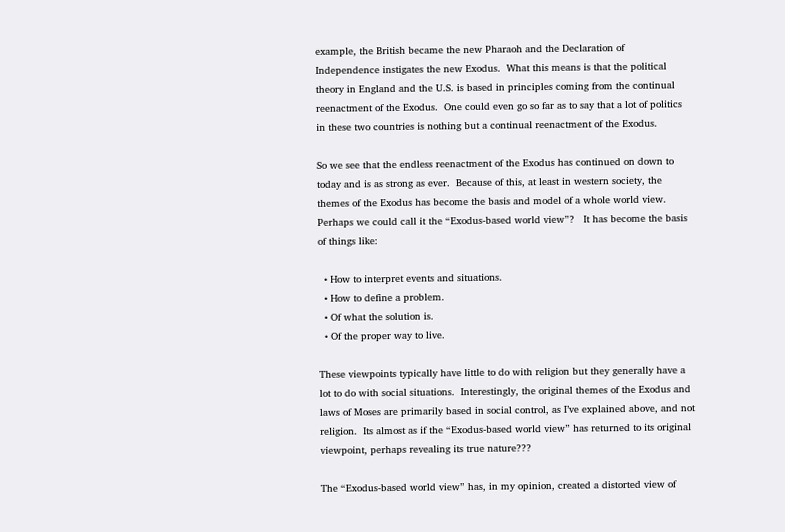example, the British became the new Pharaoh and the Declaration of Independence instigates the new Exodus.  What this means is that the political theory in England and the U.S. is based in principles coming from the continual reenactment of the Exodus.  One could even go so far as to say that a lot of politics in these two countries is nothing but a continual reenactment of the Exodus.

So we see that the endless reenactment of the Exodus has continued on down to today and is as strong as ever.  Because of this, at least in western society, the themes of the Exodus has become the basis and model of a whole world view.  Perhaps we could call it the “Exodus-based world view”?   It has become the basis of things like:

  • How to interpret events and situations.
  • How to define a problem.
  • Of what the solution is.
  • Of the proper way to live.

These viewpoints typically have little to do with religion but they generally have a lot to do with social situations.  Interestingly, the original themes of the Exodus and laws of Moses are primarily based in social control, as I’ve explained above, and not religion.  Its almost as if the “Exodus-based world view” has returned to its original viewpoint, perhaps revealing its true nature???

The “Exodus-based world view” has, in my opinion, created a distorted view of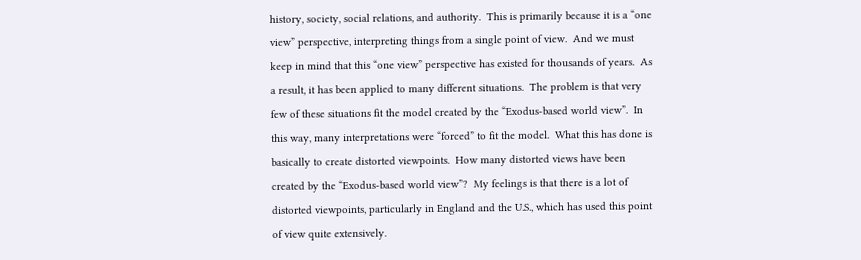history, society, social relations, and authority.  This is primarily because it is a “one view” perspective, interpreting things from a single point of view.  And we must keep in mind that this “one view” perspective has existed for thousands of years.  As a result, it has been applied to many different situations.  The problem is that very few of these situations fit the model created by the “Exodus-based world view”.  In this way, many interpretations were “forced” to fit the model.  What this has done is basically to create distorted viewpoints.  How many distorted views have been created by the “Exodus-based world view”?  My feelings is that there is a lot of distorted viewpoints, particularly in England and the U.S., which has used this point of view quite extensively.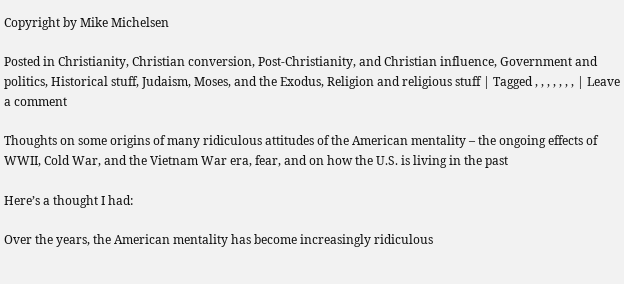Copyright by Mike Michelsen

Posted in Christianity, Christian conversion, Post-Christianity, and Christian influence, Government and politics, Historical stuff, Judaism, Moses, and the Exodus, Religion and religious stuff | Tagged , , , , , , , | Leave a comment

Thoughts on some origins of many ridiculous attitudes of the American mentality – the ongoing effects of WWII, Cold War, and the Vietnam War era, fear, and on how the U.S. is living in the past

Here’s a thought I had:

Over the years, the American mentality has become increasingly ridiculous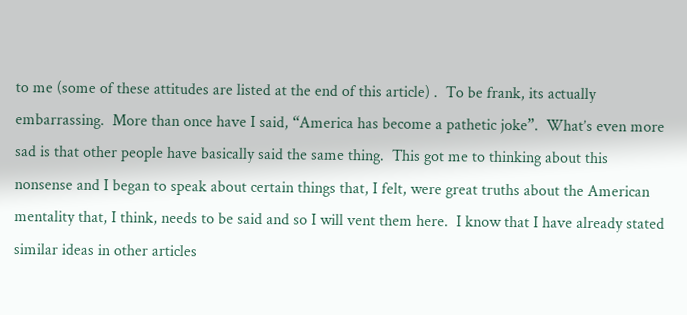to me (some of these attitudes are listed at the end of this article) .  To be frank, its actually embarrassing.  More than once have I said, “America has become a pathetic joke”.  What’s even more sad is that other people have basically said the same thing.  This got me to thinking about this nonsense and I began to speak about certain things that, I felt, were great truths about the American mentality that, I think, needs to be said and so I will vent them here.  I know that I have already stated similar ideas in other articles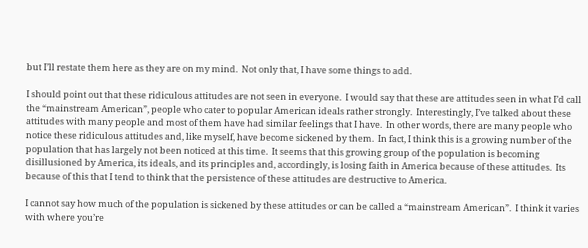but I’ll restate them here as they are on my mind.  Not only that, I have some things to add.

I should point out that these ridiculous attitudes are not seen in everyone.  I would say that these are attitudes seen in what I’d call the “mainstream American”, people who cater to popular American ideals rather strongly.  Interestingly, I’ve talked about these attitudes with many people and most of them have had similar feelings that I have.  In other words, there are many people who notice these ridiculous attitudes and, like myself, have become sickened by them.  In fact, I think this is a growing number of the population that has largely not been noticed at this time.  It seems that this growing group of the population is becoming disillusioned by America, its ideals, and its principles and, accordingly, is losing faith in America because of these attitudes.  Its because of this that I tend to think that the persistence of these attitudes are destructive to America.

I cannot say how much of the population is sickened by these attitudes or can be called a “mainstream American”.  I think it varies with where you’re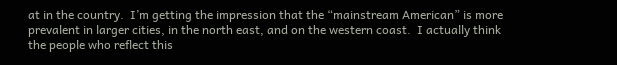at in the country.  I’m getting the impression that the “mainstream American” is more prevalent in larger cities, in the north east, and on the western coast.  I actually think the people who reflect this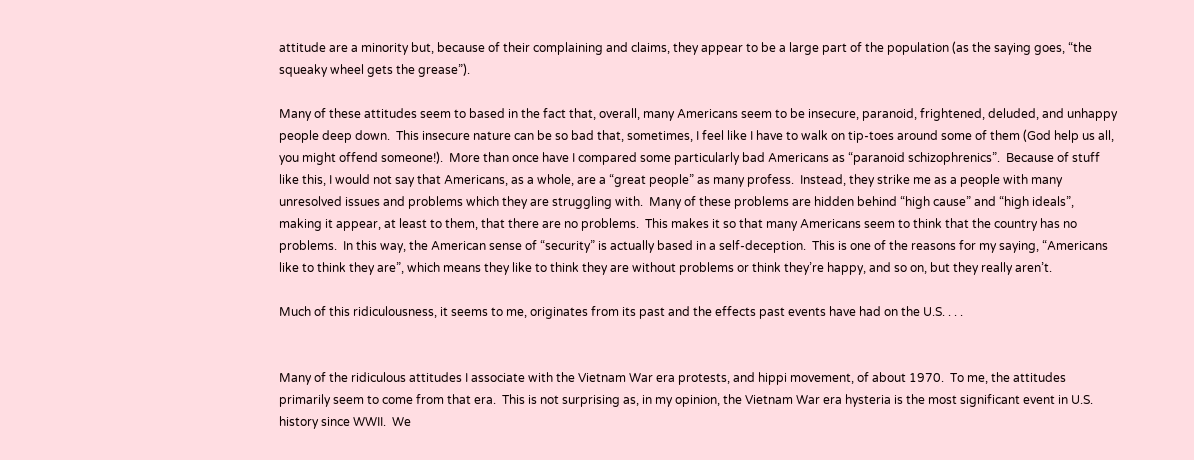attitude are a minority but, because of their complaining and claims, they appear to be a large part of the population (as the saying goes, “the squeaky wheel gets the grease”).

Many of these attitudes seem to based in the fact that, overall, many Americans seem to be insecure, paranoid, frightened, deluded, and unhappy people deep down.  This insecure nature can be so bad that, sometimes, I feel like I have to walk on tip-toes around some of them (God help us all, you might offend someone!).  More than once have I compared some particularly bad Americans as “paranoid schizophrenics”.  Because of stuff like this, I would not say that Americans, as a whole, are a “great people” as many profess.  Instead, they strike me as a people with many unresolved issues and problems which they are struggling with.  Many of these problems are hidden behind “high cause” and “high ideals”, making it appear, at least to them, that there are no problems.  This makes it so that many Americans seem to think that the country has no problems.  In this way, the American sense of “security” is actually based in a self-deception.  This is one of the reasons for my saying, “Americans like to think they are”, which means they like to think they are without problems or think they’re happy, and so on, but they really aren’t.

Much of this ridiculousness, it seems to me, originates from its past and the effects past events have had on the U.S. . . .


Many of the ridiculous attitudes I associate with the Vietnam War era protests, and hippi movement, of about 1970.  To me, the attitudes primarily seem to come from that era.  This is not surprising as, in my opinion, the Vietnam War era hysteria is the most significant event in U.S. history since WWII.  We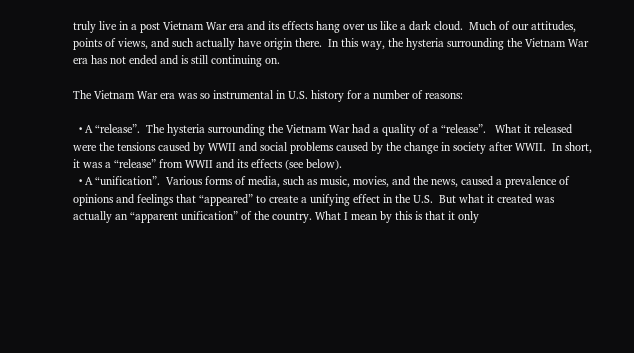truly live in a post Vietnam War era and its effects hang over us like a dark cloud.  Much of our attitudes, points of views, and such actually have origin there.  In this way, the hysteria surrounding the Vietnam War era has not ended and is still continuing on.

The Vietnam War era was so instrumental in U.S. history for a number of reasons:

  • A “release”.  The hysteria surrounding the Vietnam War had a quality of a “release”.   What it released were the tensions caused by WWII and social problems caused by the change in society after WWII.  In short, it was a “release” from WWII and its effects (see below).
  • A “unification”.  Various forms of media, such as music, movies, and the news, caused a prevalence of opinions and feelings that “appeared” to create a unifying effect in the U.S.  But what it created was actually an “apparent unification” of the country. What I mean by this is that it only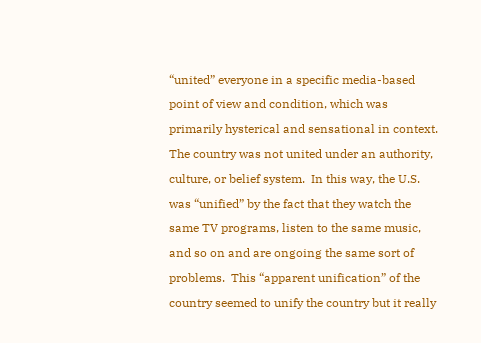“united” everyone in a specific media-based point of view and condition, which was primarily hysterical and sensational in context.  The country was not united under an authority, culture, or belief system.  In this way, the U.S. was “unified” by the fact that they watch the same TV programs, listen to the same music, and so on and are ongoing the same sort of problems.  This “apparent unification” of the country seemed to unify the country but it really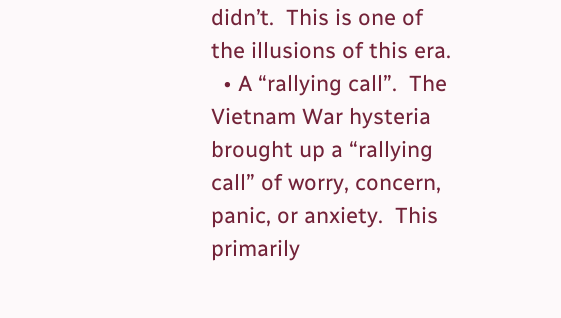didn’t.  This is one of the illusions of this era.
  • A “rallying call”.  The Vietnam War hysteria brought up a “rallying call” of worry, concern, panic, or anxiety.  This primarily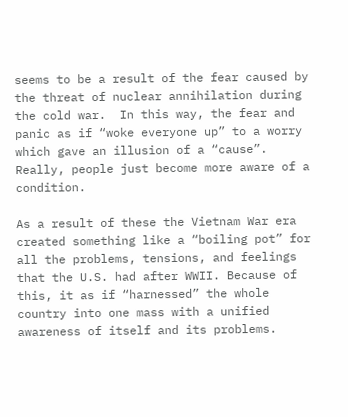seems to be a result of the fear caused by the threat of nuclear annihilation during the cold war.  In this way, the fear and panic as if “woke everyone up” to a worry which gave an illusion of a “cause”.  Really, people just become more aware of a condition.

As a result of these the Vietnam War era created something like a “boiling pot” for all the problems, tensions, and feelings that the U.S. had after WWII. Because of this, it as if “harnessed” the whole country into one mass with a unified awareness of itself and its problems.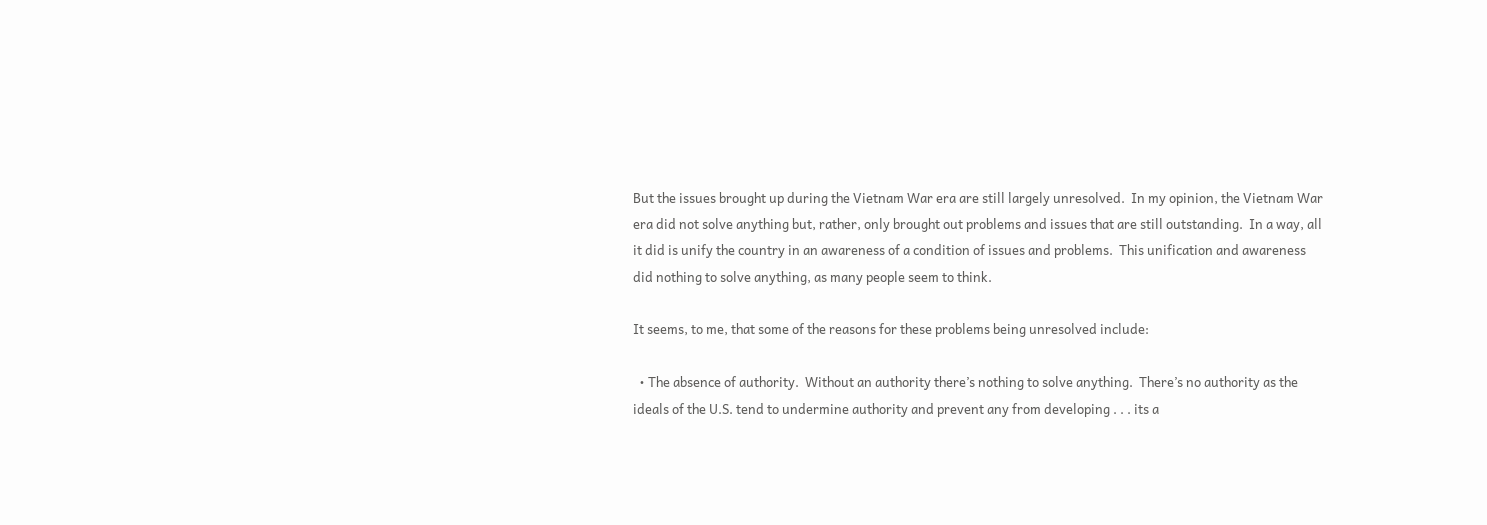But the issues brought up during the Vietnam War era are still largely unresolved.  In my opinion, the Vietnam War era did not solve anything but, rather, only brought out problems and issues that are still outstanding.  In a way, all it did is unify the country in an awareness of a condition of issues and problems.  This unification and awareness did nothing to solve anything, as many people seem to think.

It seems, to me, that some of the reasons for these problems being unresolved include:

  • The absence of authority.  Without an authority there’s nothing to solve anything.  There’s no authority as the ideals of the U.S. tend to undermine authority and prevent any from developing . . . its a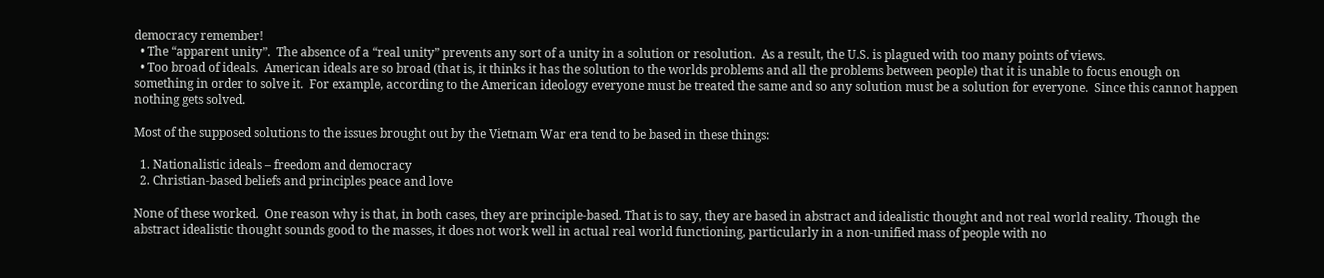democracy remember!
  • The “apparent unity”.  The absence of a “real unity” prevents any sort of a unity in a solution or resolution.  As a result, the U.S. is plagued with too many points of views.
  • Too broad of ideals.  American ideals are so broad (that is, it thinks it has the solution to the worlds problems and all the problems between people) that it is unable to focus enough on something in order to solve it.  For example, according to the American ideology everyone must be treated the same and so any solution must be a solution for everyone.  Since this cannot happen nothing gets solved.

Most of the supposed solutions to the issues brought out by the Vietnam War era tend to be based in these things:

  1. Nationalistic ideals – freedom and democracy
  2. Christian-based beliefs and principles peace and love

None of these worked.  One reason why is that, in both cases, they are principle-based. That is to say, they are based in abstract and idealistic thought and not real world reality. Though the abstract idealistic thought sounds good to the masses, it does not work well in actual real world functioning, particularly in a non-unified mass of people with no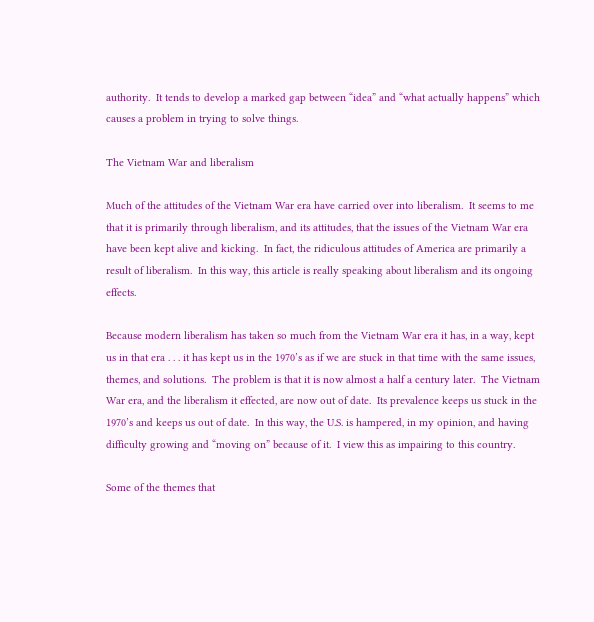authority.  It tends to develop a marked gap between “idea” and “what actually happens” which causes a problem in trying to solve things.

The Vietnam War and liberalism

Much of the attitudes of the Vietnam War era have carried over into liberalism.  It seems to me that it is primarily through liberalism, and its attitudes, that the issues of the Vietnam War era have been kept alive and kicking.  In fact, the ridiculous attitudes of America are primarily a result of liberalism.  In this way, this article is really speaking about liberalism and its ongoing effects.

Because modern liberalism has taken so much from the Vietnam War era it has, in a way, kept us in that era . . . it has kept us in the 1970’s as if we are stuck in that time with the same issues, themes, and solutions.  The problem is that it is now almost a half a century later.  The Vietnam War era, and the liberalism it effected, are now out of date.  Its prevalence keeps us stuck in the 1970’s and keeps us out of date.  In this way, the U.S. is hampered, in my opinion, and having difficulty growing and “moving on” because of it.  I view this as impairing to this country.

Some of the themes that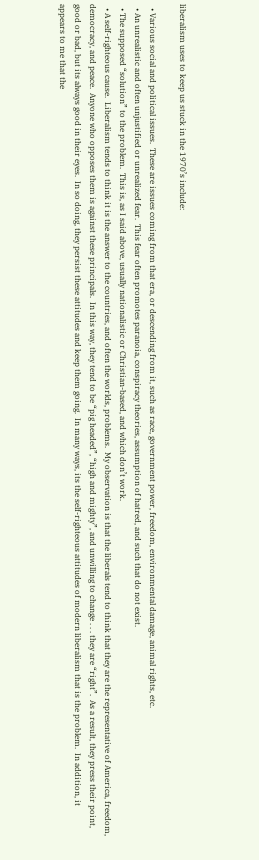liberalism uses to keep us stuck in the 1970’s include:

  • Various social and political issues.  These are issues coming from that era, or descending from it, such as race, government power, freedom, environmental damage, animal rights, etc.
  • An unrealistic and often unjustified or unrealized fear.  This fear often promotes paranoia, conspiracy theories, assumption of hatred, and such that do not exist.
  • The supposed “solution” to the problem.  This is, as I said above, usually nationalistic or Christian-based, and which don’t work.
  • A self-righteous cause.  Liberalism tends to think it is the answer to the countries, and often the worlds, problems.  My observation is that the liberals tend to think that they are the representative of America, freedom, democracy, and peace.  Anyone who opposes them is against these principals.  In this way, they tend to be “pig headed”, “high and mighty”, and unwilling to change . . . they are “right”.  As a result, they press their point, good or bad, but its always good in their eyes.  In so doing, they persist these attitudes and keep them going.  In many ways, its the self-righteous attitudes of modern liberalism that is the problem.  In addition, it appears to me that the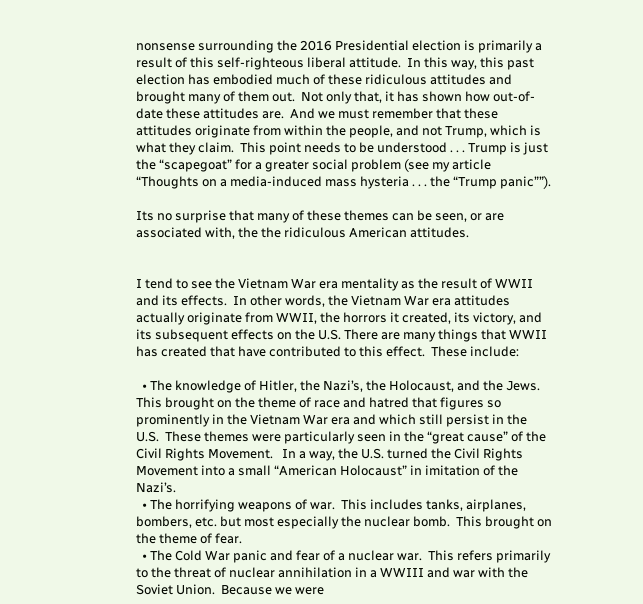nonsense surrounding the 2016 Presidential election is primarily a result of this self-righteous liberal attitude.  In this way, this past election has embodied much of these ridiculous attitudes and brought many of them out.  Not only that, it has shown how out-of-date these attitudes are.  And we must remember that these attitudes originate from within the people, and not Trump, which is what they claim.  This point needs to be understood . . . Trump is just the “scapegoat” for a greater social problem (see my article “Thoughts on a media-induced mass hysteria . . . the “Trump panic””).

Its no surprise that many of these themes can be seen, or are associated with, the the ridiculous American attitudes.


I tend to see the Vietnam War era mentality as the result of WWII and its effects.  In other words, the Vietnam War era attitudes actually originate from WWII, the horrors it created, its victory, and its subsequent effects on the U.S. There are many things that WWII has created that have contributed to this effect.  These include:

  • The knowledge of Hitler, the Nazi’s, the Holocaust, and the Jews.  This brought on the theme of race and hatred that figures so prominently in the Vietnam War era and which still persist in the U.S.  These themes were particularly seen in the “great cause” of the Civil Rights Movement.   In a way, the U.S. turned the Civil Rights Movement into a small “American Holocaust” in imitation of the Nazi’s.
  • The horrifying weapons of war.  This includes tanks, airplanes, bombers, etc. but most especially the nuclear bomb.  This brought on the theme of fear.
  • The Cold War panic and fear of a nuclear war.  This refers primarily to the threat of nuclear annihilation in a WWIII and war with the Soviet Union.  Because we were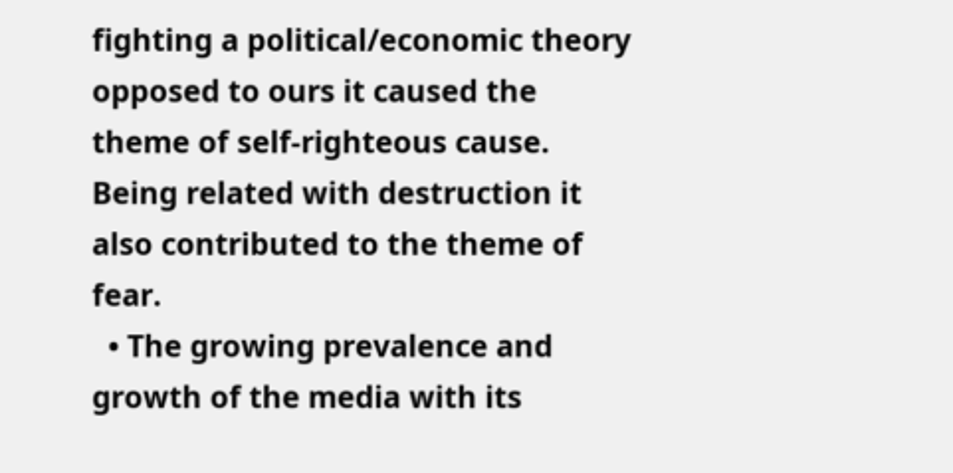fighting a political/economic theory opposed to ours it caused the theme of self-righteous cause.   Being related with destruction it also contributed to the theme of fear.
  • The growing prevalence and growth of the media with its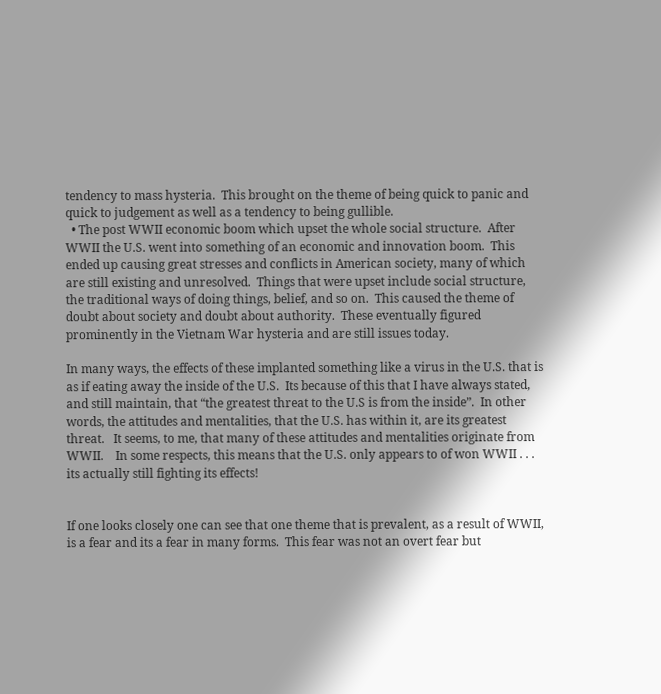tendency to mass hysteria.  This brought on the theme of being quick to panic and quick to judgement as well as a tendency to being gullible.
  • The post WWII economic boom which upset the whole social structure.  After WWII the U.S. went into something of an economic and innovation boom.  This ended up causing great stresses and conflicts in American society, many of which are still existing and unresolved.  Things that were upset include social structure, the traditional ways of doing things, belief, and so on.  This caused the theme of doubt about society and doubt about authority.  These eventually figured prominently in the Vietnam War hysteria and are still issues today.

In many ways, the effects of these implanted something like a virus in the U.S. that is as if eating away the inside of the U.S.  Its because of this that I have always stated, and still maintain, that “the greatest threat to the U.S is from the inside”.  In other words, the attitudes and mentalities, that the U.S. has within it, are its greatest threat.   It seems, to me, that many of these attitudes and mentalities originate from WWII.    In some respects, this means that the U.S. only appears to of won WWII . . . its actually still fighting its effects!


If one looks closely one can see that one theme that is prevalent, as a result of WWII, is a fear and its a fear in many forms.  This fear was not an overt fear but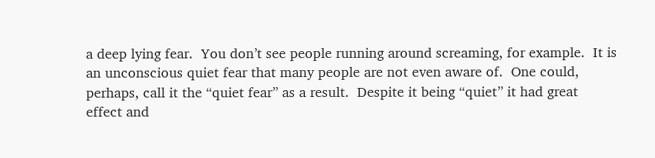a deep lying fear.  You don’t see people running around screaming, for example.  It is an unconscious quiet fear that many people are not even aware of.  One could, perhaps, call it the “quiet fear” as a result.  Despite it being “quiet” it had great effect and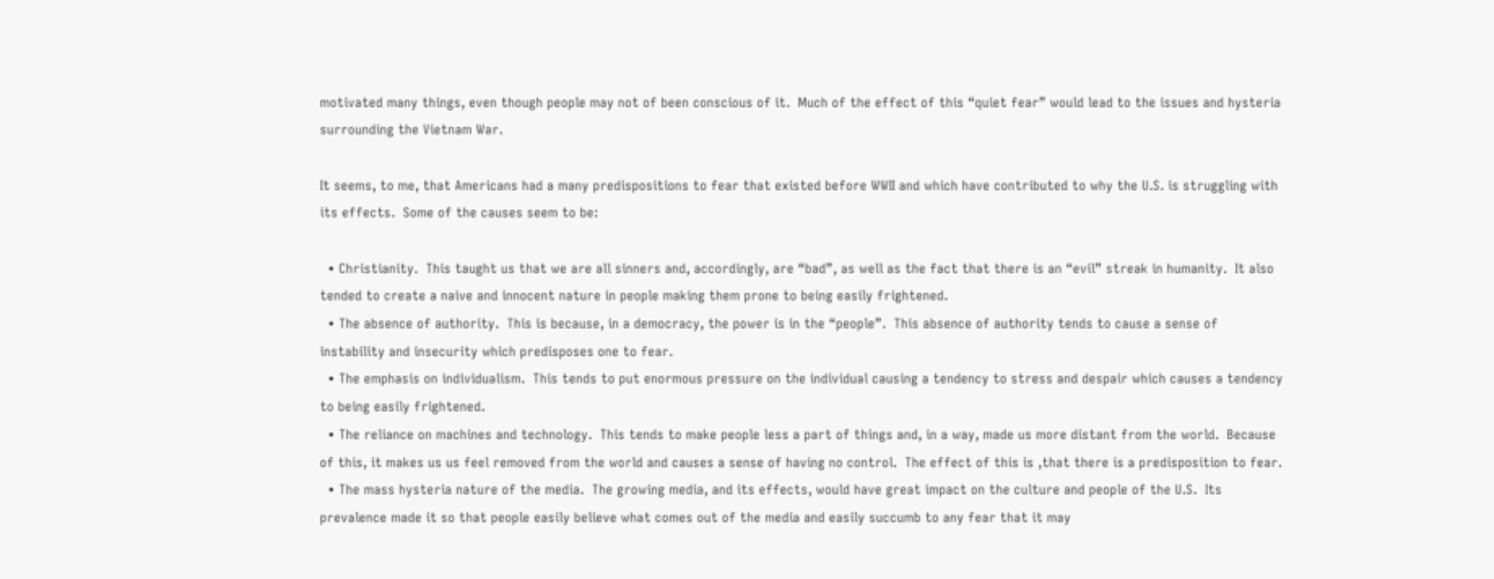motivated many things, even though people may not of been conscious of it.  Much of the effect of this “quiet fear” would lead to the issues and hysteria surrounding the Vietnam War.

It seems, to me, that Americans had a many predispositions to fear that existed before WWII and which have contributed to why the U.S. is struggling with its effects.  Some of the causes seem to be:

  • Christianity.  This taught us that we are all sinners and, accordingly, are “bad”, as well as the fact that there is an “evil” streak in humanity.  It also tended to create a naive and innocent nature in people making them prone to being easily frightened.
  • The absence of authority.  This is because, in a democracy, the power is in the “people”.  This absence of authority tends to cause a sense of instability and insecurity which predisposes one to fear.
  • The emphasis on individualism.  This tends to put enormous pressure on the individual causing a tendency to stress and despair which causes a tendency to being easily frightened.
  • The reliance on machines and technology.  This tends to make people less a part of things and, in a way, made us more distant from the world.  Because of this, it makes us us feel removed from the world and causes a sense of having no control.  The effect of this is ,that there is a predisposition to fear.
  • The mass hysteria nature of the media.  The growing media, and its effects, would have great impact on the culture and people of the U.S.  Its prevalence made it so that people easily believe what comes out of the media and easily succumb to any fear that it may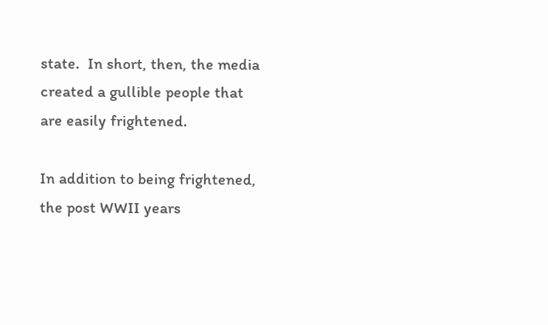state.  In short, then, the media created a gullible people that are easily frightened.

In addition to being frightened, the post WWII years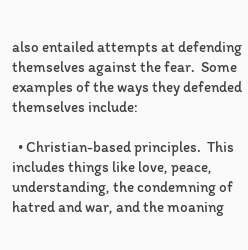also entailed attempts at defending themselves against the fear.  Some examples of the ways they defended themselves include:

  • Christian-based principles.  This includes things like love, peace, understanding, the condemning of hatred and war, and the moaning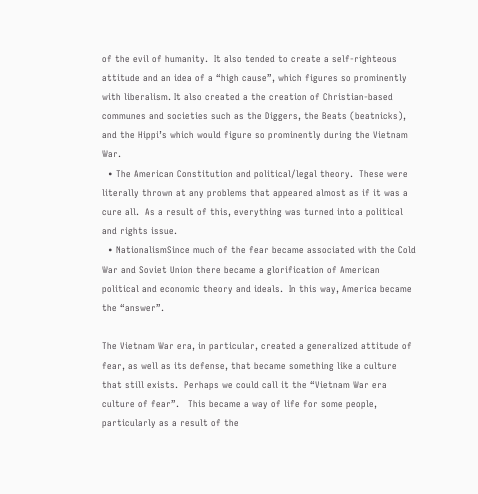of the evil of humanity.  It also tended to create a self-righteous attitude and an idea of a “high cause”, which figures so prominently with liberalism. It also created a the creation of Christian-based communes and societies such as the Diggers, the Beats (beatnicks), and the Hippi’s which would figure so prominently during the Vietnam War.
  • The American Constitution and political/legal theory.  These were literally thrown at any problems that appeared almost as if it was a cure all.  As a result of this, everything was turned into a political and rights issue.
  • NationalismSince much of the fear became associated with the Cold War and Soviet Union there became a glorification of American political and economic theory and ideals.  In this way, America became the “answer”.

The Vietnam War era, in particular, created a generalized attitude of fear, as well as its defense, that became something like a culture that still exists.  Perhaps we could call it the “Vietnam War era culture of fear”.   This became a way of life for some people, particularly as a result of the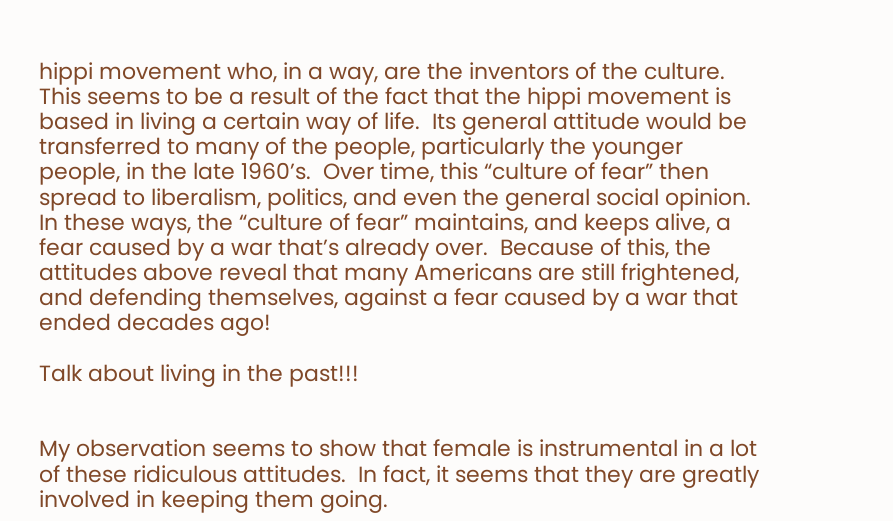hippi movement who, in a way, are the inventors of the culture.  This seems to be a result of the fact that the hippi movement is based in living a certain way of life.  Its general attitude would be transferred to many of the people, particularly the younger people, in the late 1960’s.  Over time, this “culture of fear” then spread to liberalism, politics, and even the general social opinion.  In these ways, the “culture of fear” maintains, and keeps alive, a fear caused by a war that’s already over.  Because of this, the attitudes above reveal that many Americans are still frightened, and defending themselves, against a fear caused by a war that ended decades ago!

Talk about living in the past!!!


My observation seems to show that female is instrumental in a lot of these ridiculous attitudes.  In fact, it seems that they are greatly involved in keeping them going.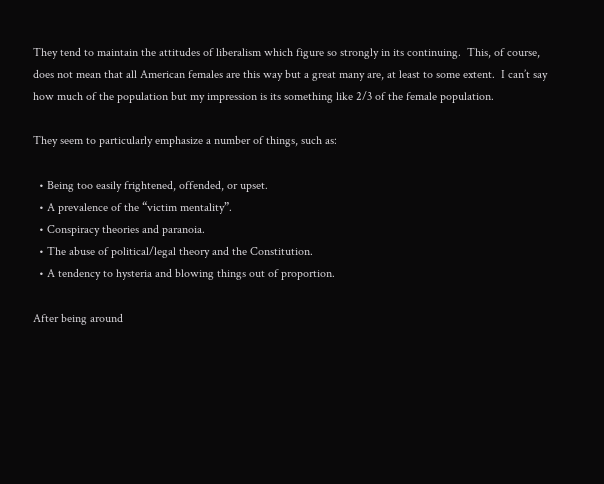They tend to maintain the attitudes of liberalism which figure so strongly in its continuing.  This, of course, does not mean that all American females are this way but a great many are, at least to some extent.  I can’t say how much of the population but my impression is its something like 2/3 of the female population.

They seem to particularly emphasize a number of things, such as:

  • Being too easily frightened, offended, or upset.
  • A prevalence of the “victim mentality”.
  • Conspiracy theories and paranoia.
  • The abuse of political/legal theory and the Constitution.
  • A tendency to hysteria and blowing things out of proportion.

After being around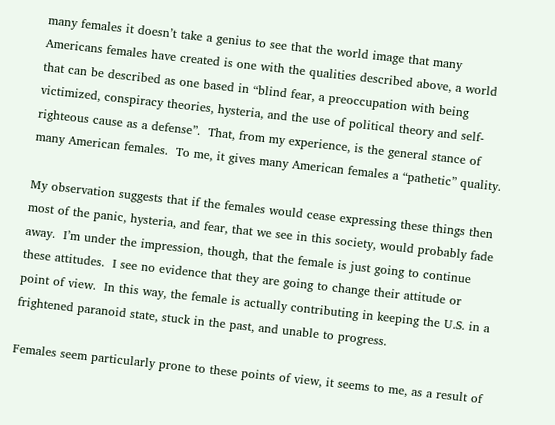many females it doesn’t take a genius to see that the world image that many Americans females have created is one with the qualities described above, a world that can be described as one based in “blind fear, a preoccupation with being victimized, conspiracy theories, hysteria, and the use of political theory and self-righteous cause as a defense”.  That, from my experience, is the general stance of many American females.  To me, it gives many American females a “pathetic” quality.

My observation suggests that if the females would cease expressing these things then most of the panic, hysteria, and fear, that we see in this society, would probably fade away.  I’m under the impression, though, that the female is just going to continue these attitudes.  I see no evidence that they are going to change their attitude or point of view.  In this way, the female is actually contributing in keeping the U.S. in a frightened paranoid state, stuck in the past, and unable to progress.

Females seem particularly prone to these points of view, it seems to me, as a result of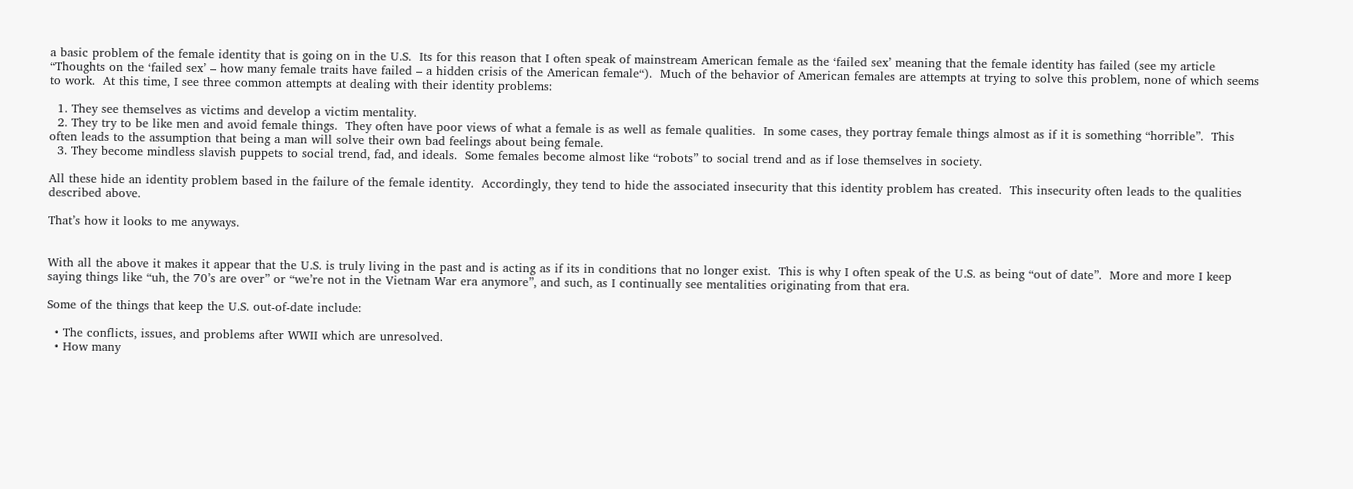a basic problem of the female identity that is going on in the U.S.  Its for this reason that I often speak of mainstream American female as the ‘failed sex’ meaning that the female identity has failed (see my article “Thoughts on the ‘failed sex’ – how many female traits have failed – a hidden crisis of the American female“).  Much of the behavior of American females are attempts at trying to solve this problem, none of which seems to work.  At this time, I see three common attempts at dealing with their identity problems:

  1. They see themselves as victims and develop a victim mentality.
  2. They try to be like men and avoid female things.  They often have poor views of what a female is as well as female qualities.  In some cases, they portray female things almost as if it is something “horrible”.  This often leads to the assumption that being a man will solve their own bad feelings about being female.
  3. They become mindless slavish puppets to social trend, fad, and ideals.  Some females become almost like “robots” to social trend and as if lose themselves in society.

All these hide an identity problem based in the failure of the female identity.  Accordingly, they tend to hide the associated insecurity that this identity problem has created.  This insecurity often leads to the qualities described above.

That’s how it looks to me anyways.


With all the above it makes it appear that the U.S. is truly living in the past and is acting as if its in conditions that no longer exist.  This is why I often speak of the U.S. as being “out of date”.  More and more I keep saying things like “uh, the 70’s are over” or “we’re not in the Vietnam War era anymore”, and such, as I continually see mentalities originating from that era.

Some of the things that keep the U.S. out-of-date include:

  • The conflicts, issues, and problems after WWII which are unresolved.
  • How many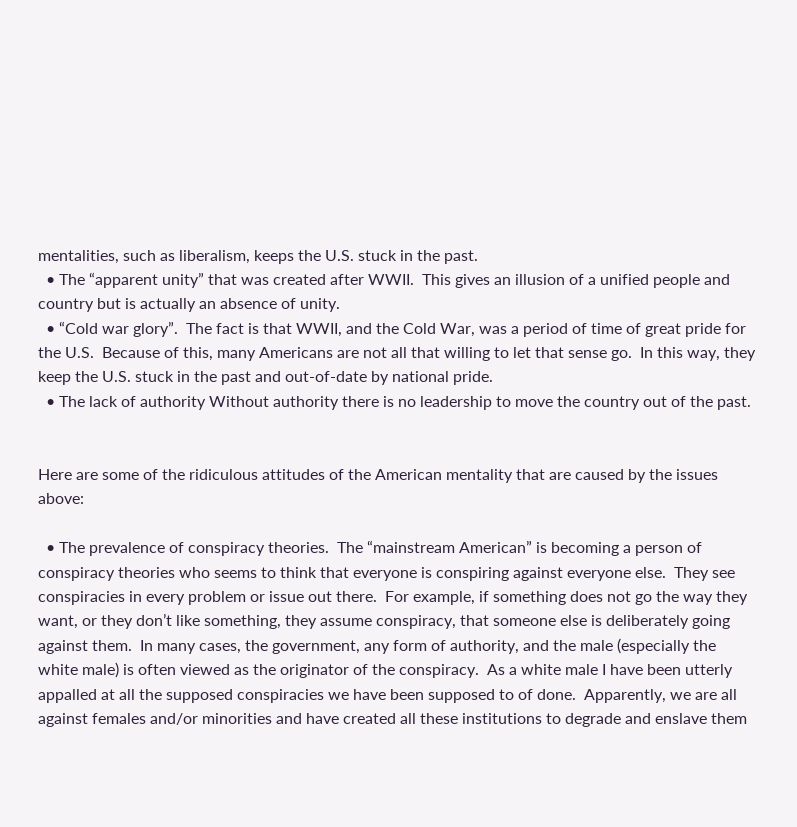mentalities, such as liberalism, keeps the U.S. stuck in the past.
  • The “apparent unity” that was created after WWII.  This gives an illusion of a unified people and country but is actually an absence of unity.
  • “Cold war glory”.  The fact is that WWII, and the Cold War, was a period of time of great pride for the U.S.  Because of this, many Americans are not all that willing to let that sense go.  In this way, they keep the U.S. stuck in the past and out-of-date by national pride.
  • The lack of authority Without authority there is no leadership to move the country out of the past.


Here are some of the ridiculous attitudes of the American mentality that are caused by the issues above:

  • The prevalence of conspiracy theories.  The “mainstream American” is becoming a person of conspiracy theories who seems to think that everyone is conspiring against everyone else.  They see conspiracies in every problem or issue out there.  For example, if something does not go the way they want, or they don’t like something, they assume conspiracy, that someone else is deliberately going against them.  In many cases, the government, any form of authority, and the male (especially the white male) is often viewed as the originator of the conspiracy.  As a white male I have been utterly appalled at all the supposed conspiracies we have been supposed to of done.  Apparently, we are all against females and/or minorities and have created all these institutions to degrade and enslave them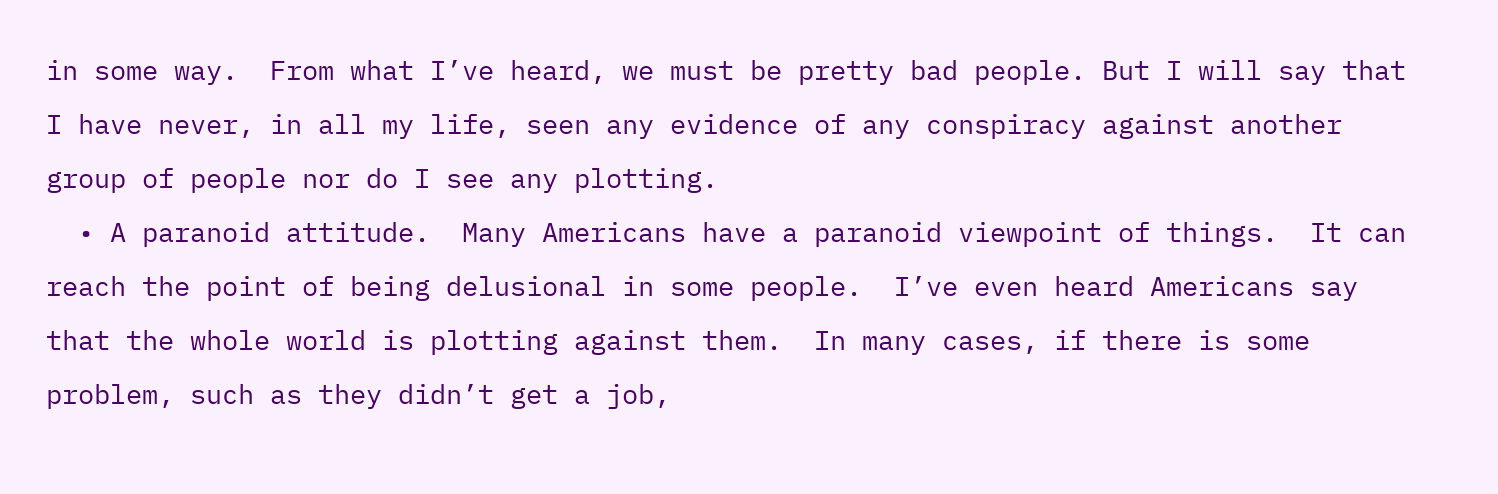in some way.  From what I’ve heard, we must be pretty bad people. But I will say that I have never, in all my life, seen any evidence of any conspiracy against another group of people nor do I see any plotting.
  • A paranoid attitude.  Many Americans have a paranoid viewpoint of things.  It can reach the point of being delusional in some people.  I’ve even heard Americans say that the whole world is plotting against them.  In many cases, if there is some problem, such as they didn’t get a job,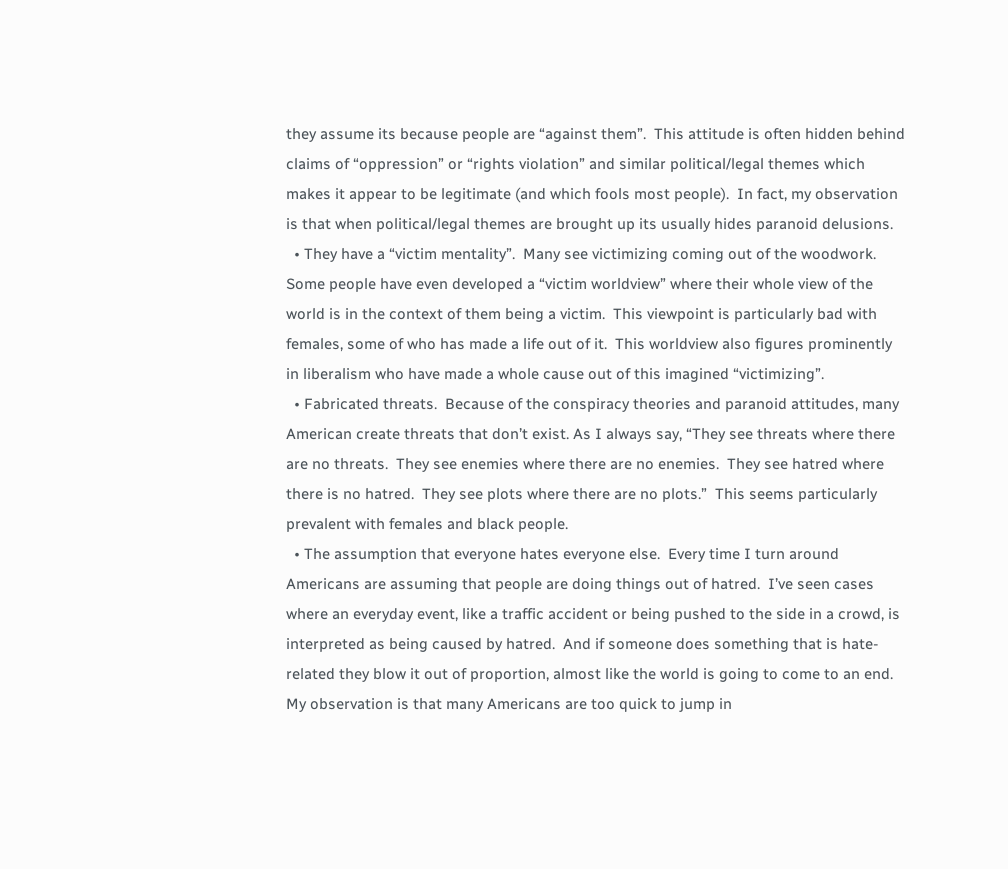they assume its because people are “against them”.  This attitude is often hidden behind claims of “oppression” or “rights violation” and similar political/legal themes which makes it appear to be legitimate (and which fools most people).  In fact, my observation is that when political/legal themes are brought up its usually hides paranoid delusions.
  • They have a “victim mentality”.  Many see victimizing coming out of the woodwork.  Some people have even developed a “victim worldview” where their whole view of the world is in the context of them being a victim.  This viewpoint is particularly bad with females, some of who has made a life out of it.  This worldview also figures prominently in liberalism who have made a whole cause out of this imagined “victimizing”.
  • Fabricated threats.  Because of the conspiracy theories and paranoid attitudes, many American create threats that don’t exist. As I always say, “They see threats where there are no threats.  They see enemies where there are no enemies.  They see hatred where there is no hatred.  They see plots where there are no plots.”  This seems particularly prevalent with females and black people.
  • The assumption that everyone hates everyone else.  Every time I turn around Americans are assuming that people are doing things out of hatred.  I’ve seen cases where an everyday event, like a traffic accident or being pushed to the side in a crowd, is interpreted as being caused by hatred.  And if someone does something that is hate-related they blow it out of proportion, almost like the world is going to come to an end. My observation is that many Americans are too quick to jump in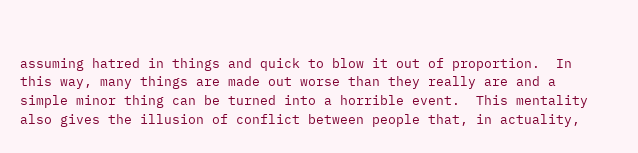assuming hatred in things and quick to blow it out of proportion.  In this way, many things are made out worse than they really are and a simple minor thing can be turned into a horrible event.  This mentality also gives the illusion of conflict between people that, in actuality,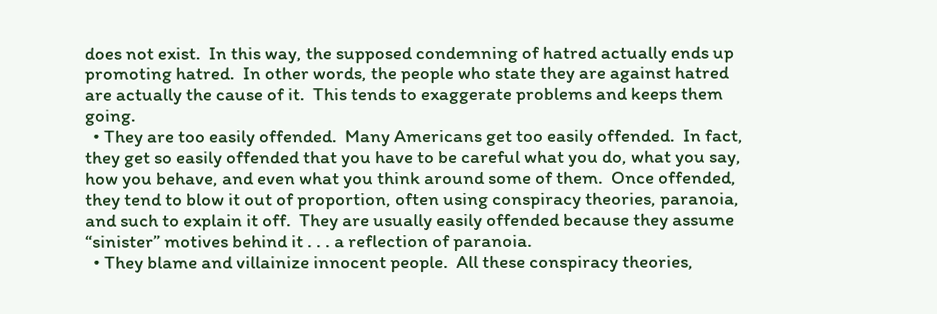does not exist.  In this way, the supposed condemning of hatred actually ends up promoting hatred.  In other words, the people who state they are against hatred are actually the cause of it.  This tends to exaggerate problems and keeps them going.
  • They are too easily offended.  Many Americans get too easily offended.  In fact, they get so easily offended that you have to be careful what you do, what you say, how you behave, and even what you think around some of them.  Once offended, they tend to blow it out of proportion, often using conspiracy theories, paranoia, and such to explain it off.  They are usually easily offended because they assume “sinister” motives behind it . . . a reflection of paranoia.
  • They blame and villainize innocent people.  All these conspiracy theories,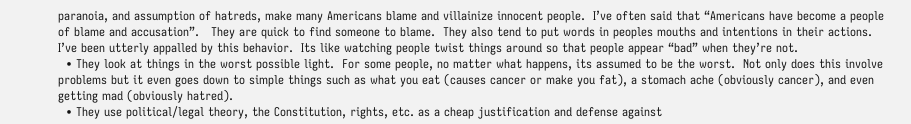paranoia, and assumption of hatreds, make many Americans blame and villainize innocent people.  I’ve often said that “Americans have become a people of blame and accusation”.   They are quick to find someone to blame.  They also tend to put words in peoples mouths and intentions in their actions.  I’ve been utterly appalled by this behavior.  Its like watching people twist things around so that people appear “bad” when they’re not.
  • They look at things in the worst possible light.  For some people, no matter what happens, its assumed to be the worst.  Not only does this involve problems but it even goes down to simple things such as what you eat (causes cancer or make you fat), a stomach ache (obviously cancer), and even getting mad (obviously hatred).
  • They use political/legal theory, the Constitution, rights, etc. as a cheap justification and defense against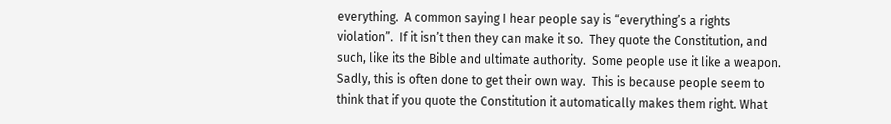everything.  A common saying I hear people say is “everything’s a rights violation”.  If it isn’t then they can make it so.  They quote the Constitution, and such, like its the Bible and ultimate authority.  Some people use it like a weapon.  Sadly, this is often done to get their own way.  This is because people seem to think that if you quote the Constitution it automatically makes them right. What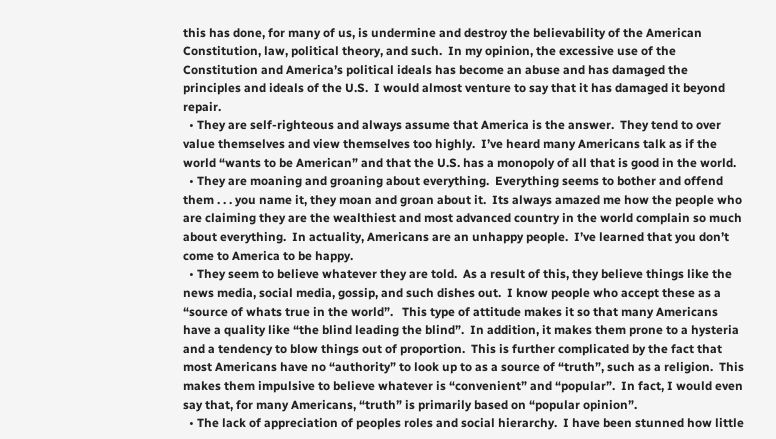this has done, for many of us, is undermine and destroy the believability of the American Constitution, law, political theory, and such.  In my opinion, the excessive use of the Constitution and America’s political ideals has become an abuse and has damaged the principles and ideals of the U.S.  I would almost venture to say that it has damaged it beyond repair.
  • They are self-righteous and always assume that America is the answer.  They tend to over value themselves and view themselves too highly.  I’ve heard many Americans talk as if the world “wants to be American” and that the U.S. has a monopoly of all that is good in the world.
  • They are moaning and groaning about everything.  Everything seems to bother and offend them . . . you name it, they moan and groan about it.  Its always amazed me how the people who are claiming they are the wealthiest and most advanced country in the world complain so much about everything.  In actuality, Americans are an unhappy people.  I’ve learned that you don’t come to America to be happy.
  • They seem to believe whatever they are told.  As a result of this, they believe things like the news media, social media, gossip, and such dishes out.  I know people who accept these as a “source of whats true in the world”.   This type of attitude makes it so that many Americans have a quality like “the blind leading the blind”.  In addition, it makes them prone to a hysteria and a tendency to blow things out of proportion.  This is further complicated by the fact that most Americans have no “authority” to look up to as a source of “truth”, such as a religion.  This makes them impulsive to believe whatever is “convenient” and “popular”.  In fact, I would even say that, for many Americans, “truth” is primarily based on “popular opinion”.
  • The lack of appreciation of peoples roles and social hierarchy.  I have been stunned how little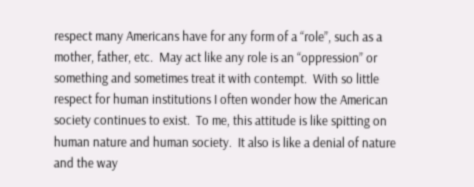respect many Americans have for any form of a “role”, such as a mother, father, etc.  May act like any role is an “oppression” or something and sometimes treat it with contempt.  With so little respect for human institutions I often wonder how the American society continues to exist.  To me, this attitude is like spitting on human nature and human society.  It also is like a denial of nature and the way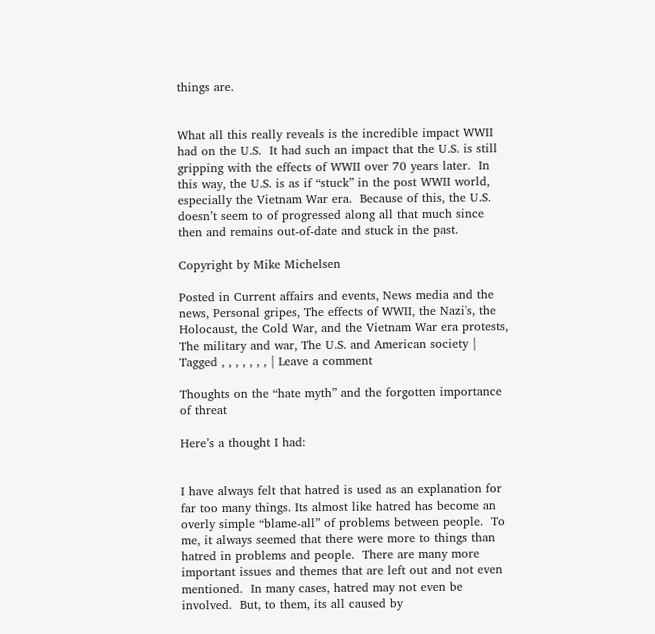things are.


What all this really reveals is the incredible impact WWII had on the U.S.  It had such an impact that the U.S. is still gripping with the effects of WWII over 70 years later.  In this way, the U.S. is as if “stuck” in the post WWII world, especially the Vietnam War era.  Because of this, the U.S. doesn’t seem to of progressed along all that much since then and remains out-of-date and stuck in the past.

Copyright by Mike Michelsen

Posted in Current affairs and events, News media and the news, Personal gripes, The effects of WWII, the Nazi's, the Holocaust, the Cold War, and the Vietnam War era protests, The military and war, The U.S. and American society | Tagged , , , , , , , | Leave a comment

Thoughts on the “hate myth” and the forgotten importance of threat

Here’s a thought I had:


I have always felt that hatred is used as an explanation for far too many things. Its almost like hatred has become an overly simple “blame-all” of problems between people.  To me, it always seemed that there were more to things than hatred in problems and people.  There are many more important issues and themes that are left out and not even mentioned.  In many cases, hatred may not even be involved.  But, to them, its all caused by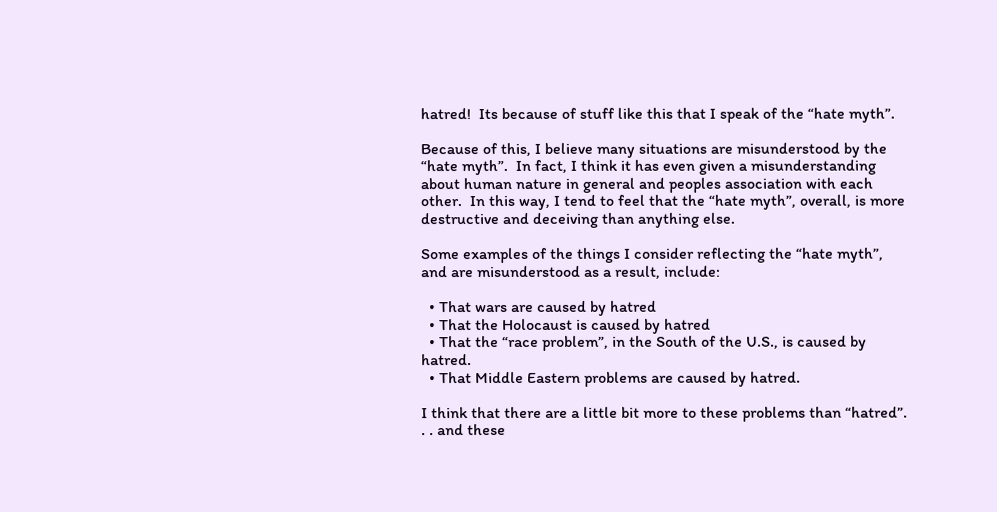hatred!  Its because of stuff like this that I speak of the “hate myth”.

Because of this, I believe many situations are misunderstood by the “hate myth”.  In fact, I think it has even given a misunderstanding about human nature in general and peoples association with each other.  In this way, I tend to feel that the “hate myth”, overall, is more destructive and deceiving than anything else.

Some examples of the things I consider reflecting the “hate myth”, and are misunderstood as a result, include:

  • That wars are caused by hatred
  • That the Holocaust is caused by hatred
  • That the “race problem”, in the South of the U.S., is caused by hatred.
  • That Middle Eastern problems are caused by hatred.

I think that there are a little bit more to these problems than “hatred”. . . and these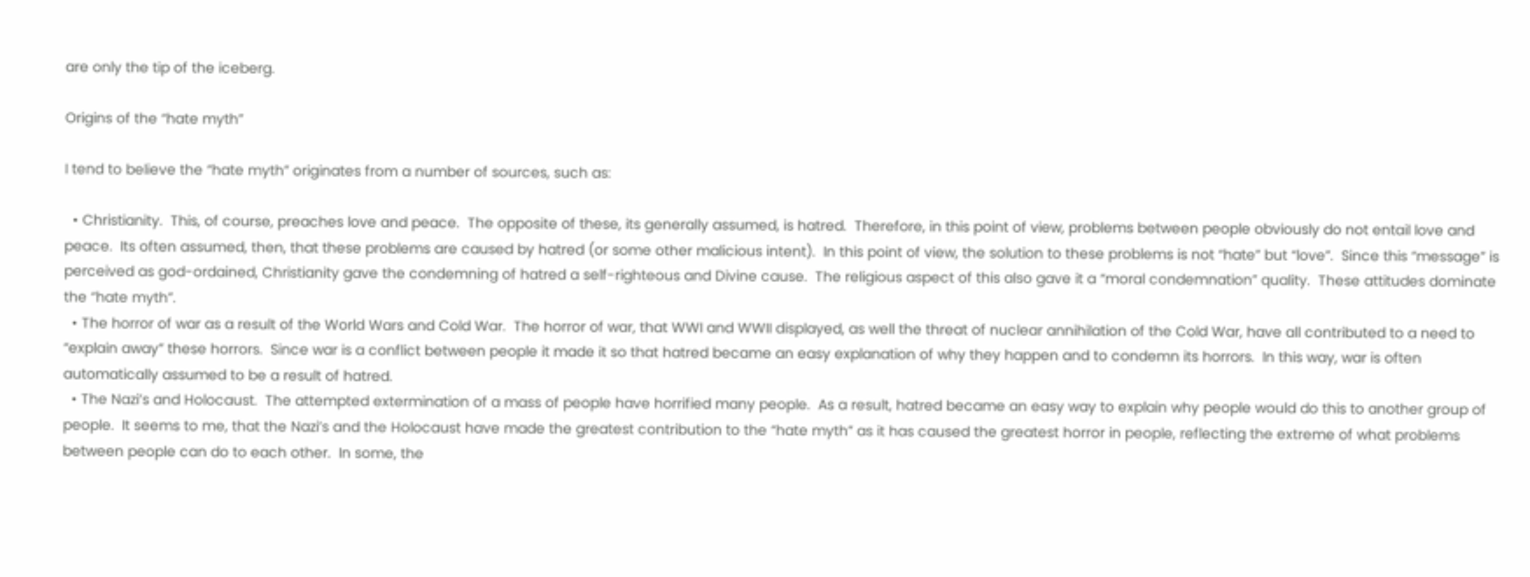are only the tip of the iceberg.

Origins of the “hate myth”

I tend to believe the “hate myth” originates from a number of sources, such as:

  • Christianity.  This, of course, preaches love and peace.  The opposite of these, its generally assumed, is hatred.  Therefore, in this point of view, problems between people obviously do not entail love and peace.  Its often assumed, then, that these problems are caused by hatred (or some other malicious intent).  In this point of view, the solution to these problems is not “hate” but “love”.  Since this “message” is perceived as god-ordained, Christianity gave the condemning of hatred a self-righteous and Divine cause.  The religious aspect of this also gave it a “moral condemnation” quality.  These attitudes dominate the “hate myth”.
  • The horror of war as a result of the World Wars and Cold War.  The horror of war, that WWI and WWII displayed, as well the threat of nuclear annihilation of the Cold War, have all contributed to a need to “explain away” these horrors.  Since war is a conflict between people it made it so that hatred became an easy explanation of why they happen and to condemn its horrors.  In this way, war is often automatically assumed to be a result of hatred.
  • The Nazi’s and Holocaust.  The attempted extermination of a mass of people have horrified many people.  As a result, hatred became an easy way to explain why people would do this to another group of people.  It seems to me, that the Nazi’s and the Holocaust have made the greatest contribution to the “hate myth” as it has caused the greatest horror in people, reflecting the extreme of what problems between people can do to each other.  In some, the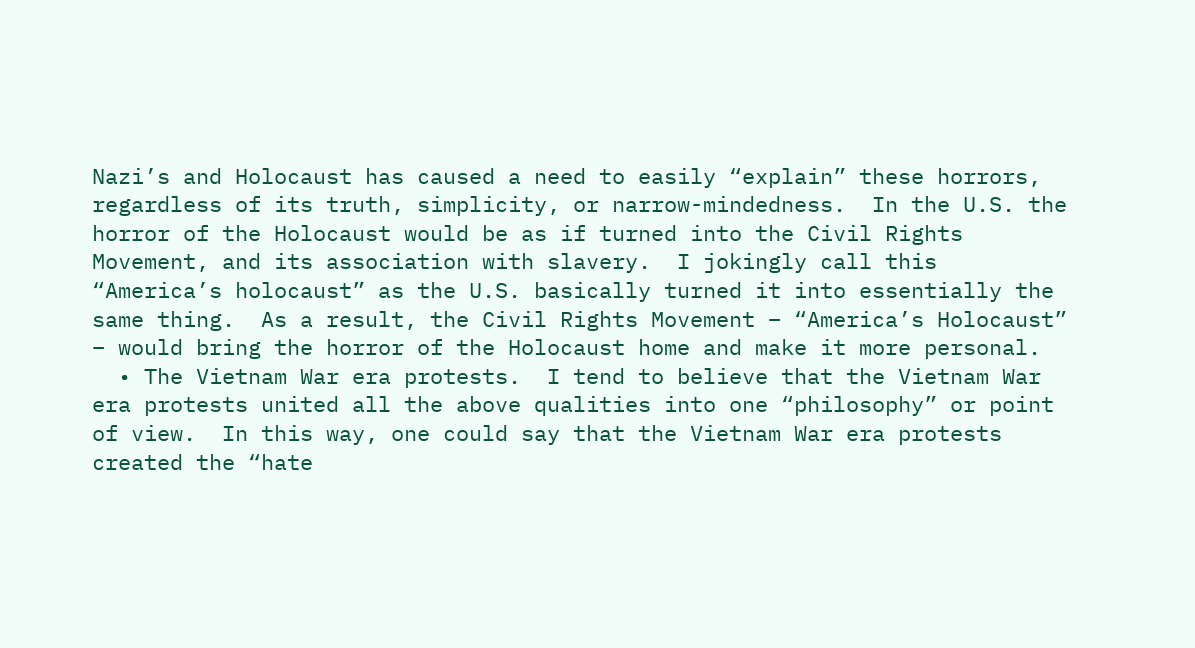Nazi’s and Holocaust has caused a need to easily “explain” these horrors, regardless of its truth, simplicity, or narrow-mindedness.  In the U.S. the horror of the Holocaust would be as if turned into the Civil Rights Movement, and its association with slavery.  I jokingly call this “America’s holocaust” as the U.S. basically turned it into essentially the same thing.  As a result, the Civil Rights Movement – “America’s Holocaust” – would bring the horror of the Holocaust home and make it more personal.
  • The Vietnam War era protests.  I tend to believe that the Vietnam War era protests united all the above qualities into one “philosophy” or point of view.  In this way, one could say that the Vietnam War era protests created the “hate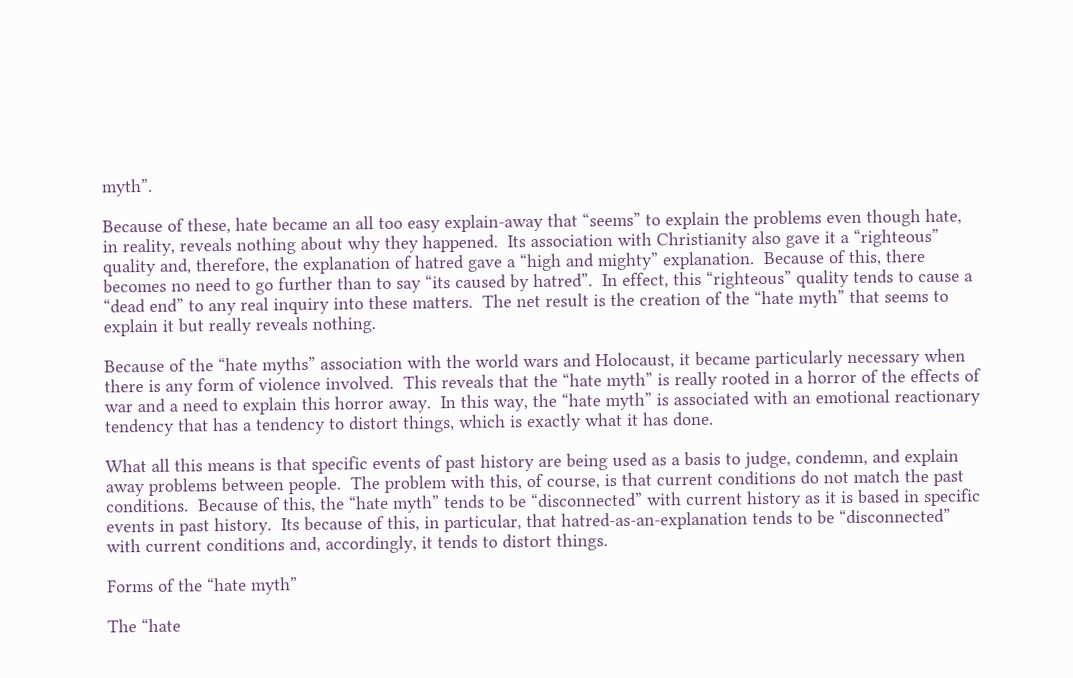myth”.

Because of these, hate became an all too easy explain-away that “seems” to explain the problems even though hate, in reality, reveals nothing about why they happened.  Its association with Christianity also gave it a “righteous” quality and, therefore, the explanation of hatred gave a “high and mighty” explanation.  Because of this, there becomes no need to go further than to say “its caused by hatred”.  In effect, this “righteous” quality tends to cause a “dead end” to any real inquiry into these matters.  The net result is the creation of the “hate myth” that seems to explain it but really reveals nothing.

Because of the “hate myths” association with the world wars and Holocaust, it became particularly necessary when there is any form of violence involved.  This reveals that the “hate myth” is really rooted in a horror of the effects of war and a need to explain this horror away.  In this way, the “hate myth” is associated with an emotional reactionary tendency that has a tendency to distort things, which is exactly what it has done.

What all this means is that specific events of past history are being used as a basis to judge, condemn, and explain away problems between people.  The problem with this, of course, is that current conditions do not match the past conditions.  Because of this, the “hate myth” tends to be “disconnected” with current history as it is based in specific events in past history.  Its because of this, in particular, that hatred-as-an-explanation tends to be “disconnected” with current conditions and, accordingly, it tends to distort things.

Forms of the “hate myth”

The “hate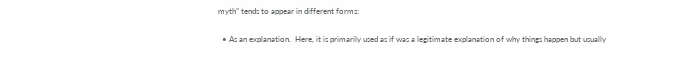myth” tends to appear in different forms:

  • As an explanation.  Here, it is primarily used as if was a legitimate explanation of why things happen but usually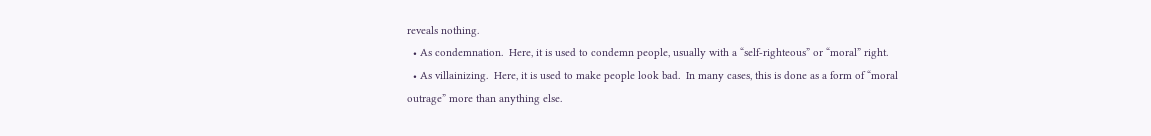reveals nothing.
  • As condemnation.  Here, it is used to condemn people, usually with a “self-righteous” or “moral” right.
  • As villainizing.  Here, it is used to make people look bad.  In many cases, this is done as a form of “moral outrage” more than anything else.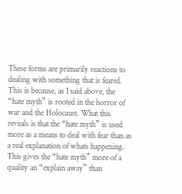These forms are primarily reactions to dealing with something that is feared.  This is because, as I said above, the “hate myth” is rooted in the horror of war and the Holocaust. What this reveals is that the “hate myth” is used more as a means to deal with fear than as a real explanation of whats happening.  This gives the “hate myth” more of a quality an “explain away” than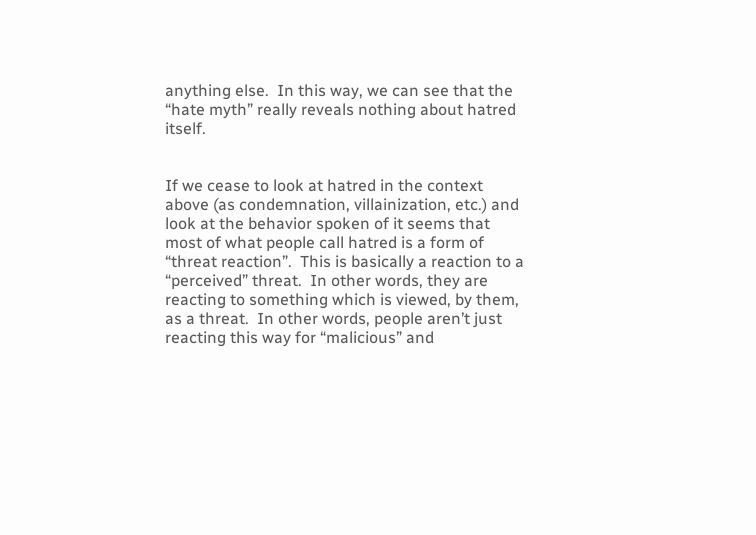anything else.  In this way, we can see that the “hate myth” really reveals nothing about hatred itself.


If we cease to look at hatred in the context above (as condemnation, villainization, etc.) and look at the behavior spoken of it seems that most of what people call hatred is a form of “threat reaction”.  This is basically a reaction to a “perceived” threat.  In other words, they are reacting to something which is viewed, by them, as a threat.  In other words, people aren’t just reacting this way for “malicious” and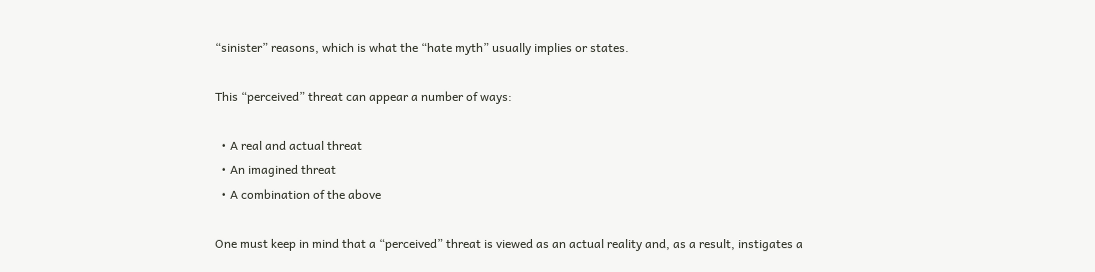“sinister” reasons, which is what the “hate myth” usually implies or states.

This “perceived” threat can appear a number of ways:

  • A real and actual threat
  • An imagined threat
  • A combination of the above

One must keep in mind that a “perceived” threat is viewed as an actual reality and, as a result, instigates a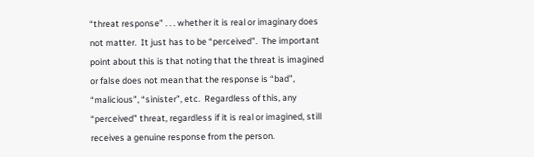“threat response” . . . whether it is real or imaginary does not matter.  It just has to be “perceived”.  The important point about this is that noting that the threat is imagined or false does not mean that the response is “bad”, “malicious”, “sinister”, etc.  Regardless of this, any “perceived” threat, regardless if it is real or imagined, still receives a genuine response from the person.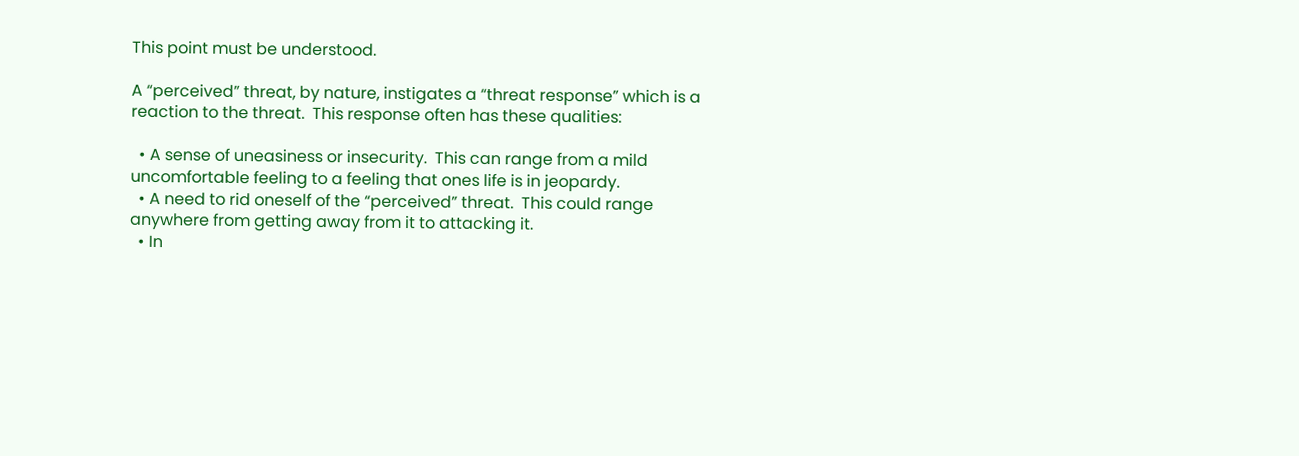This point must be understood.

A “perceived” threat, by nature, instigates a “threat response” which is a reaction to the threat.  This response often has these qualities:

  • A sense of uneasiness or insecurity.  This can range from a mild uncomfortable feeling to a feeling that ones life is in jeopardy.
  • A need to rid oneself of the “perceived” threat.  This could range anywhere from getting away from it to attacking it.
  • In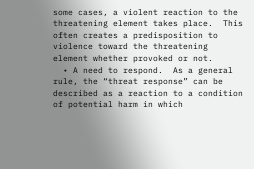some cases, a violent reaction to the threatening element takes place.  This often creates a predisposition to violence toward the threatening element whether provoked or not.
  • A need to respond.  As a general rule, the “threat response” can be described as a reaction to a condition of potential harm in which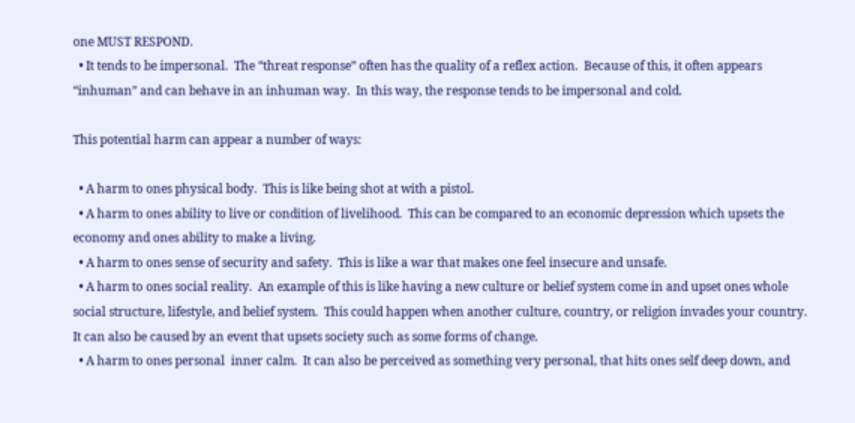one MUST RESPOND.
  • It tends to be impersonal.  The “threat response” often has the quality of a reflex action.  Because of this, it often appears “inhuman” and can behave in an inhuman way.  In this way, the response tends to be impersonal and cold.

This potential harm can appear a number of ways:

  • A harm to ones physical body.  This is like being shot at with a pistol.
  • A harm to ones ability to live or condition of livelihood.  This can be compared to an economic depression which upsets the economy and ones ability to make a living.
  • A harm to ones sense of security and safety.  This is like a war that makes one feel insecure and unsafe.
  • A harm to ones social reality.  An example of this is like having a new culture or belief system come in and upset ones whole social structure, lifestyle, and belief system.  This could happen when another culture, country, or religion invades your country.  It can also be caused by an event that upsets society such as some forms of change.
  • A harm to ones personal  inner calm.  It can also be perceived as something very personal, that hits ones self deep down, and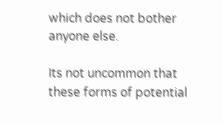which does not bother anyone else.

Its not uncommon that these forms of potential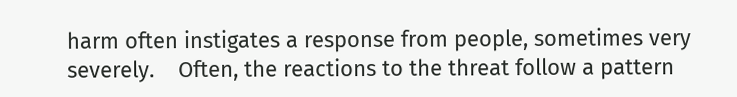harm often instigates a response from people, sometimes very severely.    Often, the reactions to the threat follow a pattern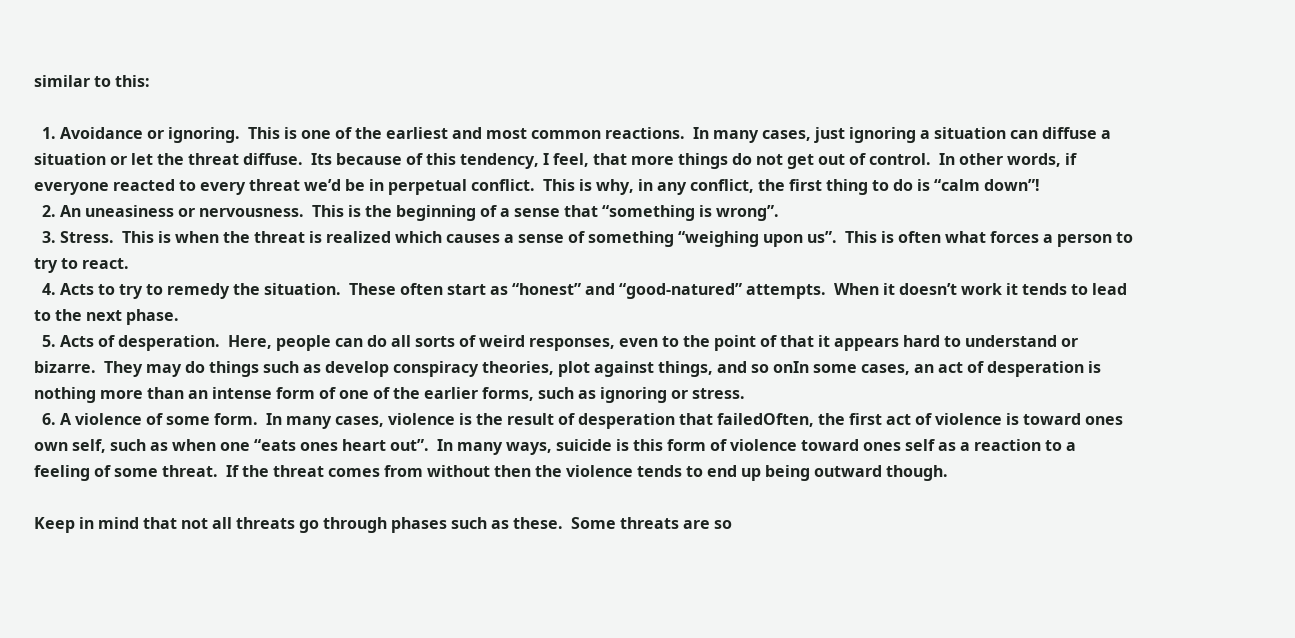similar to this:

  1. Avoidance or ignoring.  This is one of the earliest and most common reactions.  In many cases, just ignoring a situation can diffuse a situation or let the threat diffuse.  Its because of this tendency, I feel, that more things do not get out of control.  In other words, if everyone reacted to every threat we’d be in perpetual conflict.  This is why, in any conflict, the first thing to do is “calm down”!
  2. An uneasiness or nervousness.  This is the beginning of a sense that “something is wrong”.
  3. Stress.  This is when the threat is realized which causes a sense of something “weighing upon us”.  This is often what forces a person to try to react.
  4. Acts to try to remedy the situation.  These often start as “honest” and “good-natured” attempts.  When it doesn’t work it tends to lead to the next phase.
  5. Acts of desperation.  Here, people can do all sorts of weird responses, even to the point of that it appears hard to understand or bizarre.  They may do things such as develop conspiracy theories, plot against things, and so onIn some cases, an act of desperation is nothing more than an intense form of one of the earlier forms, such as ignoring or stress.
  6. A violence of some form.  In many cases, violence is the result of desperation that failedOften, the first act of violence is toward ones own self, such as when one “eats ones heart out”.  In many ways, suicide is this form of violence toward ones self as a reaction to a feeling of some threat.  If the threat comes from without then the violence tends to end up being outward though.

Keep in mind that not all threats go through phases such as these.  Some threats are so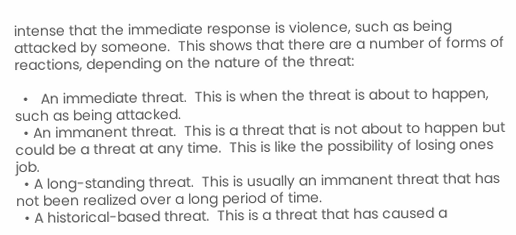intense that the immediate response is violence, such as being attacked by someone.  This shows that there are a number of forms of reactions, depending on the nature of the threat:

  •   An immediate threat.  This is when the threat is about to happen, such as being attacked.
  • An immanent threat.  This is a threat that is not about to happen but could be a threat at any time.  This is like the possibility of losing ones job.
  • A long-standing threat.  This is usually an immanent threat that has not been realized over a long period of time.
  • A historical-based threat.  This is a threat that has caused a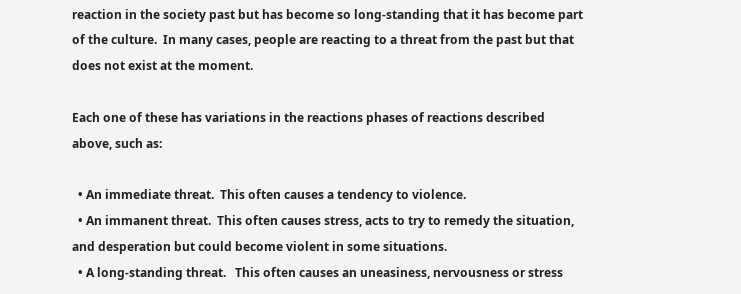reaction in the society past but has become so long-standing that it has become part of the culture.  In many cases, people are reacting to a threat from the past but that does not exist at the moment.

Each one of these has variations in the reactions phases of reactions described above, such as:

  • An immediate threat.  This often causes a tendency to violence.
  • An immanent threat.  This often causes stress, acts to try to remedy the situation, and desperation but could become violent in some situations.
  • A long-standing threat.   This often causes an uneasiness, nervousness or stress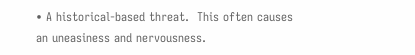• A historical-based threat.  This often causes an uneasiness and nervousness.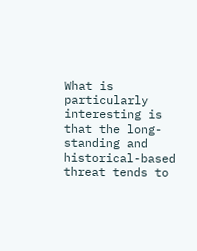What is particularly interesting is that the long-standing and historical-based threat tends to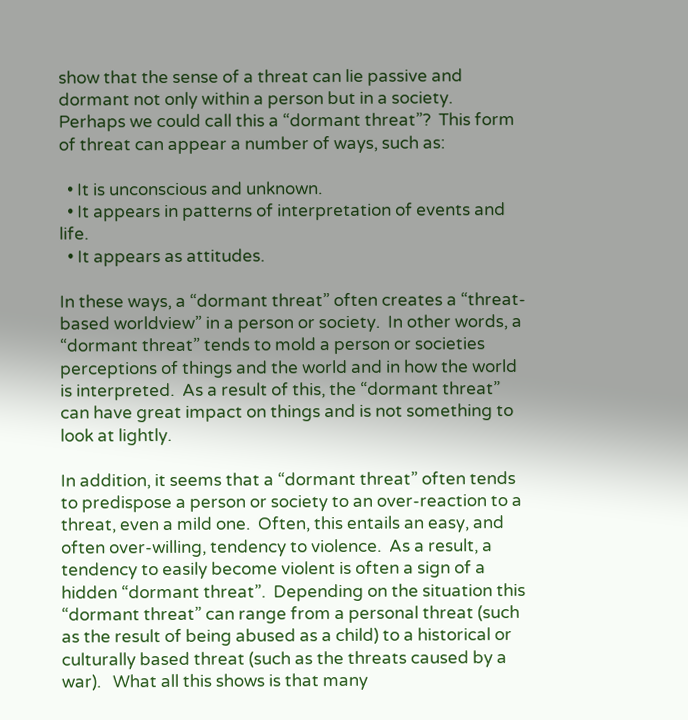show that the sense of a threat can lie passive and dormant not only within a person but in a society.  Perhaps we could call this a “dormant threat”?  This form of threat can appear a number of ways, such as:

  • It is unconscious and unknown.
  • It appears in patterns of interpretation of events and life.
  • It appears as attitudes.

In these ways, a “dormant threat” often creates a “threat-based worldview” in a person or society.  In other words, a “dormant threat” tends to mold a person or societies perceptions of things and the world and in how the world is interpreted.  As a result of this, the “dormant threat” can have great impact on things and is not something to look at lightly.

In addition, it seems that a “dormant threat” often tends to predispose a person or society to an over-reaction to a threat, even a mild one.  Often, this entails an easy, and often over-willing, tendency to violence.  As a result, a tendency to easily become violent is often a sign of a hidden “dormant threat”.  Depending on the situation this “dormant threat” can range from a personal threat (such as the result of being abused as a child) to a historical or culturally based threat (such as the threats caused by a war).   What all this shows is that many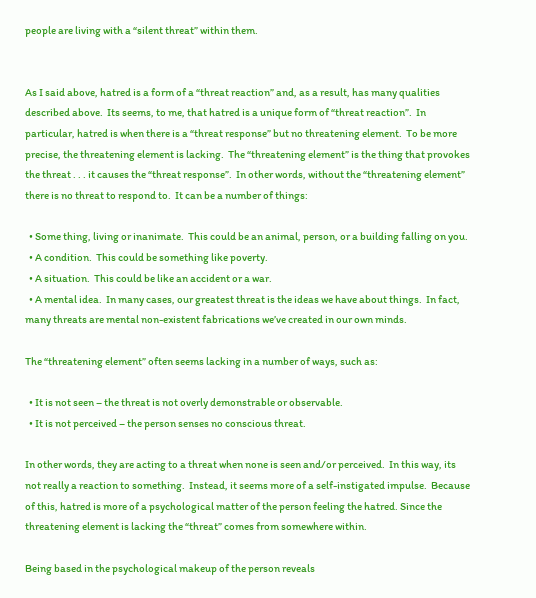people are living with a “silent threat” within them.


As I said above, hatred is a form of a “threat reaction” and, as a result, has many qualities described above.  Its seems, to me, that hatred is a unique form of “threat reaction”.  In particular, hatred is when there is a “threat response” but no threatening element.  To be more precise, the threatening element is lacking.  The “threatening element” is the thing that provokes the threat . . . it causes the “threat response”.  In other words, without the “threatening element” there is no threat to respond to.  It can be a number of things:

  • Some thing, living or inanimate.  This could be an animal, person, or a building falling on you.
  • A condition.  This could be something like poverty.
  • A situation.  This could be like an accident or a war.
  • A mental idea.  In many cases, our greatest threat is the ideas we have about things.  In fact, many threats are mental non-existent fabrications we’ve created in our own minds.

The “threatening element” often seems lacking in a number of ways, such as:

  • It is not seen – the threat is not overly demonstrable or observable.
  • It is not perceived – the person senses no conscious threat.

In other words, they are acting to a threat when none is seen and/or perceived.  In this way, its not really a reaction to something.  Instead, it seems more of a self-instigated impulse.  Because of this, hatred is more of a psychological matter of the person feeling the hatred. Since the threatening element is lacking the “threat” comes from somewhere within.

Being based in the psychological makeup of the person reveals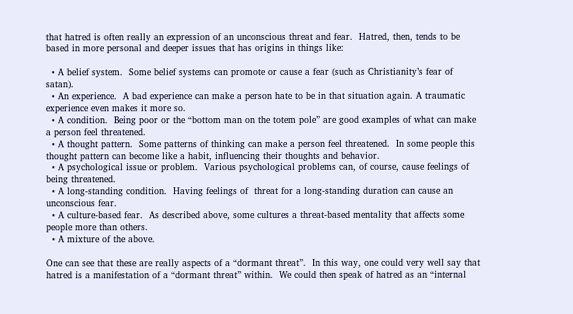that hatred is often really an expression of an unconscious threat and fear.  Hatred, then, tends to be based in more personal and deeper issues that has origins in things like:

  • A belief system.  Some belief systems can promote or cause a fear (such as Christianity’s fear of satan).
  • An experience.  A bad experience can make a person hate to be in that situation again. A traumatic experience even makes it more so.
  • A condition.  Being poor or the “bottom man on the totem pole” are good examples of what can make a person feel threatened.
  • A thought pattern.  Some patterns of thinking can make a person feel threatened.  In some people this thought pattern can become like a habit, influencing their thoughts and behavior.
  • A psychological issue or problem.  Various psychological problems can, of course, cause feelings of being threatened.
  • A long-standing condition.  Having feelings of  threat for a long-standing duration can cause an unconscious fear.
  • A culture-based fear.  As described above, some cultures a threat-based mentality that affects some people more than others.
  • A mixture of the above.

One can see that these are really aspects of a “dormant threat”.  In this way, one could very well say that hatred is a manifestation of a “dormant threat” within.  We could then speak of hatred as an “internal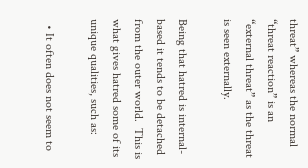threat” whereas the normal “threat reaction” is an “external threat” as the threat is seen externally.

Being that hatred is internal-based it tends to be detached from the outer world.  This is what gives hatred some of its unique qualities, such as:

  • It often does not seem to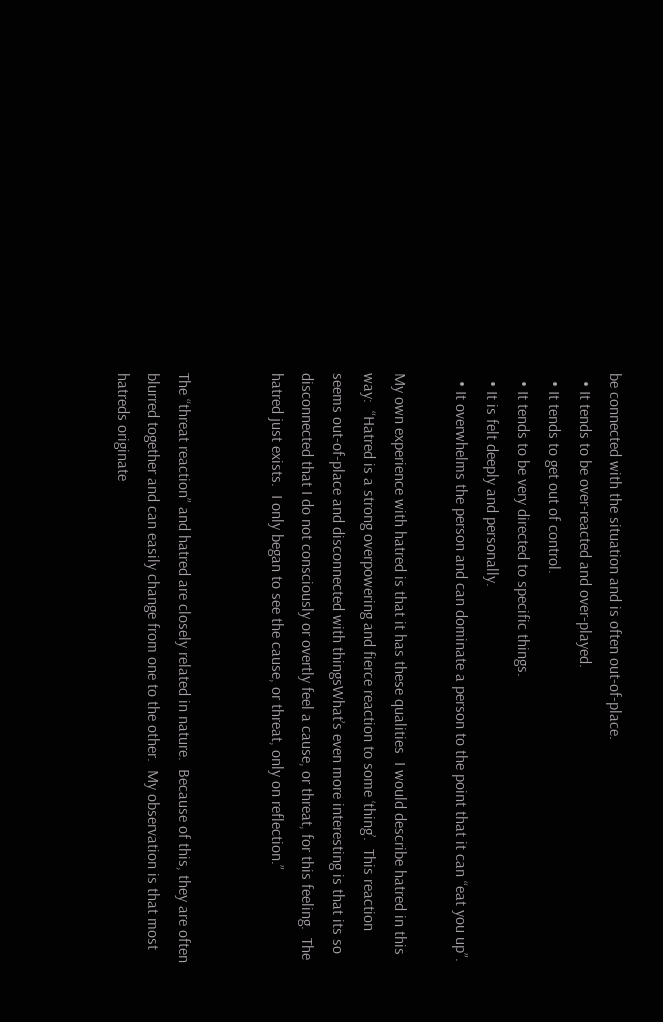be connected with the situation and is often out-of-place.
  • It tends to be over-reacted and over-played.
  • It tends to get out of control.
  • It tends to be very directed to specific things.
  • It is felt deeply and personally.
  • It overwhelms the person and can dominate a person to the point that it can “eat you up”.

My own experience with hatred is that it has these qualities  I would describe hatred in this way:  “Hatred is a strong overpowering and fierce reaction to some ‘thing’.  This reaction seems out-of-place and disconnected with thingsWhat’s even more interesting is that its so disconnected that I do not consciously or overtly feel a cause, or threat, for this feeling.  The hatred just exists.  I only began to see the cause, or threat, only on reflection.”


The “threat reaction” and hatred are closely related in nature.  Because of this, they are often blurred together and can easily change from one to the other.  My observation is that most hatreds originate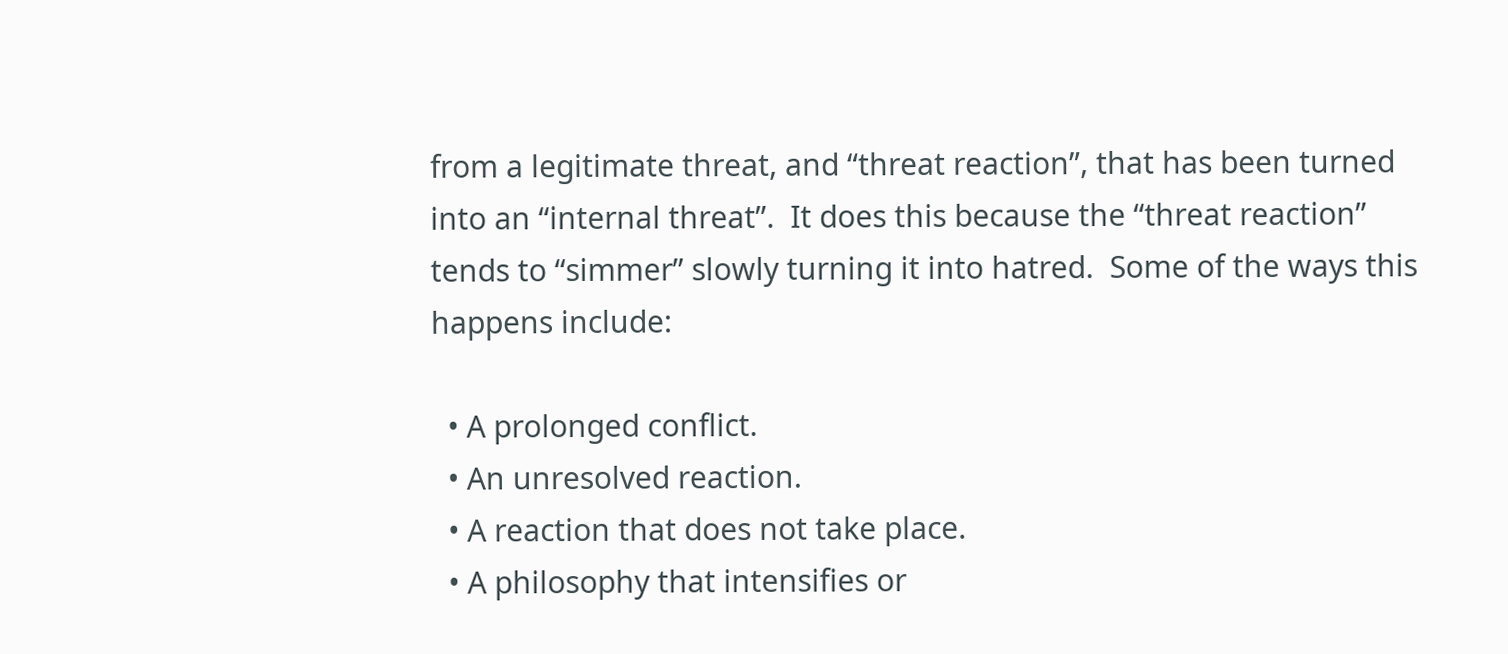from a legitimate threat, and “threat reaction”, that has been turned into an “internal threat”.  It does this because the “threat reaction” tends to “simmer” slowly turning it into hatred.  Some of the ways this happens include:

  • A prolonged conflict.
  • An unresolved reaction.
  • A reaction that does not take place.
  • A philosophy that intensifies or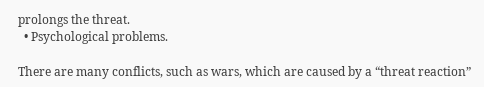prolongs the threat.
  • Psychological problems.

There are many conflicts, such as wars, which are caused by a “threat reaction”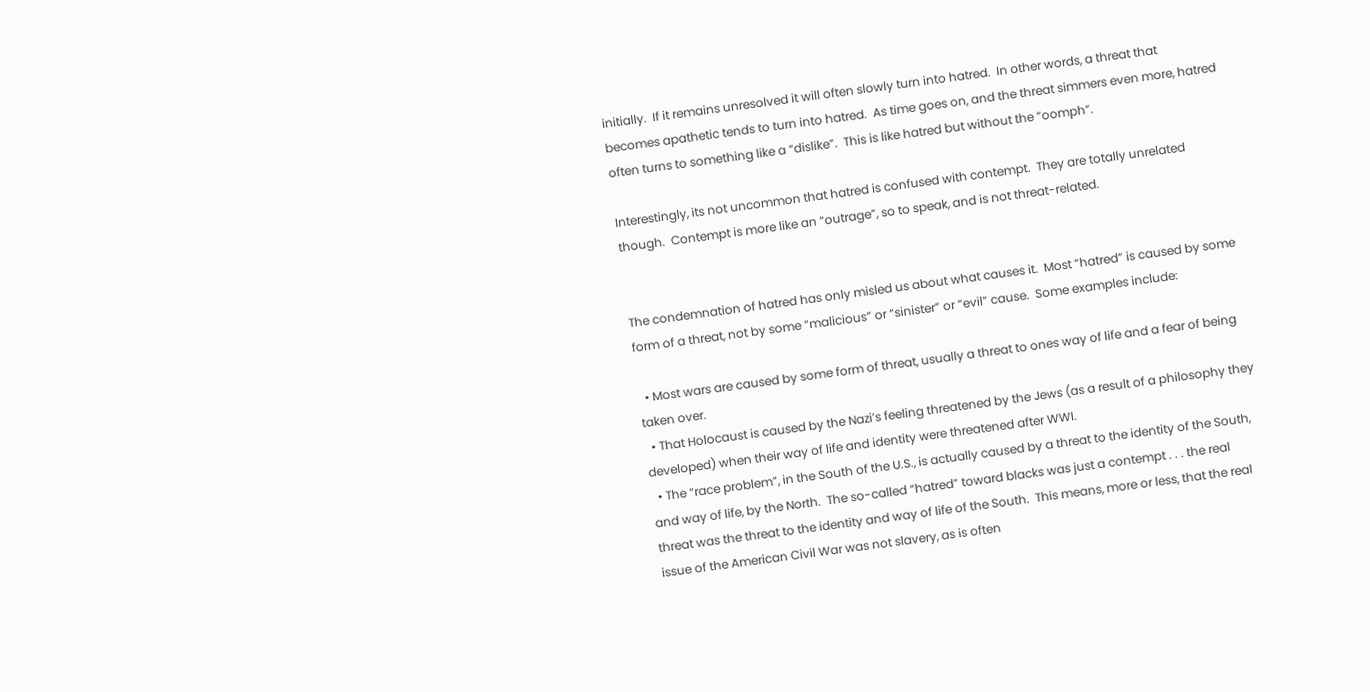initially.  If it remains unresolved it will often slowly turn into hatred.  In other words, a threat that becomes apathetic tends to turn into hatred.  As time goes on, and the threat simmers even more, hatred often turns to something like a “dislike”.  This is like hatred but without the “oomph”.

Interestingly, its not uncommon that hatred is confused with contempt.  They are totally unrelated though.  Contempt is more like an “outrage”, so to speak, and is not threat-related.


The condemnation of hatred has only misled us about what causes it.  Most “hatred” is caused by some form of a threat, not by some “malicious” or “sinister” or “evil” cause.  Some examples include:

  • Most wars are caused by some form of threat, usually a threat to ones way of life and a fear of being taken over.
  • That Holocaust is caused by the Nazi’s feeling threatened by the Jews (as a result of a philosophy they developed) when their way of life and identity were threatened after WWI.
  • The “race problem”, in the South of the U.S., is actually caused by a threat to the identity of the South, and way of life, by the North.  The so-called “hatred” toward blacks was just a contempt . . . the real threat was the threat to the identity and way of life of the South.  This means, more or less, that the real issue of the American Civil War was not slavery, as is often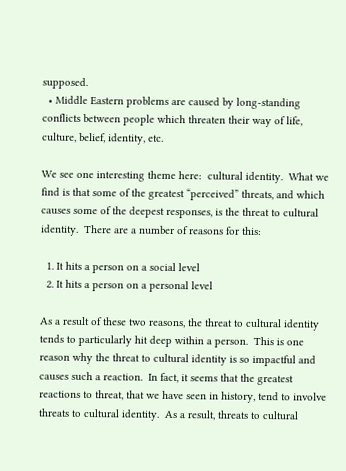supposed.
  • Middle Eastern problems are caused by long-standing conflicts between people which threaten their way of life, culture, belief, identity, etc.

We see one interesting theme here:  cultural identity.  What we find is that some of the greatest “perceived” threats, and which causes some of the deepest responses, is the threat to cultural identity.  There are a number of reasons for this:

  1. It hits a person on a social level
  2. It hits a person on a personal level

As a result of these two reasons, the threat to cultural identity tends to particularly hit deep within a person.  This is one reason why the threat to cultural identity is so impactful and causes such a reaction.  In fact, it seems that the greatest reactions to threat, that we have seen in history, tend to involve threats to cultural identity.  As a result, threats to cultural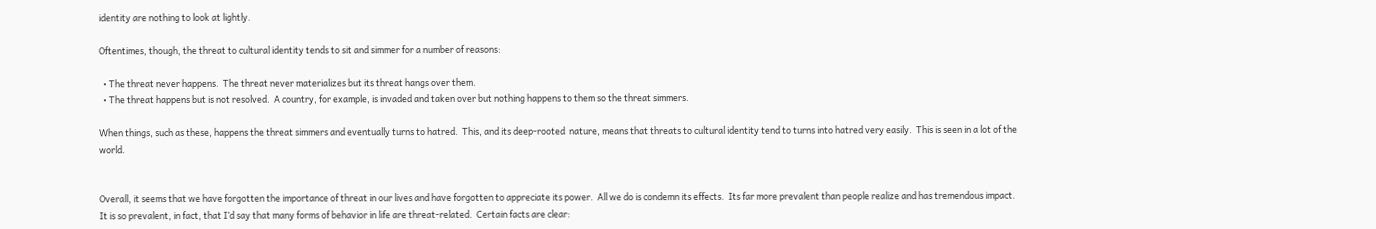identity are nothing to look at lightly.

Oftentimes, though, the threat to cultural identity tends to sit and simmer for a number of reasons:

  • The threat never happens.  The threat never materializes but its threat hangs over them.
  • The threat happens but is not resolved.  A country, for example, is invaded and taken over but nothing happens to them so the threat simmers.

When things, such as these, happens the threat simmers and eventually turns to hatred.  This, and its deep-rooted  nature, means that threats to cultural identity tend to turns into hatred very easily.  This is seen in a lot of the world.


Overall, it seems that we have forgotten the importance of threat in our lives and have forgotten to appreciate its power.  All we do is condemn its effects.  Its far more prevalent than people realize and has tremendous impact.  It is so prevalent, in fact, that I’d say that many forms of behavior in life are threat-related.  Certain facts are clear: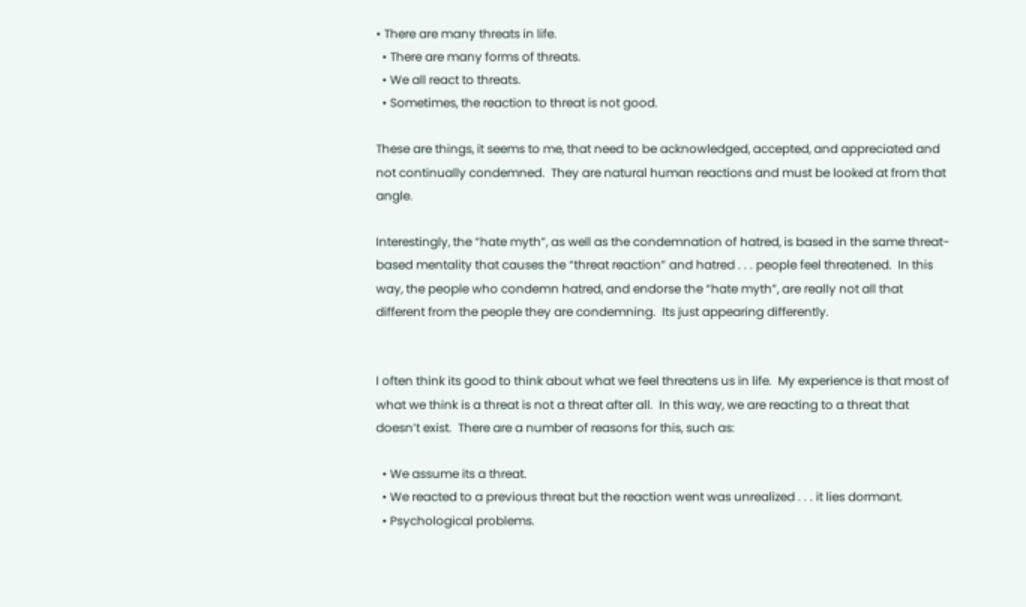• There are many threats in life.
  • There are many forms of threats.
  • We all react to threats.
  • Sometimes, the reaction to threat is not good.

These are things, it seems to me, that need to be acknowledged, accepted, and appreciated and not continually condemned.  They are natural human reactions and must be looked at from that angle.

Interestingly, the “hate myth”, as well as the condemnation of hatred, is based in the same threat-based mentality that causes the “threat reaction” and hatred . . . people feel threatened.  In this way, the people who condemn hatred, and endorse the “hate myth”, are really not all that different from the people they are condemning.  Its just appearing differently.


I often think its good to think about what we feel threatens us in life.  My experience is that most of what we think is a threat is not a threat after all.  In this way, we are reacting to a threat that doesn’t exist.  There are a number of reasons for this, such as:

  • We assume its a threat.
  • We reacted to a previous threat but the reaction went was unrealized . . . it lies dormant.
  • Psychological problems.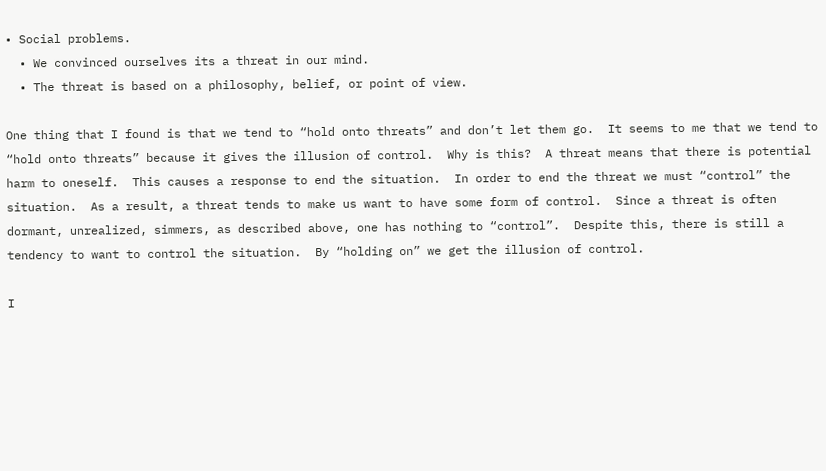• Social problems.
  • We convinced ourselves its a threat in our mind.
  • The threat is based on a philosophy, belief, or point of view.

One thing that I found is that we tend to “hold onto threats” and don’t let them go.  It seems to me that we tend to “hold onto threats” because it gives the illusion of control.  Why is this?  A threat means that there is potential harm to oneself.  This causes a response to end the situation.  In order to end the threat we must “control” the situation.  As a result, a threat tends to make us want to have some form of control.  Since a threat is often dormant, unrealized, simmers, as described above, one has nothing to “control”.  Despite this, there is still a tendency to want to control the situation.  By “holding on” we get the illusion of control.

I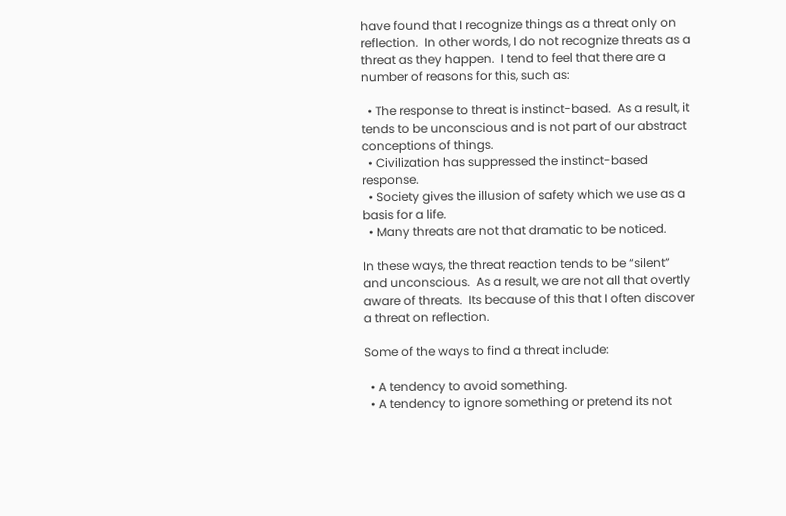have found that I recognize things as a threat only on reflection.  In other words, I do not recognize threats as a threat as they happen.  I tend to feel that there are a number of reasons for this, such as:

  • The response to threat is instinct-based.  As a result, it tends to be unconscious and is not part of our abstract conceptions of things.
  • Civilization has suppressed the instinct-based response.
  • Society gives the illusion of safety which we use as a basis for a life.
  • Many threats are not that dramatic to be noticed.

In these ways, the threat reaction tends to be “silent” and unconscious.  As a result, we are not all that overtly aware of threats.  Its because of this that I often discover a threat on reflection.

Some of the ways to find a threat include:

  • A tendency to avoid something.
  • A tendency to ignore something or pretend its not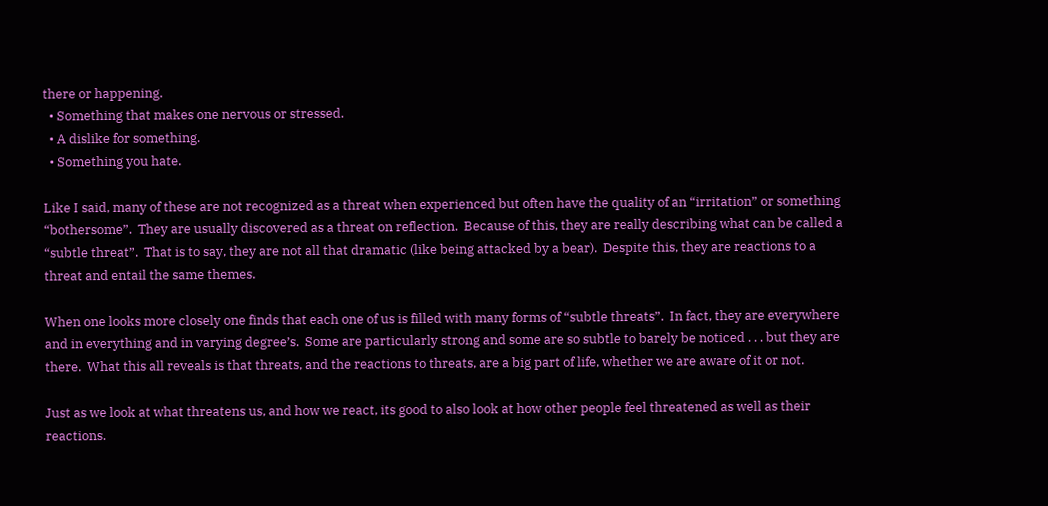there or happening.
  • Something that makes one nervous or stressed.
  • A dislike for something.
  • Something you hate.

Like I said, many of these are not recognized as a threat when experienced but often have the quality of an “irritation” or something “bothersome”.  They are usually discovered as a threat on reflection.  Because of this, they are really describing what can be called a “subtle threat”.  That is to say, they are not all that dramatic (like being attacked by a bear).  Despite this, they are reactions to a threat and entail the same themes.

When one looks more closely one finds that each one of us is filled with many forms of “subtle threats”.  In fact, they are everywhere and in everything and in varying degree’s.  Some are particularly strong and some are so subtle to barely be noticed . . . but they are there.  What this all reveals is that threats, and the reactions to threats, are a big part of life, whether we are aware of it or not.

Just as we look at what threatens us, and how we react, its good to also look at how other people feel threatened as well as their reactions.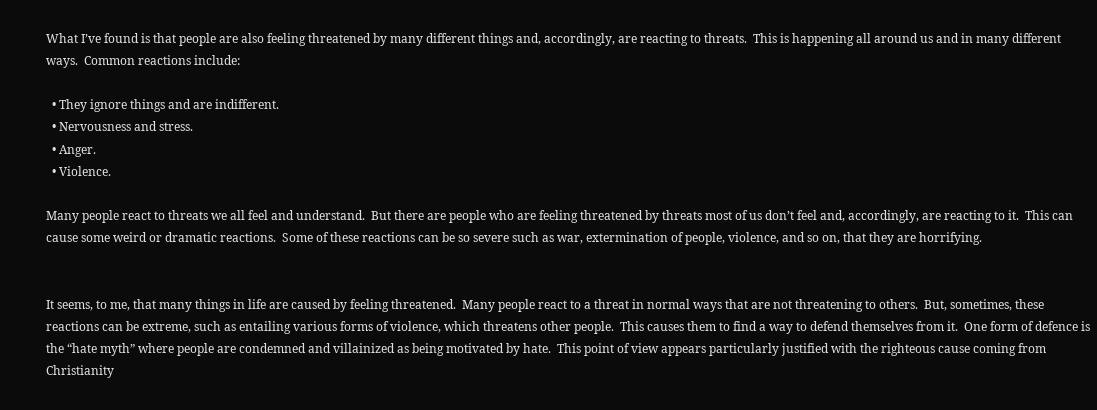What I’ve found is that people are also feeling threatened by many different things and, accordingly, are reacting to threats.  This is happening all around us and in many different ways.  Common reactions include:

  • They ignore things and are indifferent.
  • Nervousness and stress.
  • Anger.
  • Violence.

Many people react to threats we all feel and understand.  But there are people who are feeling threatened by threats most of us don’t feel and, accordingly, are reacting to it.  This can cause some weird or dramatic reactions.  Some of these reactions can be so severe such as war, extermination of people, violence, and so on, that they are horrifying.


It seems, to me, that many things in life are caused by feeling threatened.  Many people react to a threat in normal ways that are not threatening to others.  But, sometimes, these reactions can be extreme, such as entailing various forms of violence, which threatens other people.  This causes them to find a way to defend themselves from it.  One form of defence is the “hate myth” where people are condemned and villainized as being motivated by hate.  This point of view appears particularly justified with the righteous cause coming from Christianity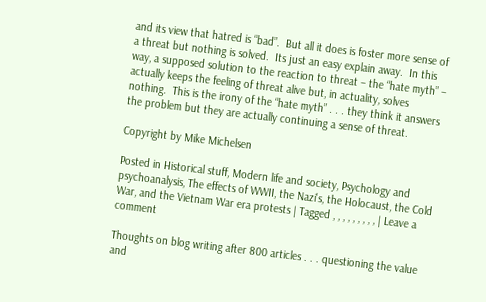and its view that hatred is “bad”.  But all it does is foster more sense of a threat but nothing is solved.  Its just an easy explain away.  In this way, a supposed solution to the reaction to threat – the “hate myth” – actually keeps the feeling of threat alive but, in actuality, solves nothing.  This is the irony of the “hate myth” . . . they think it answers the problem but they are actually continuing a sense of threat.

Copyright by Mike Michelsen

Posted in Historical stuff, Modern life and society, Psychology and psychoanalysis, The effects of WWII, the Nazi's, the Holocaust, the Cold War, and the Vietnam War era protests | Tagged , , , , , , , , , | Leave a comment

Thoughts on blog writing after 800 articles . . . questioning the value and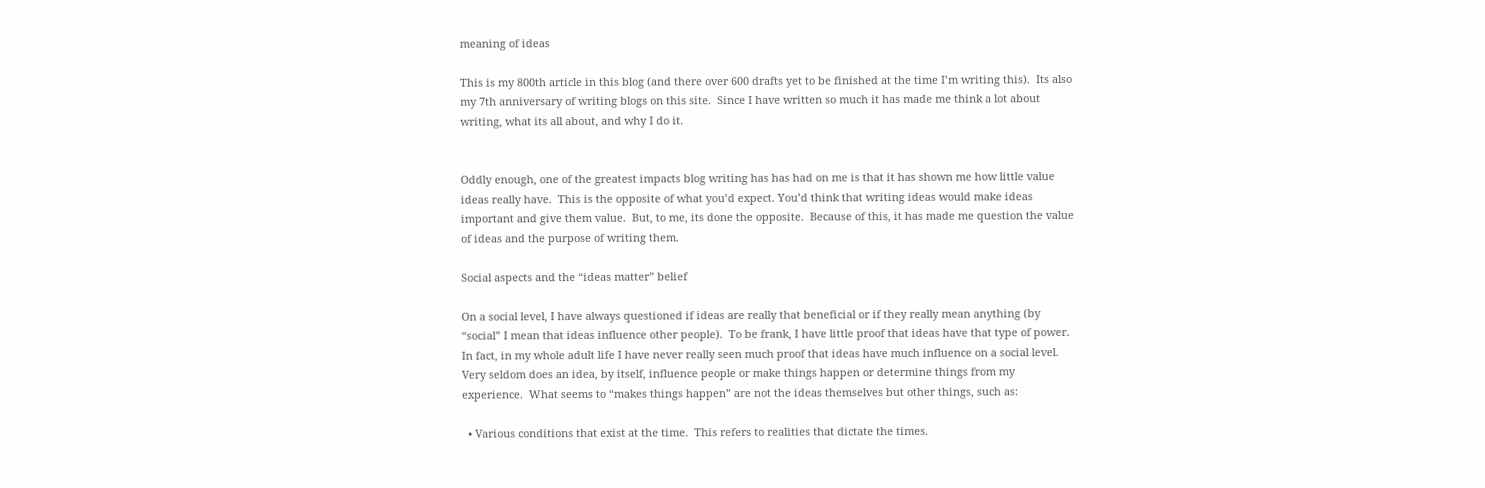meaning of ideas

This is my 800th article in this blog (and there over 600 drafts yet to be finished at the time I’m writing this).  Its also my 7th anniversary of writing blogs on this site.  Since I have written so much it has made me think a lot about writing, what its all about, and why I do it.


Oddly enough, one of the greatest impacts blog writing has has had on me is that it has shown me how little value ideas really have.  This is the opposite of what you’d expect. You’d think that writing ideas would make ideas important and give them value.  But, to me, its done the opposite.  Because of this, it has made me question the value of ideas and the purpose of writing them.

Social aspects and the “ideas matter” belief

On a social level, I have always questioned if ideas are really that beneficial or if they really mean anything (by “social” I mean that ideas influence other people).  To be frank, I have little proof that ideas have that type of power.  In fact, in my whole adult life I have never really seen much proof that ideas have much influence on a social level.  Very seldom does an idea, by itself, influence people or make things happen or determine things from my experience.  What seems to “makes things happen” are not the ideas themselves but other things, such as:

  • Various conditions that exist at the time.  This refers to realities that dictate the times.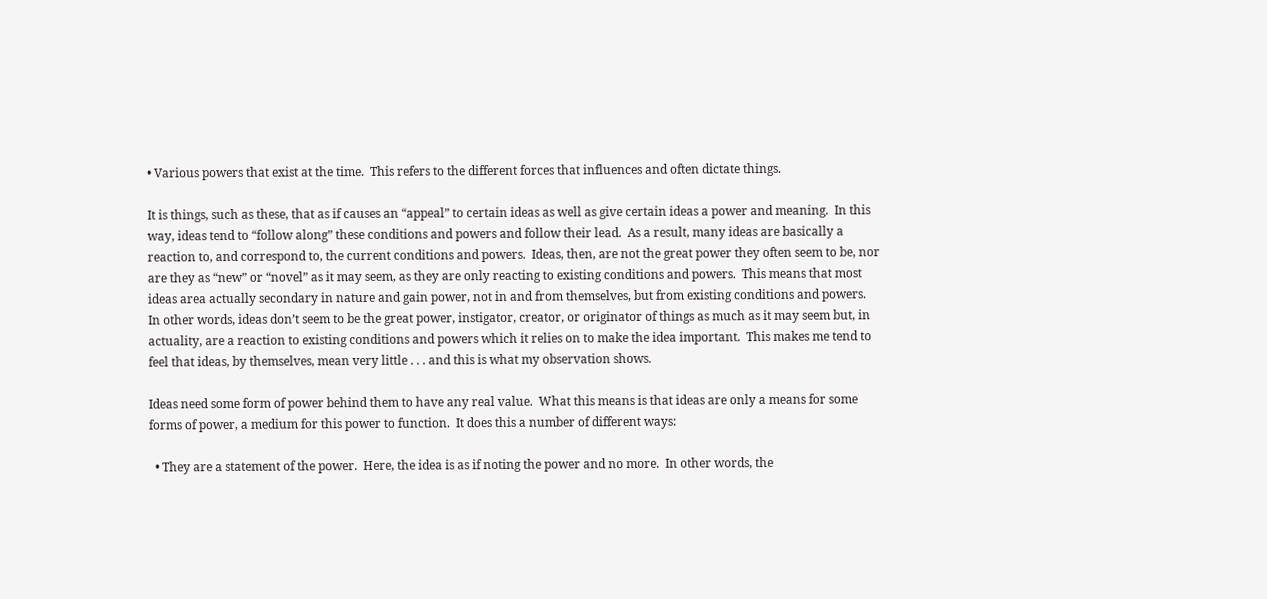• Various powers that exist at the time.  This refers to the different forces that influences and often dictate things.

It is things, such as these, that as if causes an “appeal” to certain ideas as well as give certain ideas a power and meaning.  In this way, ideas tend to “follow along” these conditions and powers and follow their lead.  As a result, many ideas are basically a reaction to, and correspond to, the current conditions and powers.  Ideas, then, are not the great power they often seem to be, nor are they as “new” or “novel” as it may seem, as they are only reacting to existing conditions and powers.  This means that most ideas area actually secondary in nature and gain power, not in and from themselves, but from existing conditions and powers.  In other words, ideas don’t seem to be the great power, instigator, creator, or originator of things as much as it may seem but, in actuality, are a reaction to existing conditions and powers which it relies on to make the idea important.  This makes me tend to feel that ideas, by themselves, mean very little . . . and this is what my observation shows.

Ideas need some form of power behind them to have any real value.  What this means is that ideas are only a means for some forms of power, a medium for this power to function.  It does this a number of different ways:

  • They are a statement of the power.  Here, the idea is as if noting the power and no more.  In other words, the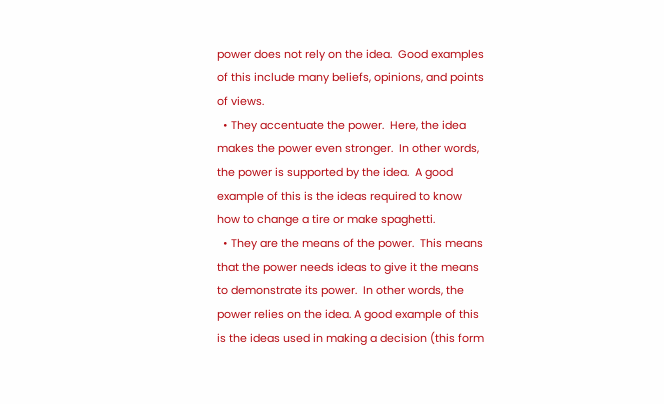power does not rely on the idea.  Good examples of this include many beliefs, opinions, and points of views.
  • They accentuate the power.  Here, the idea makes the power even stronger.  In other words, the power is supported by the idea.  A good example of this is the ideas required to know how to change a tire or make spaghetti.
  • They are the means of the power.  This means that the power needs ideas to give it the means to demonstrate its power.  In other words, the power relies on the idea. A good example of this is the ideas used in making a decision (this form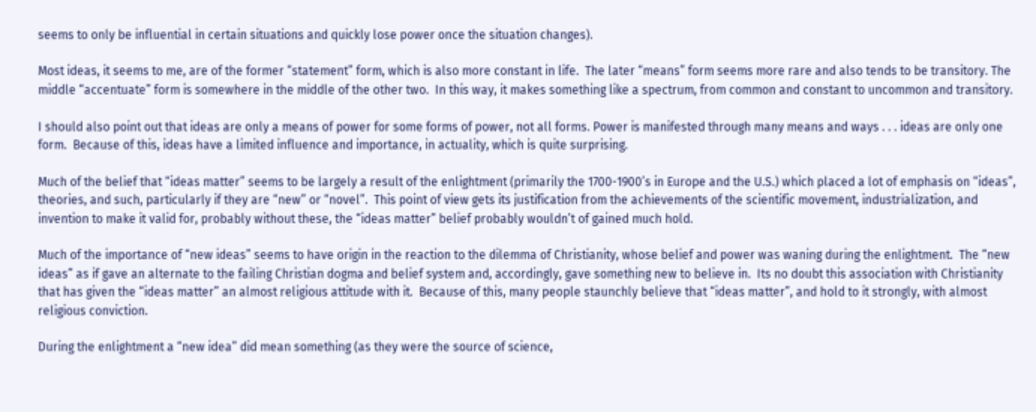seems to only be influential in certain situations and quickly lose power once the situation changes).

Most ideas, it seems to me, are of the former “statement” form, which is also more constant in life.  The later “means” form seems more rare and also tends to be transitory. The middle “accentuate” form is somewhere in the middle of the other two.  In this way, it makes something like a spectrum, from common and constant to uncommon and transitory.

I should also point out that ideas are only a means of power for some forms of power, not all forms. Power is manifested through many means and ways . . . ideas are only one form.  Because of this, ideas have a limited influence and importance, in actuality, which is quite surprising.

Much of the belief that “ideas matter” seems to be largely a result of the enlightment (primarily the 1700-1900’s in Europe and the U.S.) which placed a lot of emphasis on “ideas”, theories, and such, particularly if they are “new” or “novel”.  This point of view gets its justification from the achievements of the scientific movement, industrialization, and invention to make it valid for, probably without these, the “ideas matter” belief probably wouldn’t of gained much hold.

Much of the importance of “new ideas” seems to have origin in the reaction to the dilemma of Christianity, whose belief and power was waning during the enlightment.  The “new ideas” as if gave an alternate to the failing Christian dogma and belief system and, accordingly, gave something new to believe in.  Its no doubt this association with Christianity that has given the “ideas matter” an almost religious attitude with it.  Because of this, many people staunchly believe that “ideas matter”, and hold to it strongly, with almost religious conviction.

During the enlightment a “new idea” did mean something (as they were the source of science,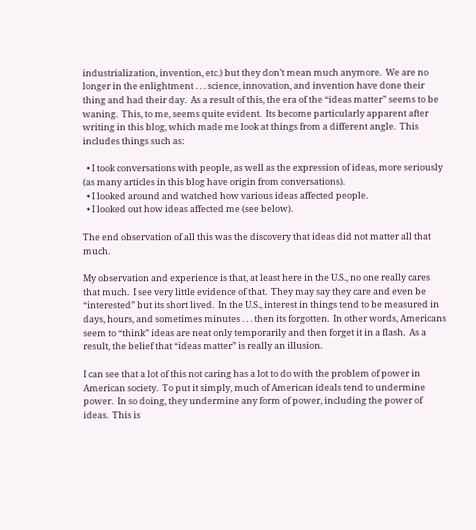industrialization, invention, etc.) but they don’t mean much anymore.  We are no longer in the enlightment . . . science, innovation, and invention have done their thing and had their day.  As a result of this, the era of the “ideas matter” seems to be waning.  This, to me, seems quite evident.  Its become particularly apparent after writing in this blog, which made me look at things from a different angle.  This includes things such as:

  • I took conversations with people, as well as the expression of ideas, more seriously (as many articles in this blog have origin from conversations).
  • I looked around and watched how various ideas affected people.
  • I looked out how ideas affected me (see below).

The end observation of all this was the discovery that ideas did not matter all that much.

My observation and experience is that, at least here in the U.S., no one really cares that much.  I see very little evidence of that.  They may say they care and even be “interested” but its short lived.  In the U.S., interest in things tend to be measured in days, hours, and sometimes minutes . . . then its forgotten.  In other words, Americans seem to “think” ideas are neat only temporarily and then forget it in a flash.  As a result, the belief that “ideas matter” is really an illusion.

I can see that a lot of this not caring has a lot to do with the problem of power in American society.  To put it simply, much of American ideals tend to undermine power.  In so doing, they undermine any form of power, including the power of ideas.  This is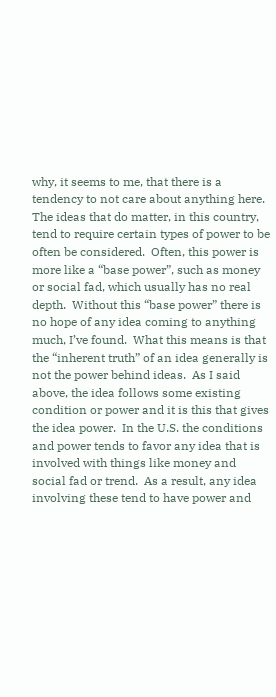why, it seems to me, that there is a tendency to not care about anything here.  The ideas that do matter, in this country, tend to require certain types of power to be often be considered.  Often, this power is more like a “base power”, such as money or social fad, which usually has no real depth.  Without this “base power” there is no hope of any idea coming to anything much, I’ve found.  What this means is that the “inherent truth” of an idea generally is not the power behind ideas.  As I said above, the idea follows some existing condition or power and it is this that gives the idea power.  In the U.S. the conditions and power tends to favor any idea that is involved with things like money and social fad or trend.  As a result, any idea involving these tend to have power and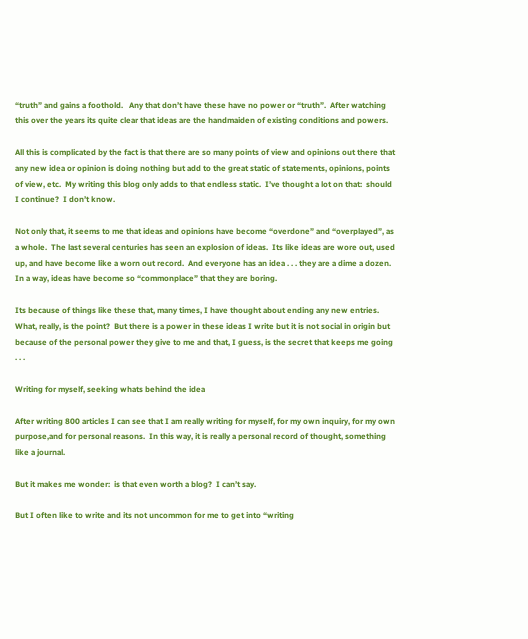“truth” and gains a foothold.   Any that don’t have these have no power or “truth”.  After watching this over the years its quite clear that ideas are the handmaiden of existing conditions and powers.

All this is complicated by the fact is that there are so many points of view and opinions out there that any new idea or opinion is doing nothing but add to the great static of statements, opinions, points of view, etc.  My writing this blog only adds to that endless static.  I’ve thought a lot on that:  should I continue?  I don’t know.

Not only that, it seems to me that ideas and opinions have become “overdone” and “overplayed”, as a whole.  The last several centuries has seen an explosion of ideas.  Its like ideas are wore out, used up, and have become like a worn out record.  And everyone has an idea . . . they are a dime a dozen.  In a way, ideas have become so “commonplace” that they are boring.

Its because of things like these that, many times, I have thought about ending any new entries.  What, really, is the point?  But there is a power in these ideas I write but it is not social in origin but because of the personal power they give to me and that, I guess, is the secret that keeps me going . . .

Writing for myself, seeking whats behind the idea

After writing 800 articles I can see that I am really writing for myself, for my own inquiry, for my own purpose,and for personal reasons.  In this way, it is really a personal record of thought, something like a journal.

But it makes me wonder:  is that even worth a blog?  I can’t say.

But I often like to write and its not uncommon for me to get into “writing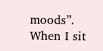moods”.  When I sit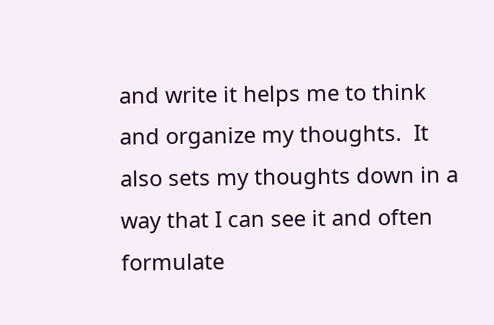and write it helps me to think and organize my thoughts.  It also sets my thoughts down in a way that I can see it and often formulate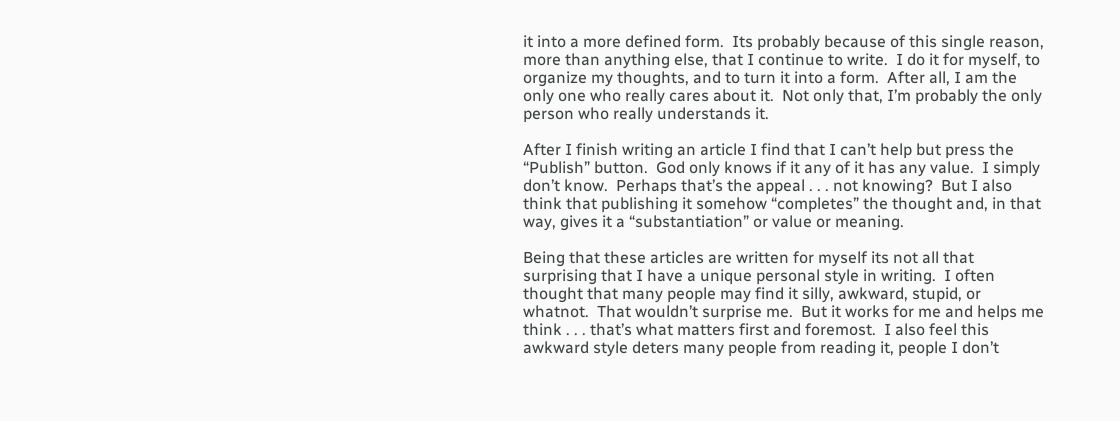it into a more defined form.  Its probably because of this single reason, more than anything else, that I continue to write.  I do it for myself, to organize my thoughts, and to turn it into a form.  After all, I am the only one who really cares about it.  Not only that, I’m probably the only person who really understands it.

After I finish writing an article I find that I can’t help but press the “Publish” button.  God only knows if it any of it has any value.  I simply don’t know.  Perhaps that’s the appeal . . . not knowing?  But I also think that publishing it somehow “completes” the thought and, in that way, gives it a “substantiation” or value or meaning.

Being that these articles are written for myself its not all that surprising that I have a unique personal style in writing.  I often thought that many people may find it silly, awkward, stupid, or whatnot.  That wouldn’t surprise me.  But it works for me and helps me think . . . that’s what matters first and foremost.  I also feel this awkward style deters many people from reading it, people I don’t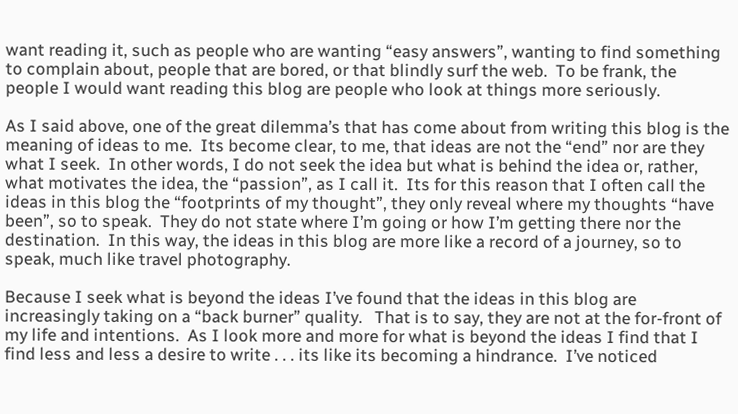want reading it, such as people who are wanting “easy answers”, wanting to find something to complain about, people that are bored, or that blindly surf the web.  To be frank, the people I would want reading this blog are people who look at things more seriously.

As I said above, one of the great dilemma’s that has come about from writing this blog is the meaning of ideas to me.  Its become clear, to me, that ideas are not the “end” nor are they what I seek.  In other words, I do not seek the idea but what is behind the idea or, rather, what motivates the idea, the “passion”, as I call it.  Its for this reason that I often call the ideas in this blog the “footprints of my thought”, they only reveal where my thoughts “have been”, so to speak.  They do not state where I’m going or how I’m getting there nor the destination.  In this way, the ideas in this blog are more like a record of a journey, so to speak, much like travel photography.

Because I seek what is beyond the ideas I’ve found that the ideas in this blog are increasingly taking on a “back burner” quality.   That is to say, they are not at the for-front of my life and intentions.  As I look more and more for what is beyond the ideas I find that I find less and less a desire to write . . . its like its becoming a hindrance.  I’ve noticed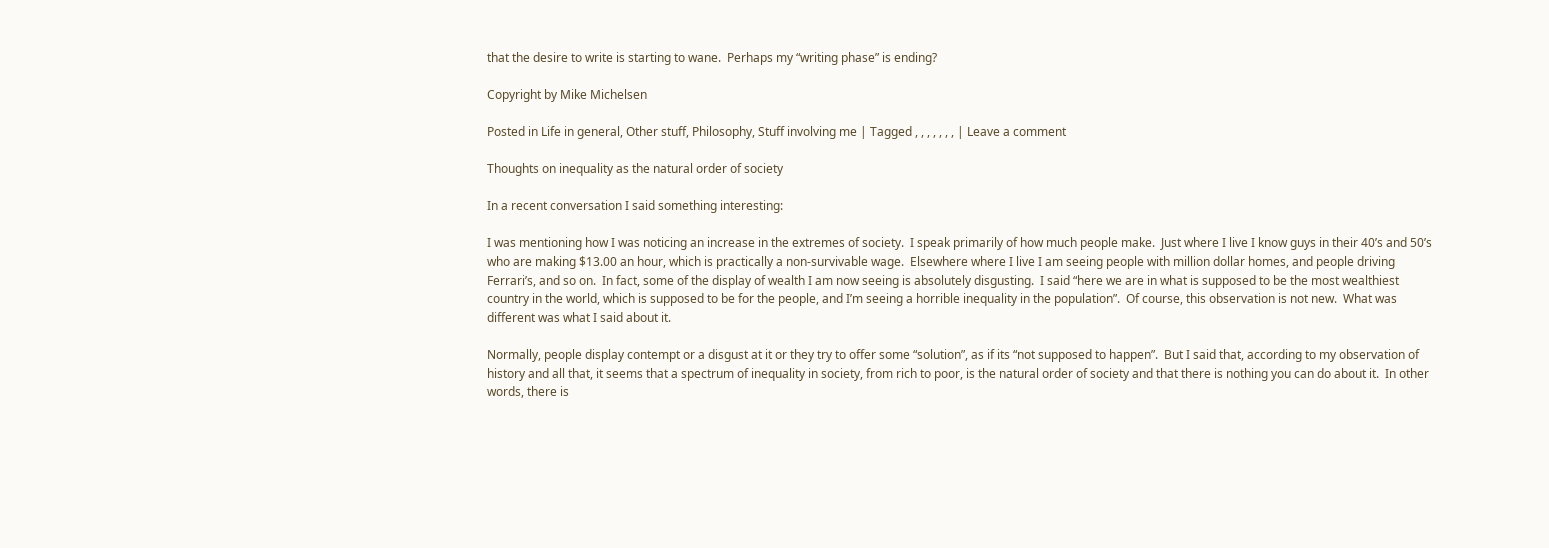that the desire to write is starting to wane.  Perhaps my “writing phase” is ending?

Copyright by Mike Michelsen

Posted in Life in general, Other stuff, Philosophy, Stuff involving me | Tagged , , , , , , , | Leave a comment

Thoughts on inequality as the natural order of society

In a recent conversation I said something interesting:

I was mentioning how I was noticing an increase in the extremes of society.  I speak primarily of how much people make.  Just where I live I know guys in their 40’s and 50’s who are making $13.00 an hour, which is practically a non-survivable wage.  Elsewhere where I live I am seeing people with million dollar homes, and people driving Ferrari’s, and so on.  In fact, some of the display of wealth I am now seeing is absolutely disgusting.  I said “here we are in what is supposed to be the most wealthiest country in the world, which is supposed to be for the people, and I’m seeing a horrible inequality in the population”.  Of course, this observation is not new.  What was different was what I said about it.

Normally, people display contempt or a disgust at it or they try to offer some “solution”, as if its “not supposed to happen”.  But I said that, according to my observation of history and all that, it seems that a spectrum of inequality in society, from rich to poor, is the natural order of society and that there is nothing you can do about it.  In other words, there is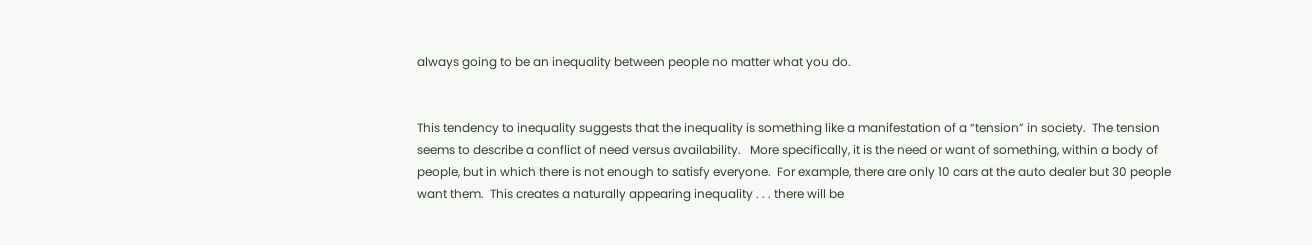always going to be an inequality between people no matter what you do.


This tendency to inequality suggests that the inequality is something like a manifestation of a “tension” in society.  The tension seems to describe a conflict of need versus availability.   More specifically, it is the need or want of something, within a body of people, but in which there is not enough to satisfy everyone.  For example, there are only 10 cars at the auto dealer but 30 people want them.  This creates a naturally appearing inequality . . . there will be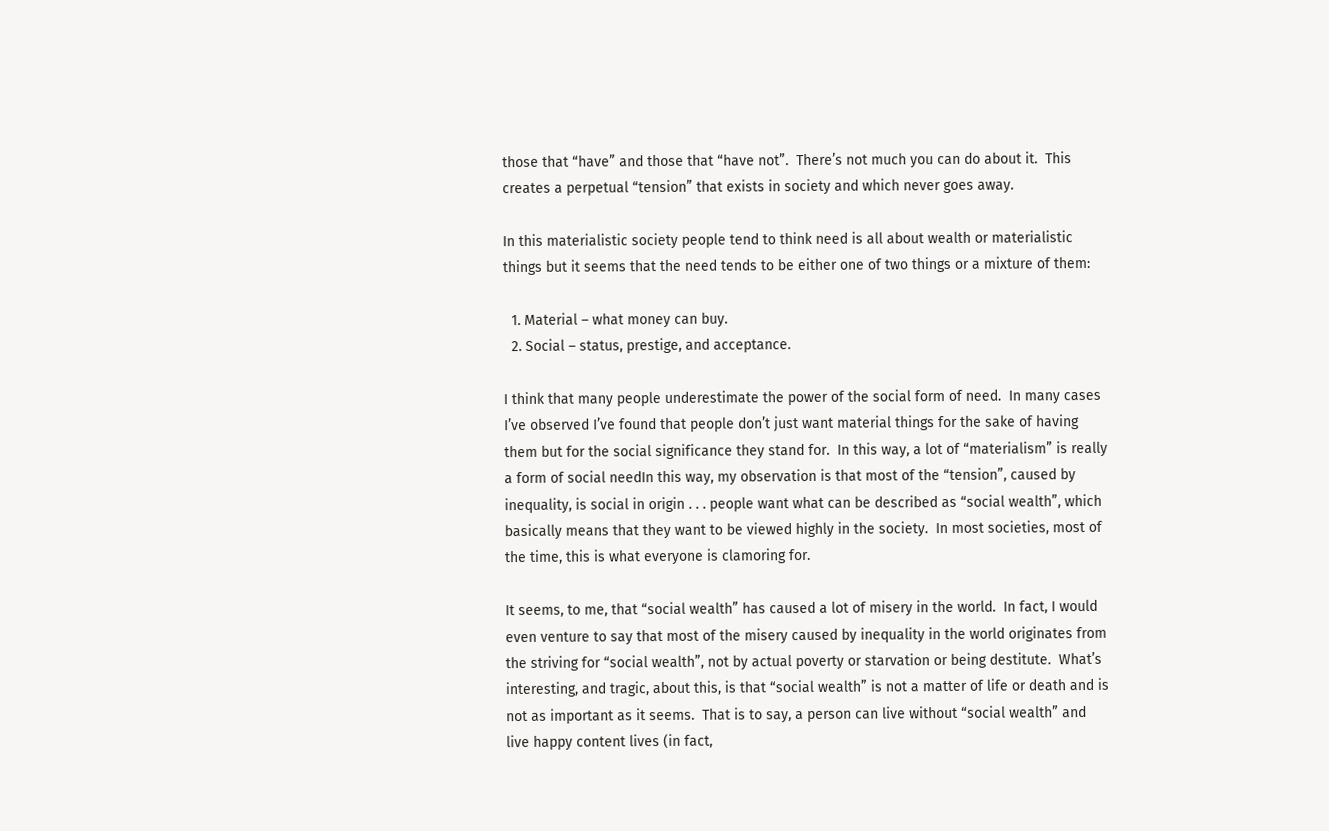those that “have” and those that “have not”.  There’s not much you can do about it.  This creates a perpetual “tension” that exists in society and which never goes away.

In this materialistic society people tend to think need is all about wealth or materialistic things but it seems that the need tends to be either one of two things or a mixture of them:

  1. Material – what money can buy.
  2. Social – status, prestige, and acceptance.

I think that many people underestimate the power of the social form of need.  In many cases I’ve observed I’ve found that people don’t just want material things for the sake of having them but for the social significance they stand for.  In this way, a lot of “materialism” is really a form of social needIn this way, my observation is that most of the “tension”, caused by inequality, is social in origin . . . people want what can be described as “social wealth”, which basically means that they want to be viewed highly in the society.  In most societies, most of the time, this is what everyone is clamoring for.

It seems, to me, that “social wealth” has caused a lot of misery in the world.  In fact, I would even venture to say that most of the misery caused by inequality in the world originates from the striving for “social wealth”, not by actual poverty or starvation or being destitute.  What’s interesting, and tragic, about this, is that “social wealth” is not a matter of life or death and is not as important as it seems.  That is to say, a person can live without “social wealth” and live happy content lives (in fact,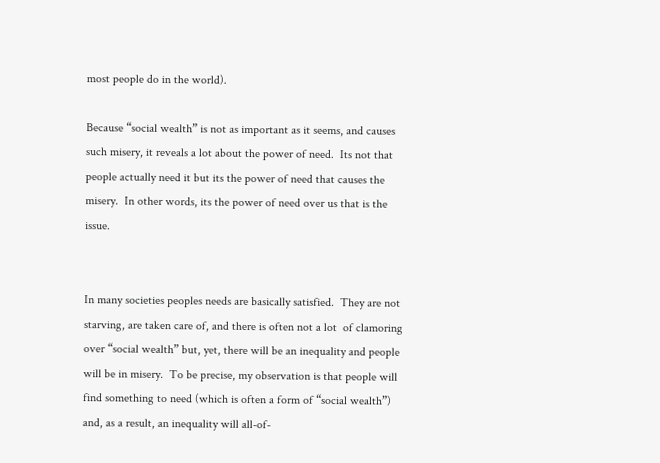most people do in the world).

Because “social wealth” is not as important as it seems, and causes such misery, it reveals a lot about the power of need.  Its not that people actually need it but its the power of need that causes the misery.  In other words, its the power of need over us that is the issue.


In many societies peoples needs are basically satisfied.  They are not starving, are taken care of, and there is often not a lot  of clamoring over “social wealth” but, yet, there will be an inequality and people will be in misery.  To be precise, my observation is that people will find something to need (which is often a form of “social wealth”) and, as a result, an inequality will all-of-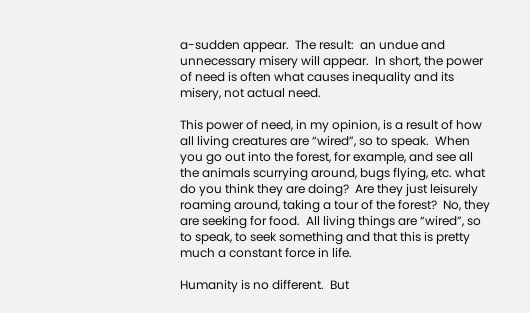a-sudden appear.  The result:  an undue and unnecessary misery will appear.  In short, the power of need is often what causes inequality and its misery, not actual need.

This power of need, in my opinion, is a result of how all living creatures are “wired”, so to speak.  When you go out into the forest, for example, and see all the animals scurrying around, bugs flying, etc. what do you think they are doing?  Are they just leisurely roaming around, taking a tour of the forest?  No, they are seeking for food.  All living things are “wired”, so to speak, to seek something and that this is pretty much a constant force in life.

Humanity is no different.  But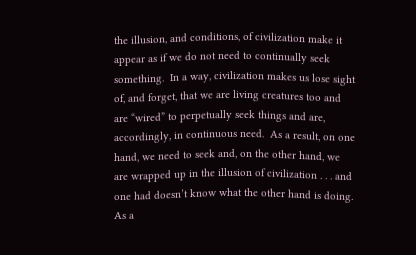the illusion, and conditions, of civilization make it appear as if we do not need to continually seek something.  In a way, civilization makes us lose sight of, and forget, that we are living creatures too and are “wired” to perpetually seek things and are, accordingly, in continuous need.  As a result, on one hand, we need to seek and, on the other hand, we are wrapped up in the illusion of civilization . . . and one had doesn’t know what the other hand is doing.  As a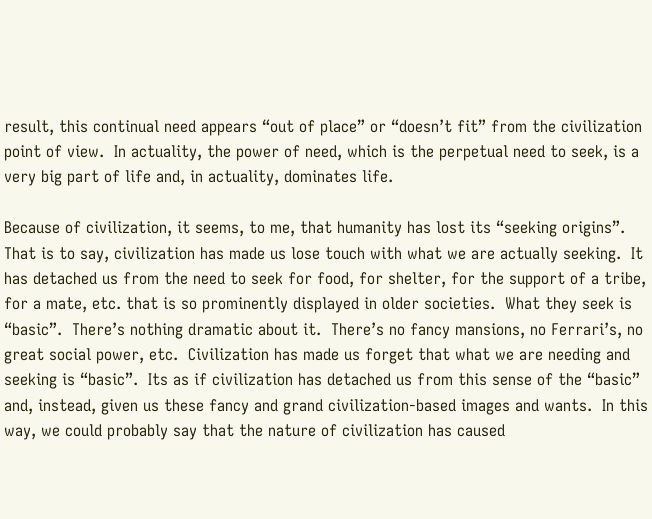result, this continual need appears “out of place” or “doesn’t fit” from the civilization point of view.  In actuality, the power of need, which is the perpetual need to seek, is a very big part of life and, in actuality, dominates life.

Because of civilization, it seems, to me, that humanity has lost its “seeking origins”.  That is to say, civilization has made us lose touch with what we are actually seeking.  It has detached us from the need to seek for food, for shelter, for the support of a tribe, for a mate, etc. that is so prominently displayed in older societies.  What they seek is “basic”.  There’s nothing dramatic about it.  There’s no fancy mansions, no Ferrari’s, no great social power, etc.  Civilization has made us forget that what we are needing and seeking is “basic”.  Its as if civilization has detached us from this sense of the “basic” and, instead, given us these fancy and grand civilization-based images and wants.  In this way, we could probably say that the nature of civilization has caused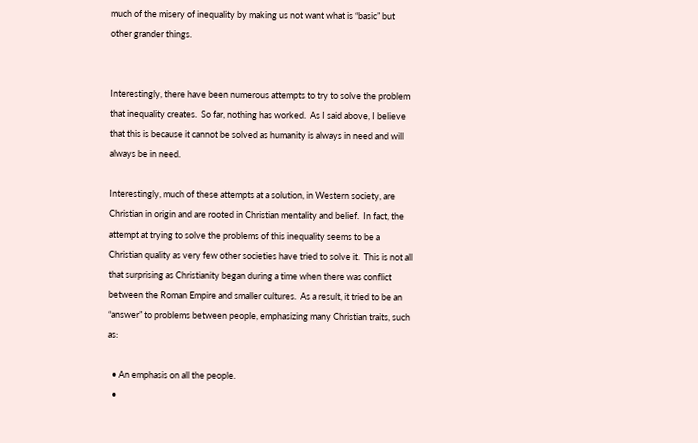much of the misery of inequality by making us not want what is “basic” but other grander things.


Interestingly, there have been numerous attempts to try to solve the problem that inequality creates.  So far, nothing has worked.  As I said above, I believe that this is because it cannot be solved as humanity is always in need and will always be in need.

Interestingly, much of these attempts at a solution, in Western society, are Christian in origin and are rooted in Christian mentality and belief.  In fact, the attempt at trying to solve the problems of this inequality seems to be a Christian quality as very few other societies have tried to solve it.  This is not all that surprising as Christianity began during a time when there was conflict between the Roman Empire and smaller cultures.  As a result, it tried to be an “answer” to problems between people, emphasizing many Christian traits, such as:

  • An emphasis on all the people.
  •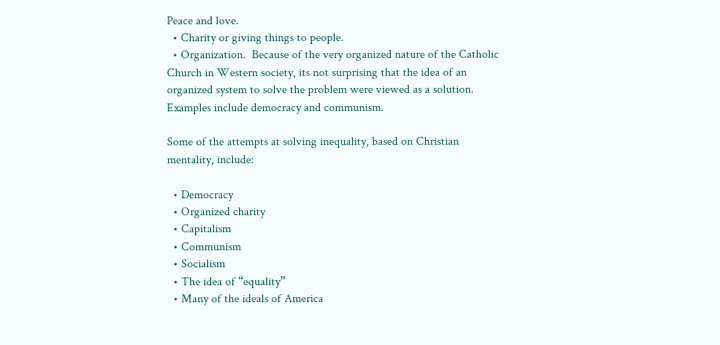Peace and love.
  • Charity or giving things to people.
  • Organization.  Because of the very organized nature of the Catholic Church in Western society, its not surprising that the idea of an organized system to solve the problem were viewed as a solution.  Examples include democracy and communism.

Some of the attempts at solving inequality, based on Christian mentality, include:

  • Democracy
  • Organized charity
  • Capitalism
  • Communism
  • Socialism
  • The idea of “equality”
  • Many of the ideals of America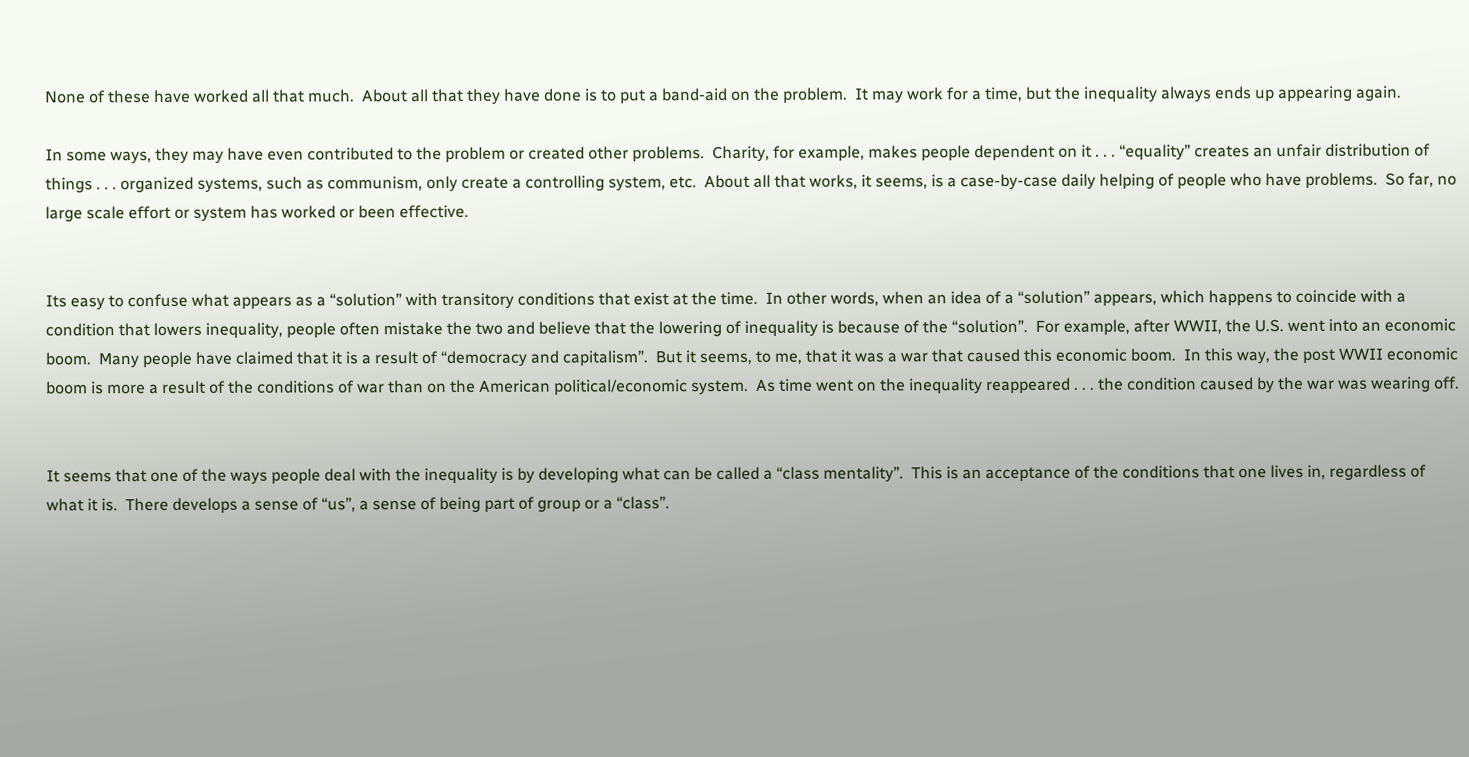None of these have worked all that much.  About all that they have done is to put a band-aid on the problem.  It may work for a time, but the inequality always ends up appearing again.

In some ways, they may have even contributed to the problem or created other problems.  Charity, for example, makes people dependent on it . . . “equality” creates an unfair distribution of things . . . organized systems, such as communism, only create a controlling system, etc.  About all that works, it seems, is a case-by-case daily helping of people who have problems.  So far, no large scale effort or system has worked or been effective.


Its easy to confuse what appears as a “solution” with transitory conditions that exist at the time.  In other words, when an idea of a “solution” appears, which happens to coincide with a condition that lowers inequality, people often mistake the two and believe that the lowering of inequality is because of the “solution”.  For example, after WWII, the U.S. went into an economic boom.  Many people have claimed that it is a result of “democracy and capitalism”.  But it seems, to me, that it was a war that caused this economic boom.  In this way, the post WWII economic boom is more a result of the conditions of war than on the American political/economic system.  As time went on the inequality reappeared . . . the condition caused by the war was wearing off.


It seems that one of the ways people deal with the inequality is by developing what can be called a “class mentality”.  This is an acceptance of the conditions that one lives in, regardless of what it is.  There develops a sense of “us”, a sense of being part of group or a “class”.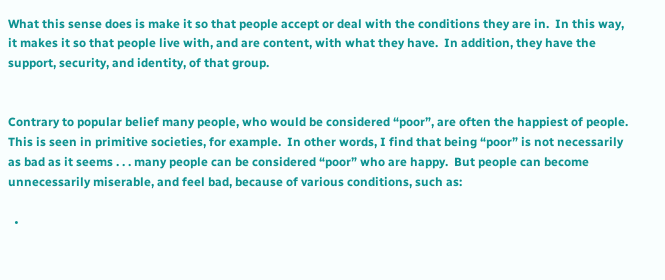What this sense does is make it so that people accept or deal with the conditions they are in.  In this way, it makes it so that people live with, and are content, with what they have.  In addition, they have the support, security, and identity, of that group.


Contrary to popular belief many people, who would be considered “poor”, are often the happiest of people.  This is seen in primitive societies, for example.  In other words, I find that being “poor” is not necessarily as bad as it seems . . . many people can be considered “poor” who are happy.  But people can become unnecessarily miserable, and feel bad, because of various conditions, such as:

  •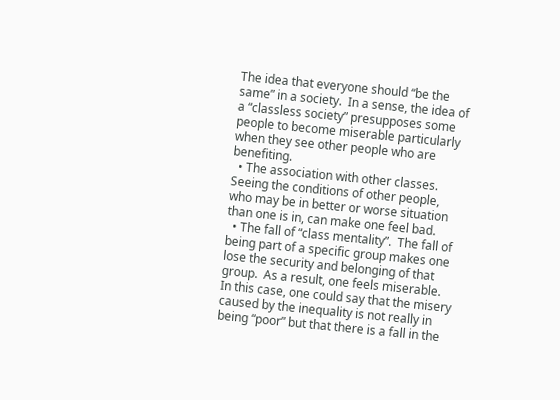The idea that everyone should “be the same” in a society.  In a sense, the idea of a “classless society” presupposes some people to become miserable particularly when they see other people who are benefiting.
  • The association with other classes.  Seeing the conditions of other people, who may be in better or worse situation than one is in, can make one feel bad.
  • The fall of “class mentality”.  The fall of being part of a specific group makes one lose the security and belonging of that group.  As a result, one feels miserable.  In this case, one could say that the misery caused by the inequality is not really in being “poor” but that there is a fall in the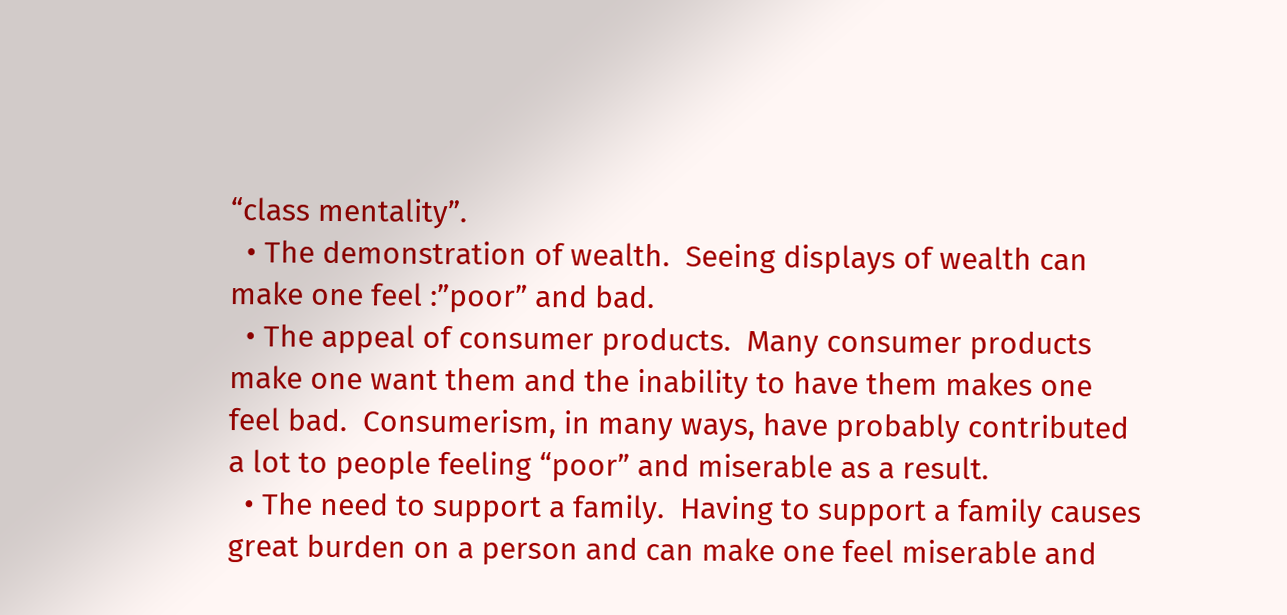“class mentality”.
  • The demonstration of wealth.  Seeing displays of wealth can make one feel :”poor” and bad.
  • The appeal of consumer products.  Many consumer products make one want them and the inability to have them makes one feel bad.  Consumerism, in many ways, have probably contributed a lot to people feeling “poor” and miserable as a result.
  • The need to support a family.  Having to support a family causes great burden on a person and can make one feel miserable and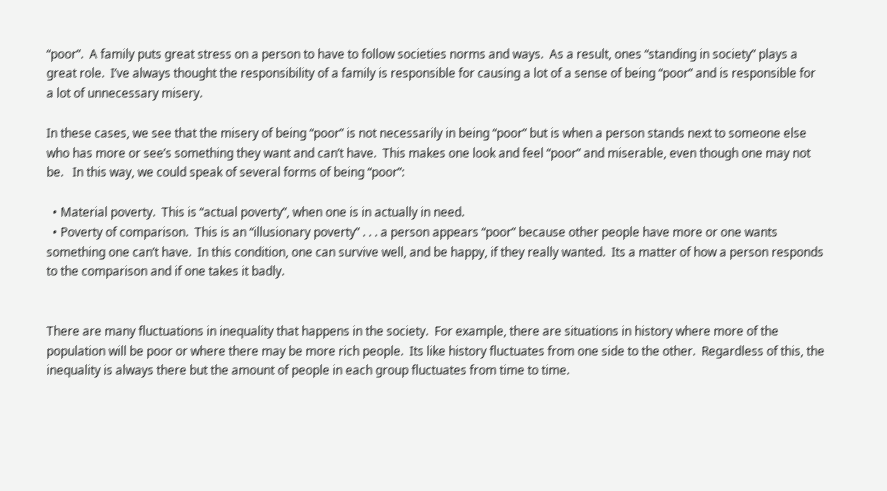“poor”.  A family puts great stress on a person to have to follow societies norms and ways.  As a result, ones “standing in society” plays a great role.  I’ve always thought the responsibility of a family is responsible for causing a lot of a sense of being “poor” and is responsible for a lot of unnecessary misery.

In these cases, we see that the misery of being “poor” is not necessarily in being “poor” but is when a person stands next to someone else who has more or see’s something they want and can’t have.  This makes one look and feel “poor” and miserable, even though one may not be.   In this way, we could speak of several forms of being “poor”:

  • Material poverty.  This is “actual poverty”, when one is in actually in need.
  • Poverty of comparison.  This is an “illusionary poverty” . . . a person appears “poor” because other people have more or one wants something one can’t have.  In this condition, one can survive well, and be happy, if they really wanted.  Its a matter of how a person responds to the comparison and if one takes it badly.


There are many fluctuations in inequality that happens in the society.  For example, there are situations in history where more of the population will be poor or where there may be more rich people.  Its like history fluctuates from one side to the other.  Regardless of this, the inequality is always there but the amount of people in each group fluctuates from time to time.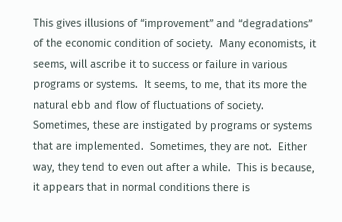This gives illusions of “improvement” and “degradations” of the economic condition of society.  Many economists, it seems, will ascribe it to success or failure in various programs or systems.  It seems, to me, that its more the natural ebb and flow of fluctuations of society.  Sometimes, these are instigated by programs or systems that are implemented.  Sometimes, they are not.  Either way, they tend to even out after a while.  This is because, it appears that in normal conditions there is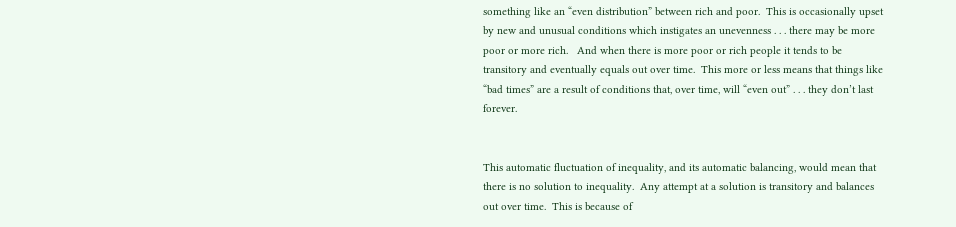something like an “even distribution” between rich and poor.  This is occasionally upset by new and unusual conditions which instigates an unevenness . . . there may be more poor or more rich.   And when there is more poor or rich people it tends to be transitory and eventually equals out over time.  This more or less means that things like “bad times” are a result of conditions that, over time, will “even out” . . . they don’t last forever.


This automatic fluctuation of inequality, and its automatic balancing, would mean that there is no solution to inequality.  Any attempt at a solution is transitory and balances out over time.  This is because of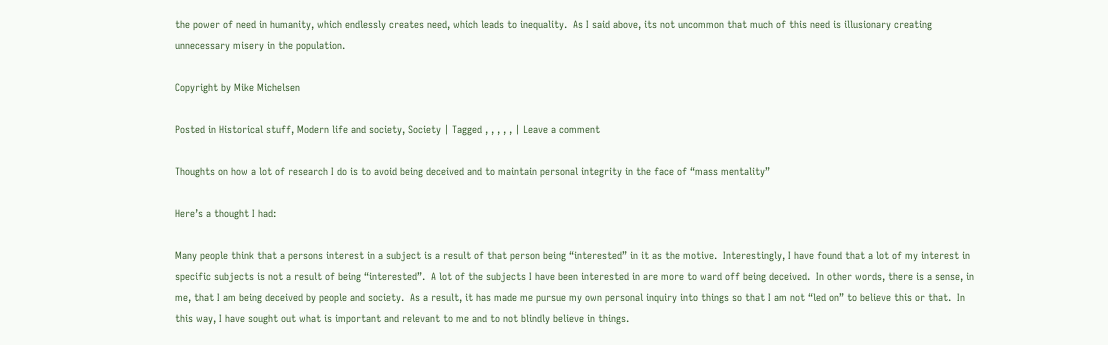the power of need in humanity, which endlessly creates need, which leads to inequality.  As I said above, its not uncommon that much of this need is illusionary creating unnecessary misery in the population.

Copyright by Mike Michelsen

Posted in Historical stuff, Modern life and society, Society | Tagged , , , , , | Leave a comment

Thoughts on how a lot of research I do is to avoid being deceived and to maintain personal integrity in the face of “mass mentality”

Here’s a thought I had:

Many people think that a persons interest in a subject is a result of that person being “interested” in it as the motive.  Interestingly, I have found that a lot of my interest in specific subjects is not a result of being “interested”.  A lot of the subjects I have been interested in are more to ward off being deceived.  In other words, there is a sense, in me, that I am being deceived by people and society.  As a result, it has made me pursue my own personal inquiry into things so that I am not “led on” to believe this or that.  In this way, I have sought out what is important and relevant to me and to not blindly believe in things.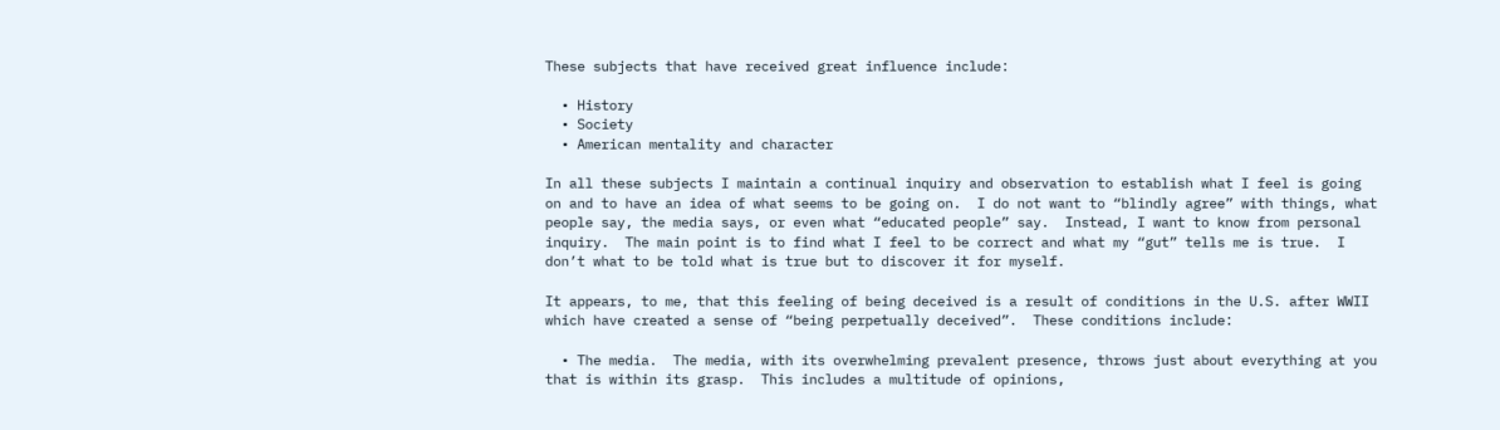These subjects that have received great influence include:

  • History
  • Society
  • American mentality and character

In all these subjects I maintain a continual inquiry and observation to establish what I feel is going on and to have an idea of what seems to be going on.  I do not want to “blindly agree” with things, what people say, the media says, or even what “educated people” say.  Instead, I want to know from personal inquiry.  The main point is to find what I feel to be correct and what my “gut” tells me is true.  I don’t what to be told what is true but to discover it for myself.

It appears, to me, that this feeling of being deceived is a result of conditions in the U.S. after WWII which have created a sense of “being perpetually deceived”.  These conditions include:

  • The media.  The media, with its overwhelming prevalent presence, throws just about everything at you that is within its grasp.  This includes a multitude of opinions,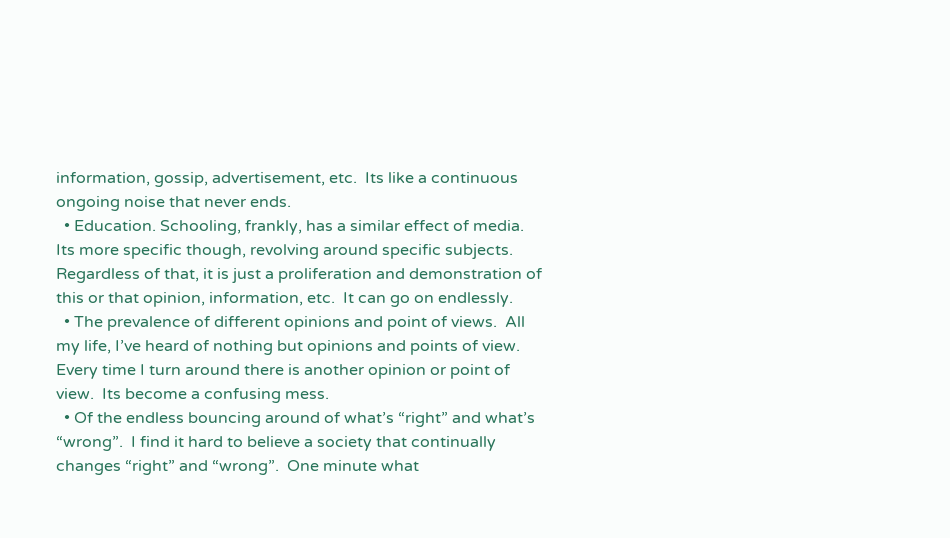information, gossip, advertisement, etc.  Its like a continuous ongoing noise that never ends.
  • Education. Schooling, frankly, has a similar effect of media.  Its more specific though, revolving around specific subjects.  Regardless of that, it is just a proliferation and demonstration of this or that opinion, information, etc.  It can go on endlessly.
  • The prevalence of different opinions and point of views.  All my life, I’ve heard of nothing but opinions and points of view.  Every time I turn around there is another opinion or point of view.  Its become a confusing mess.
  • Of the endless bouncing around of what’s “right” and what’s “wrong”.  I find it hard to believe a society that continually changes “right” and “wrong”.  One minute what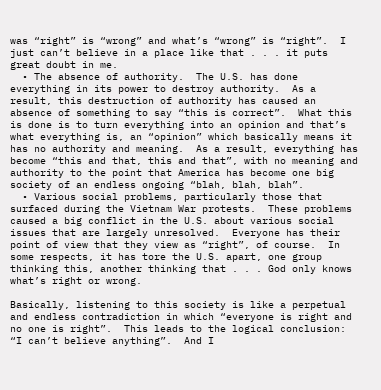was “right” is “wrong” and what’s “wrong” is “right”.  I just can’t believe in a place like that . . . it puts great doubt in me.
  • The absence of authority.  The U.S. has done everything in its power to destroy authority.  As a result, this destruction of authority has caused an absence of something to say “this is correct”.  What this is done is to turn everything into an opinion and that’s what everything is, an “opinion” which basically means it has no authority and meaning.  As a result, everything has become “this and that, this and that”, with no meaning and authority to the point that America has become one big society of an endless ongoing “blah, blah, blah”.
  • Various social problems, particularly those that surfaced during the Vietnam War protests.  These problems caused a big conflict in the U.S. about various social issues that are largely unresolved.  Everyone has their point of view that they view as “right”, of course.  In some respects, it has tore the U.S. apart, one group thinking this, another thinking that . . . God only knows what’s right or wrong.

Basically, listening to this society is like a perpetual and endless contradiction in which “everyone is right and no one is right”.  This leads to the logical conclusion:  “I can’t believe anything”.  And I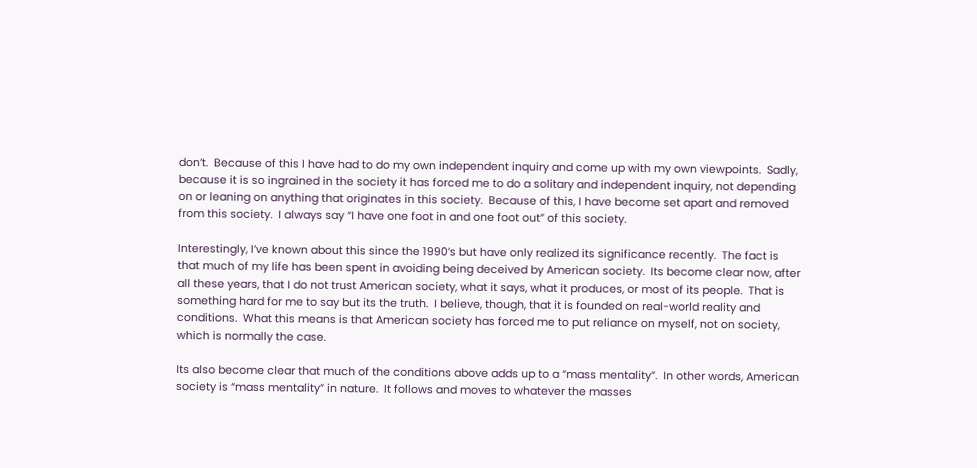don’t.  Because of this I have had to do my own independent inquiry and come up with my own viewpoints.  Sadly, because it is so ingrained in the society it has forced me to do a solitary and independent inquiry, not depending on or leaning on anything that originates in this society.  Because of this, I have become set apart and removed from this society.  I always say “I have one foot in and one foot out” of this society.

Interestingly, I’ve known about this since the 1990’s but have only realized its significance recently.  The fact is that much of my life has been spent in avoiding being deceived by American society.  Its become clear now, after all these years, that I do not trust American society, what it says, what it produces, or most of its people.  That is something hard for me to say but its the truth.  I believe, though, that it is founded on real-world reality and conditions.  What this means is that American society has forced me to put reliance on myself, not on society, which is normally the case.

Its also become clear that much of the conditions above adds up to a “mass mentality”.  In other words, American society is “mass mentality” in nature.  It follows and moves to whatever the masses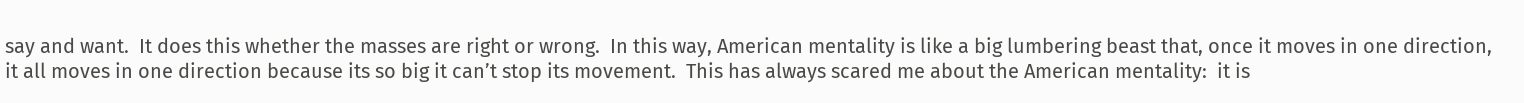say and want.  It does this whether the masses are right or wrong.  In this way, American mentality is like a big lumbering beast that, once it moves in one direction, it all moves in one direction because its so big it can’t stop its movement.  This has always scared me about the American mentality:  it is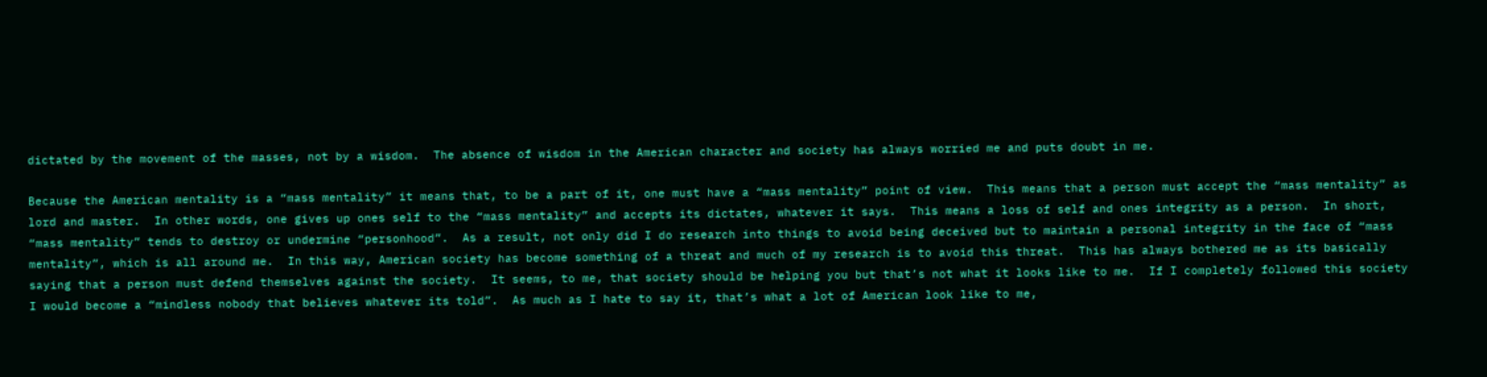dictated by the movement of the masses, not by a wisdom.  The absence of wisdom in the American character and society has always worried me and puts doubt in me.

Because the American mentality is a “mass mentality” it means that, to be a part of it, one must have a “mass mentality” point of view.  This means that a person must accept the “mass mentality” as lord and master.  In other words, one gives up ones self to the “mass mentality” and accepts its dictates, whatever it says.  This means a loss of self and ones integrity as a person.  In short, “mass mentality” tends to destroy or undermine “personhood”.  As a result, not only did I do research into things to avoid being deceived but to maintain a personal integrity in the face of “mass mentality”, which is all around me.  In this way, American society has become something of a threat and much of my research is to avoid this threat.  This has always bothered me as its basically saying that a person must defend themselves against the society.  It seems, to me, that society should be helping you but that’s not what it looks like to me.  If I completely followed this society I would become a “mindless nobody that believes whatever its told”.  As much as I hate to say it, that’s what a lot of American look like to me,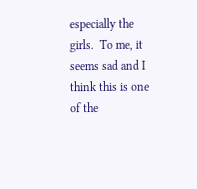especially the girls.  To me, it seems sad and I think this is one of the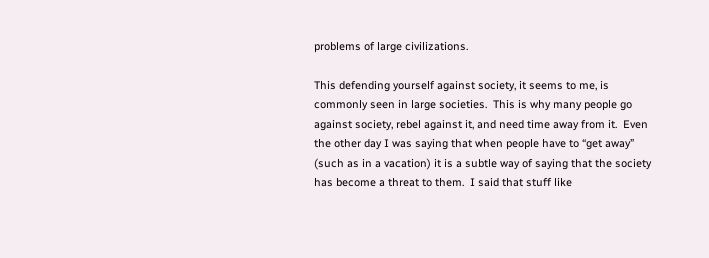problems of large civilizations.

This defending yourself against society, it seems to me, is commonly seen in large societies.  This is why many people go against society, rebel against it, and need time away from it.  Even the other day I was saying that when people have to “get away” (such as in a vacation) it is a subtle way of saying that the society has become a threat to them.  I said that stuff like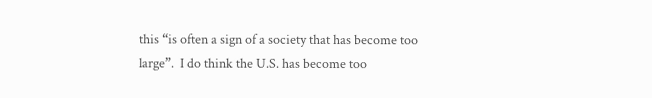this “is often a sign of a society that has become too large”.  I do think the U.S. has become too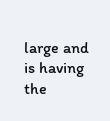large and is having the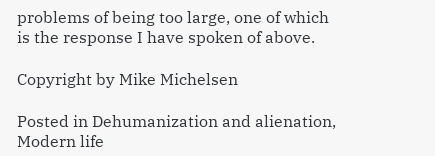problems of being too large, one of which is the response I have spoken of above.

Copyright by Mike Michelsen

Posted in Dehumanization and alienation, Modern life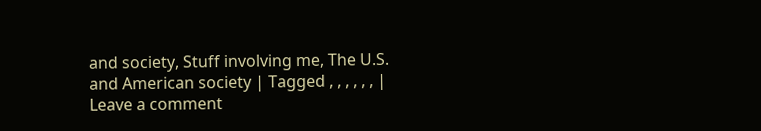and society, Stuff involving me, The U.S. and American society | Tagged , , , , , , | Leave a comment